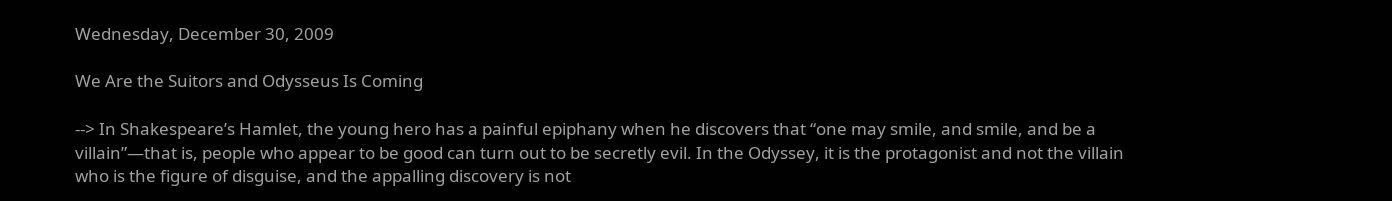Wednesday, December 30, 2009

We Are the Suitors and Odysseus Is Coming

--> In Shakespeare’s Hamlet, the young hero has a painful epiphany when he discovers that “one may smile, and smile, and be a villain”—that is, people who appear to be good can turn out to be secretly evil. In the Odyssey, it is the protagonist and not the villain who is the figure of disguise, and the appalling discovery is not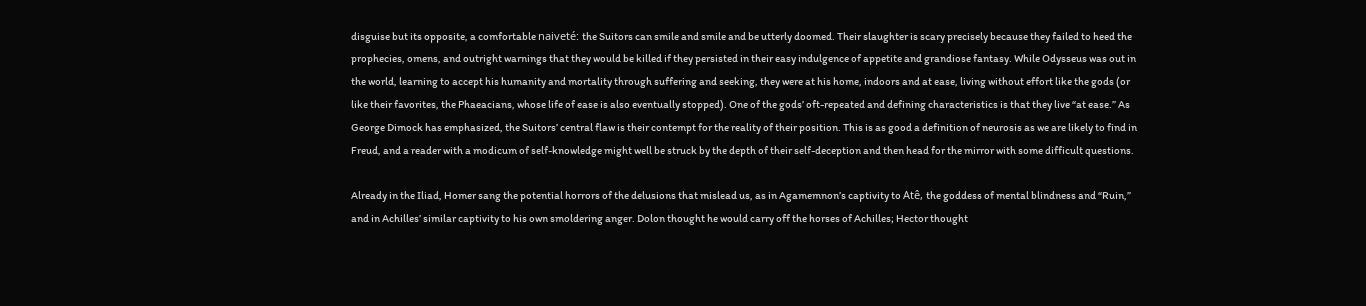disguise but its opposite, a comfortable naiveté: the Suitors can smile and smile and be utterly doomed. Their slaughter is scary precisely because they failed to heed the prophecies, omens, and outright warnings that they would be killed if they persisted in their easy indulgence of appetite and grandiose fantasy. While Odysseus was out in the world, learning to accept his humanity and mortality through suffering and seeking, they were at his home, indoors and at ease, living without effort like the gods (or like their favorites, the Phaeacians, whose life of ease is also eventually stopped). One of the gods’ oft-repeated and defining characteristics is that they live “at ease.” As George Dimock has emphasized, the Suitors’ central flaw is their contempt for the reality of their position. This is as good a definition of neurosis as we are likely to find in Freud, and a reader with a modicum of self-knowledge might well be struck by the depth of their self-deception and then head for the mirror with some difficult questions.

Already in the Iliad, Homer sang the potential horrors of the delusions that mislead us, as in Agamemnon’s captivity to Atê, the goddess of mental blindness and “Ruin,” and in Achilles’ similar captivity to his own smoldering anger. Dolon thought he would carry off the horses of Achilles; Hector thought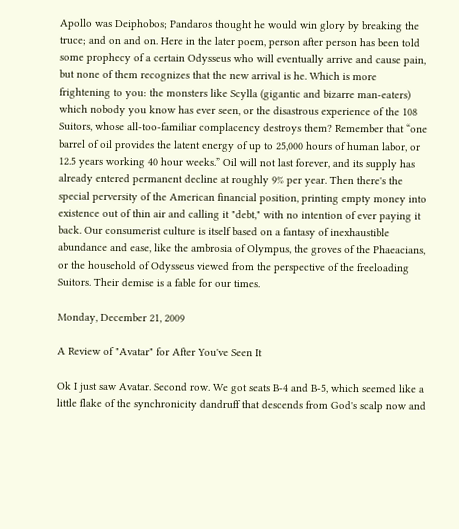Apollo was Deiphobos; Pandaros thought he would win glory by breaking the truce; and on and on. Here in the later poem, person after person has been told some prophecy of a certain Odysseus who will eventually arrive and cause pain, but none of them recognizes that the new arrival is he. Which is more frightening to you: the monsters like Scylla (gigantic and bizarre man-eaters) which nobody you know has ever seen, or the disastrous experience of the 108 Suitors, whose all-too-familiar complacency destroys them? Remember that “one barrel of oil provides the latent energy of up to 25,000 hours of human labor, or 12.5 years working 40 hour weeks.” Oil will not last forever, and its supply has already entered permanent decline at roughly 9% per year. Then there's the special perversity of the American financial position, printing empty money into existence out of thin air and calling it "debt," with no intention of ever paying it back. Our consumerist culture is itself based on a fantasy of inexhaustible abundance and ease, like the ambrosia of Olympus, the groves of the Phaeacians, or the household of Odysseus viewed from the perspective of the freeloading Suitors. Their demise is a fable for our times.

Monday, December 21, 2009

A Review of "Avatar" for After You've Seen It

Ok I just saw Avatar. Second row. We got seats B-4 and B-5, which seemed like a little flake of the synchronicity dandruff that descends from God's scalp now and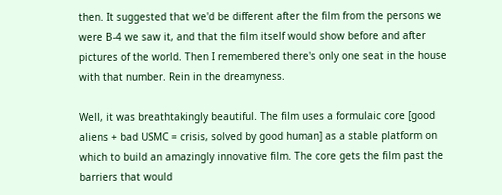then. It suggested that we'd be different after the film from the persons we were B-4 we saw it, and that the film itself would show before and after pictures of the world. Then I remembered there's only one seat in the house with that number. Rein in the dreamyness.

Well, it was breathtakingly beautiful. The film uses a formulaic core [good aliens + bad USMC = crisis, solved by good human] as a stable platform on which to build an amazingly innovative film. The core gets the film past the barriers that would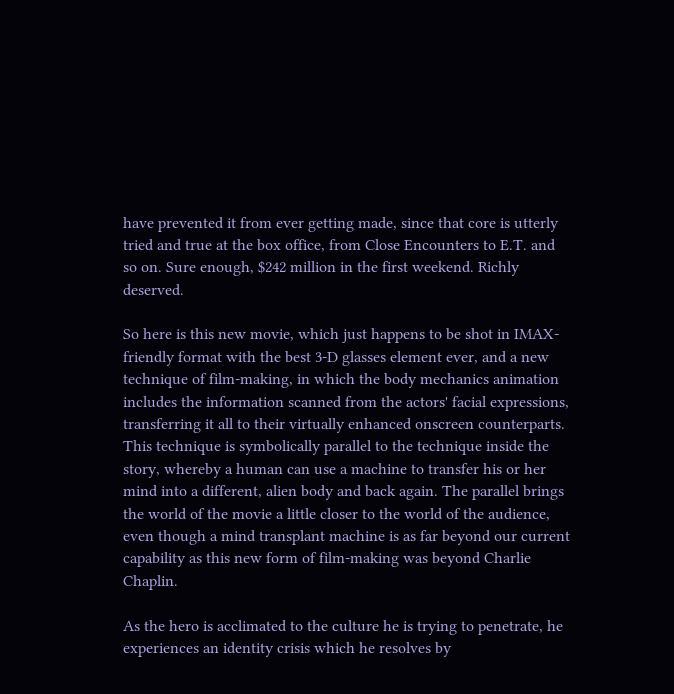have prevented it from ever getting made, since that core is utterly tried and true at the box office, from Close Encounters to E.T. and so on. Sure enough, $242 million in the first weekend. Richly deserved.

So here is this new movie, which just happens to be shot in IMAX-friendly format with the best 3-D glasses element ever, and a new technique of film-making, in which the body mechanics animation includes the information scanned from the actors' facial expressions, transferring it all to their virtually enhanced onscreen counterparts. This technique is symbolically parallel to the technique inside the story, whereby a human can use a machine to transfer his or her mind into a different, alien body and back again. The parallel brings the world of the movie a little closer to the world of the audience, even though a mind transplant machine is as far beyond our current capability as this new form of film-making was beyond Charlie Chaplin.

As the hero is acclimated to the culture he is trying to penetrate, he experiences an identity crisis which he resolves by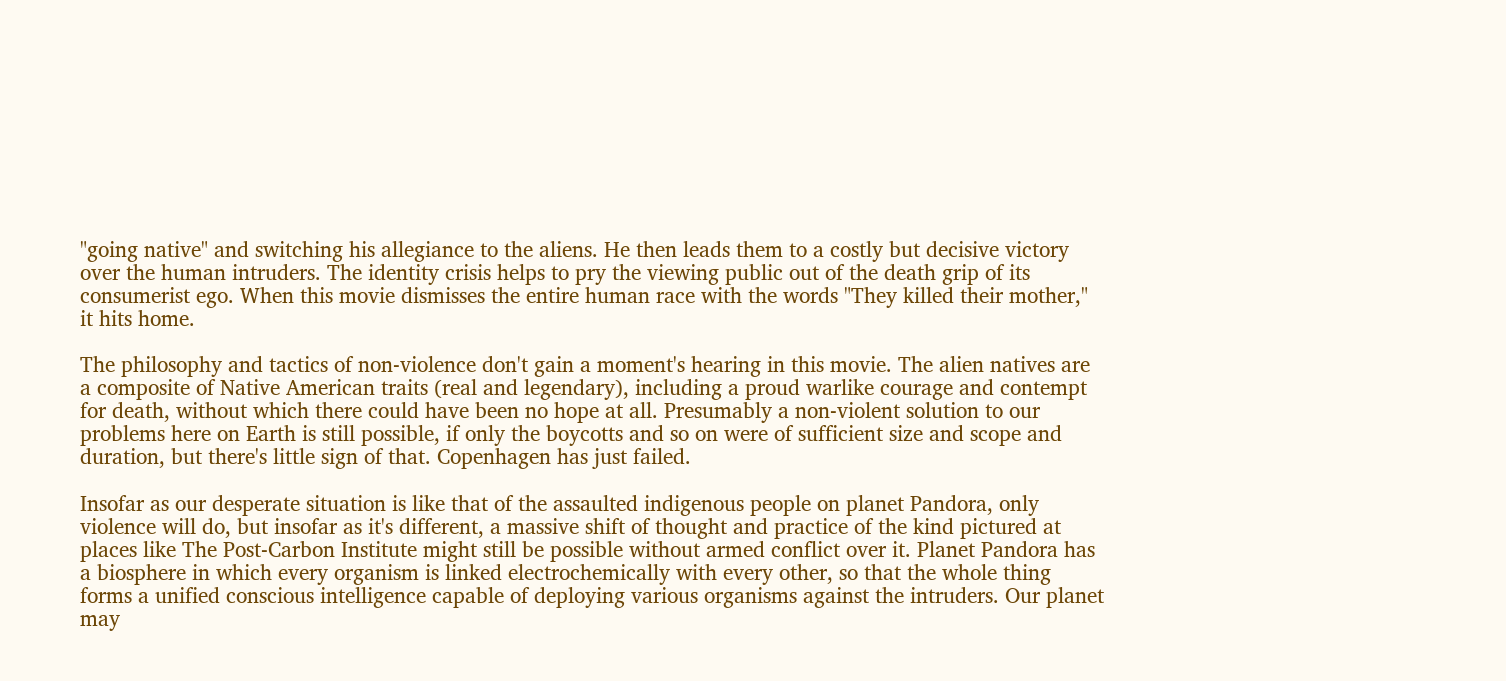"going native" and switching his allegiance to the aliens. He then leads them to a costly but decisive victory over the human intruders. The identity crisis helps to pry the viewing public out of the death grip of its consumerist ego. When this movie dismisses the entire human race with the words "They killed their mother," it hits home.

The philosophy and tactics of non-violence don't gain a moment's hearing in this movie. The alien natives are a composite of Native American traits (real and legendary), including a proud warlike courage and contempt for death, without which there could have been no hope at all. Presumably a non-violent solution to our problems here on Earth is still possible, if only the boycotts and so on were of sufficient size and scope and duration, but there's little sign of that. Copenhagen has just failed.

Insofar as our desperate situation is like that of the assaulted indigenous people on planet Pandora, only violence will do, but insofar as it's different, a massive shift of thought and practice of the kind pictured at places like The Post-Carbon Institute might still be possible without armed conflict over it. Planet Pandora has a biosphere in which every organism is linked electrochemically with every other, so that the whole thing forms a unified conscious intelligence capable of deploying various organisms against the intruders. Our planet may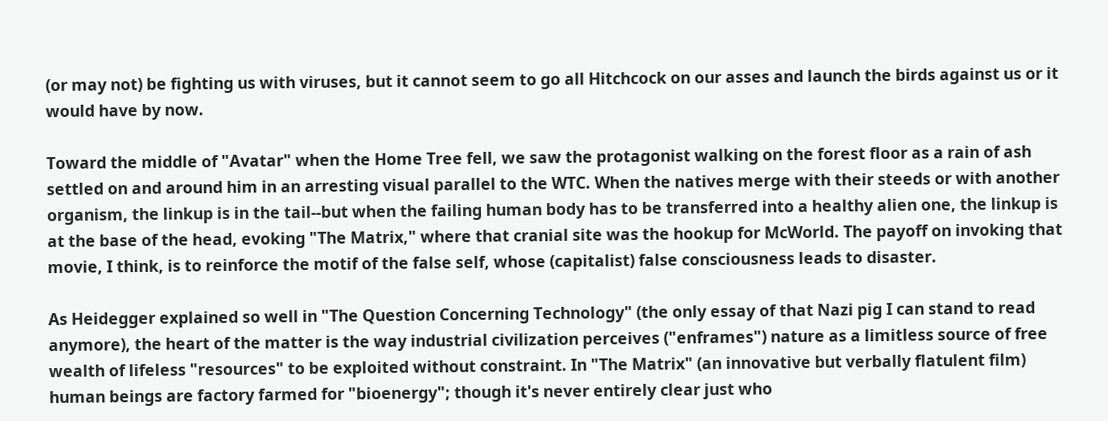(or may not) be fighting us with viruses, but it cannot seem to go all Hitchcock on our asses and launch the birds against us or it would have by now.

Toward the middle of "Avatar" when the Home Tree fell, we saw the protagonist walking on the forest floor as a rain of ash settled on and around him in an arresting visual parallel to the WTC. When the natives merge with their steeds or with another organism, the linkup is in the tail--but when the failing human body has to be transferred into a healthy alien one, the linkup is at the base of the head, evoking "The Matrix," where that cranial site was the hookup for McWorld. The payoff on invoking that movie, I think, is to reinforce the motif of the false self, whose (capitalist) false consciousness leads to disaster.

As Heidegger explained so well in "The Question Concerning Technology" (the only essay of that Nazi pig I can stand to read anymore), the heart of the matter is the way industrial civilization perceives ("enframes") nature as a limitless source of free wealth of lifeless "resources" to be exploited without constraint. In "The Matrix" (an innovative but verbally flatulent film) human beings are factory farmed for "bioenergy"; though it's never entirely clear just who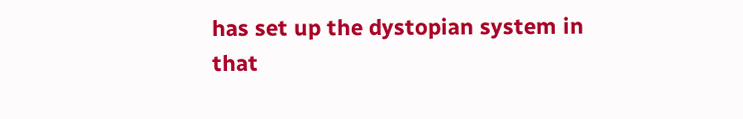has set up the dystopian system in that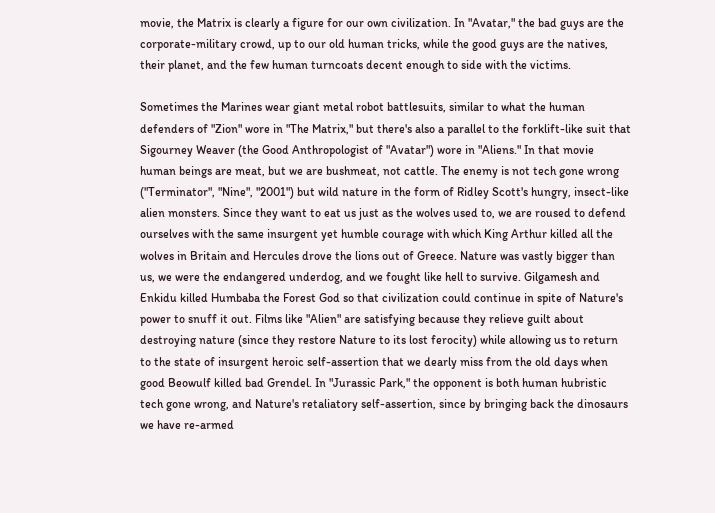movie, the Matrix is clearly a figure for our own civilization. In "Avatar," the bad guys are the corporate-military crowd, up to our old human tricks, while the good guys are the natives, their planet, and the few human turncoats decent enough to side with the victims.

Sometimes the Marines wear giant metal robot battlesuits, similar to what the human defenders of "Zion" wore in "The Matrix," but there's also a parallel to the forklift-like suit that Sigourney Weaver (the Good Anthropologist of "Avatar") wore in "Aliens." In that movie human beings are meat, but we are bushmeat, not cattle. The enemy is not tech gone wrong ("Terminator", "Nine", "2001") but wild nature in the form of Ridley Scott's hungry, insect-like alien monsters. Since they want to eat us just as the wolves used to, we are roused to defend ourselves with the same insurgent yet humble courage with which King Arthur killed all the wolves in Britain and Hercules drove the lions out of Greece. Nature was vastly bigger than us, we were the endangered underdog, and we fought like hell to survive. Gilgamesh and Enkidu killed Humbaba the Forest God so that civilization could continue in spite of Nature's power to snuff it out. Films like "Alien" are satisfying because they relieve guilt about destroying nature (since they restore Nature to its lost ferocity) while allowing us to return to the state of insurgent heroic self-assertion that we dearly miss from the old days when good Beowulf killed bad Grendel. In "Jurassic Park," the opponent is both human hubristic tech gone wrong, and Nature's retaliatory self-assertion, since by bringing back the dinosaurs we have re-armed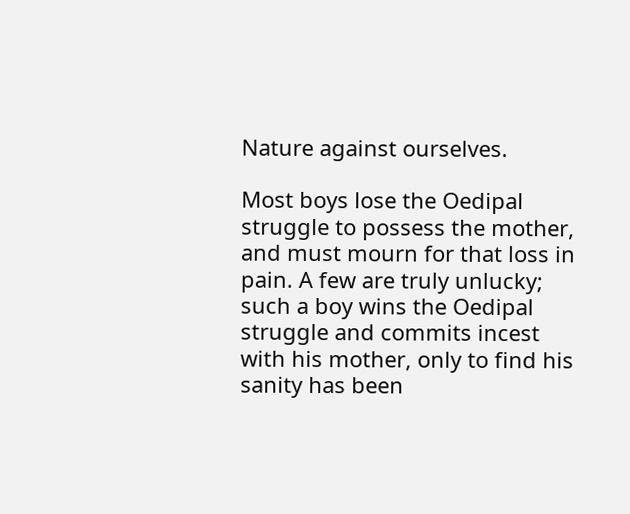Nature against ourselves.

Most boys lose the Oedipal struggle to possess the mother, and must mourn for that loss in pain. A few are truly unlucky; such a boy wins the Oedipal struggle and commits incest with his mother, only to find his sanity has been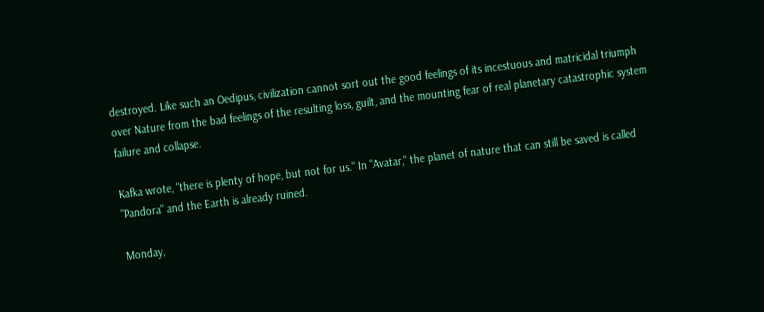destroyed. Like such an Oedipus, civilization cannot sort out the good feelings of its incestuous and matricidal triumph over Nature from the bad feelings of the resulting loss, guilt, and the mounting fear of real planetary catastrophic system failure and collapse.

Kafka wrote, "there is plenty of hope, but not for us." In "Avatar," the planet of nature that can still be saved is called "Pandora" and the Earth is already ruined.

Monday,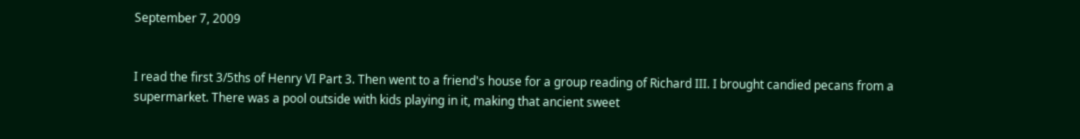September 7, 2009


I read the first 3/5ths of Henry VI Part 3. Then went to a friend's house for a group reading of Richard III. I brought candied pecans from a supermarket. There was a pool outside with kids playing in it, making that ancient sweet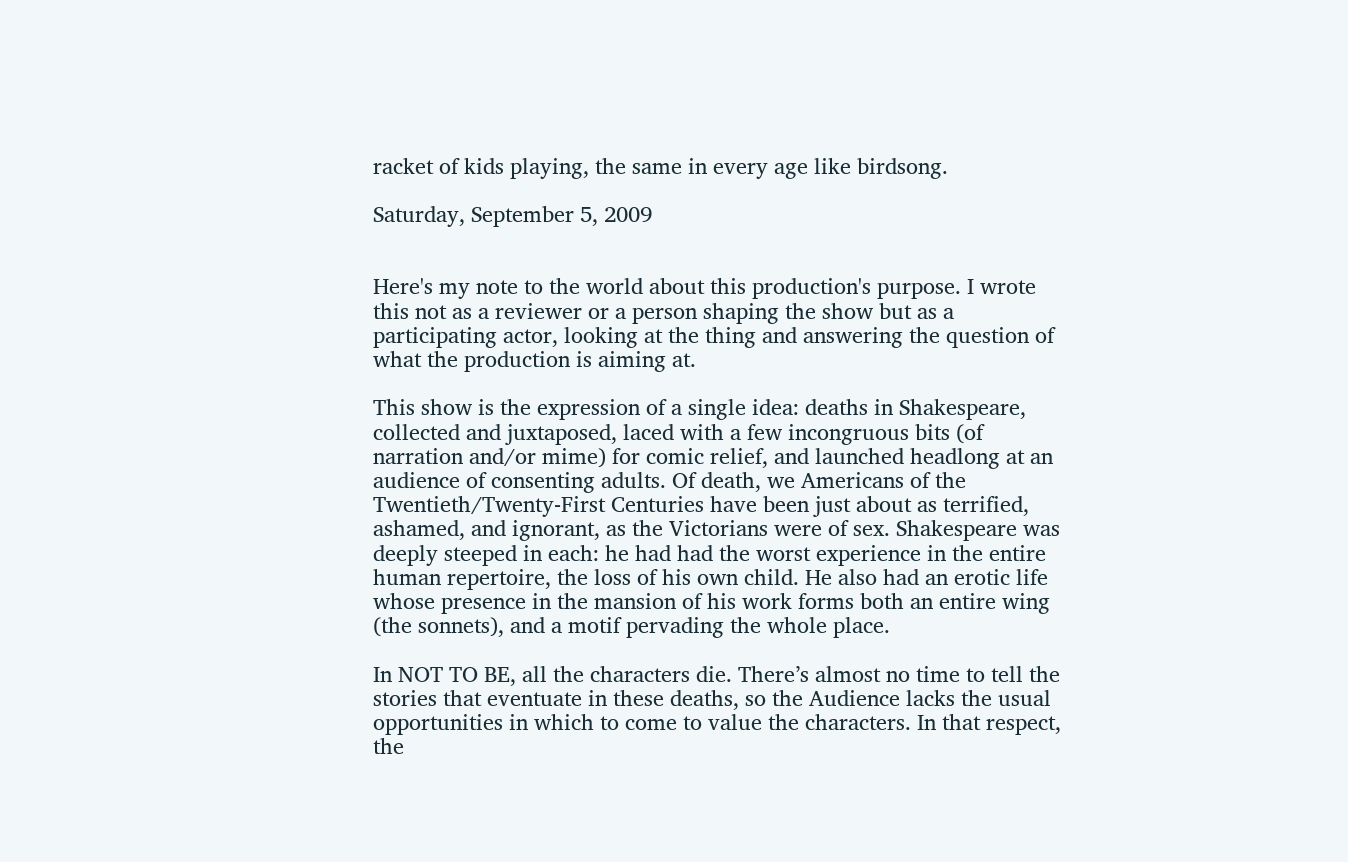racket of kids playing, the same in every age like birdsong.

Saturday, September 5, 2009


Here's my note to the world about this production's purpose. I wrote this not as a reviewer or a person shaping the show but as a participating actor, looking at the thing and answering the question of what the production is aiming at.

This show is the expression of a single idea: deaths in Shakespeare, collected and juxtaposed, laced with a few incongruous bits (of narration and/or mime) for comic relief, and launched headlong at an audience of consenting adults. Of death, we Americans of the Twentieth/Twenty-First Centuries have been just about as terrified, ashamed, and ignorant, as the Victorians were of sex. Shakespeare was deeply steeped in each: he had had the worst experience in the entire human repertoire, the loss of his own child. He also had an erotic life whose presence in the mansion of his work forms both an entire wing (the sonnets), and a motif pervading the whole place.

In NOT TO BE, all the characters die. There’s almost no time to tell the stories that eventuate in these deaths, so the Audience lacks the usual opportunities in which to come to value the characters. In that respect, the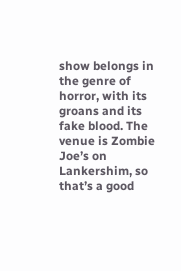show belongs in the genre of horror, with its groans and its fake blood. The venue is Zombie Joe’s on Lankershim, so that’s a good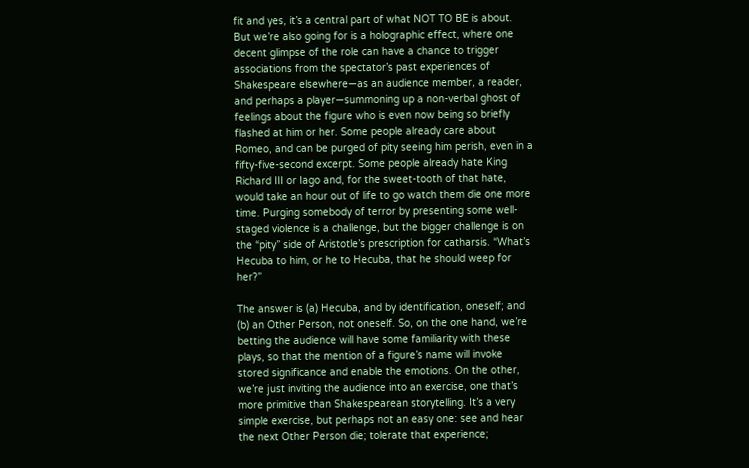fit and yes, it’s a central part of what NOT TO BE is about. But we’re also going for is a holographic effect, where one decent glimpse of the role can have a chance to trigger associations from the spectator’s past experiences of Shakespeare elsewhere—as an audience member, a reader, and perhaps a player—summoning up a non-verbal ghost of feelings about the figure who is even now being so briefly flashed at him or her. Some people already care about Romeo, and can be purged of pity seeing him perish, even in a fifty-five-second excerpt. Some people already hate King Richard III or Iago and, for the sweet-tooth of that hate, would take an hour out of life to go watch them die one more time. Purging somebody of terror by presenting some well-staged violence is a challenge, but the bigger challenge is on the “pity” side of Aristotle’s prescription for catharsis. “What’s Hecuba to him, or he to Hecuba, that he should weep for her?”

The answer is (a) Hecuba, and by identification, oneself; and (b) an Other Person, not oneself. So, on the one hand, we’re betting the audience will have some familiarity with these plays, so that the mention of a figure’s name will invoke stored significance and enable the emotions. On the other, we’re just inviting the audience into an exercise, one that’s more primitive than Shakespearean storytelling. It’s a very simple exercise, but perhaps not an easy one: see and hear the next Other Person die; tolerate that experience;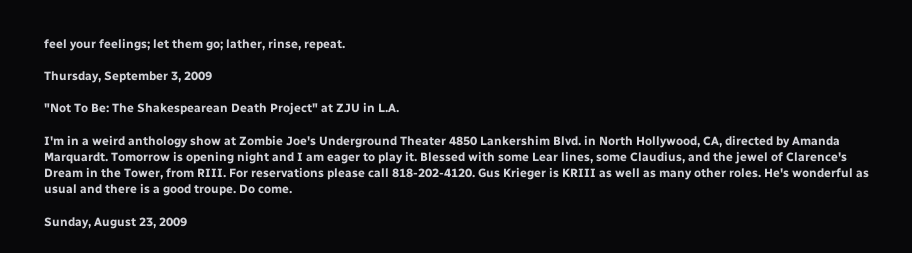feel your feelings; let them go; lather, rinse, repeat.

Thursday, September 3, 2009

"Not To Be: The Shakespearean Death Project" at ZJU in L.A.

I'm in a weird anthology show at Zombie Joe's Underground Theater 4850 Lankershim Blvd. in North Hollywood, CA, directed by Amanda Marquardt. Tomorrow is opening night and I am eager to play it. Blessed with some Lear lines, some Claudius, and the jewel of Clarence's Dream in the Tower, from RIII. For reservations please call 818-202-4120. Gus Krieger is KRIII as well as many other roles. He's wonderful as usual and there is a good troupe. Do come.

Sunday, August 23, 2009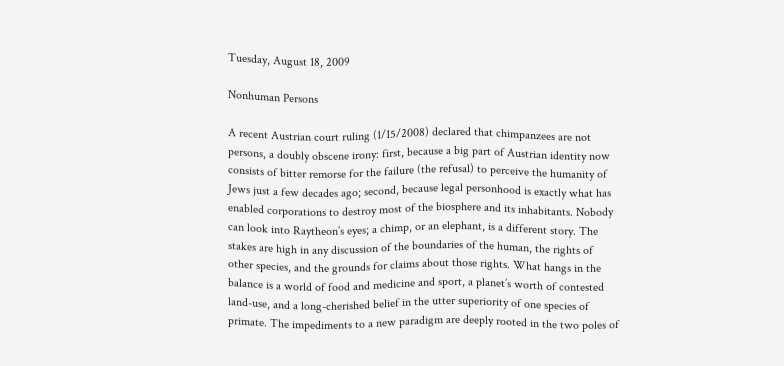Tuesday, August 18, 2009

Nonhuman Persons

A recent Austrian court ruling (1/15/2008) declared that chimpanzees are not persons, a doubly obscene irony: first, because a big part of Austrian identity now consists of bitter remorse for the failure (the refusal) to perceive the humanity of Jews just a few decades ago; second, because legal personhood is exactly what has enabled corporations to destroy most of the biosphere and its inhabitants. Nobody can look into Raytheon’s eyes; a chimp, or an elephant, is a different story. The stakes are high in any discussion of the boundaries of the human, the rights of other species, and the grounds for claims about those rights. What hangs in the balance is a world of food and medicine and sport, a planet’s worth of contested land-use, and a long-cherished belief in the utter superiority of one species of primate. The impediments to a new paradigm are deeply rooted in the two poles of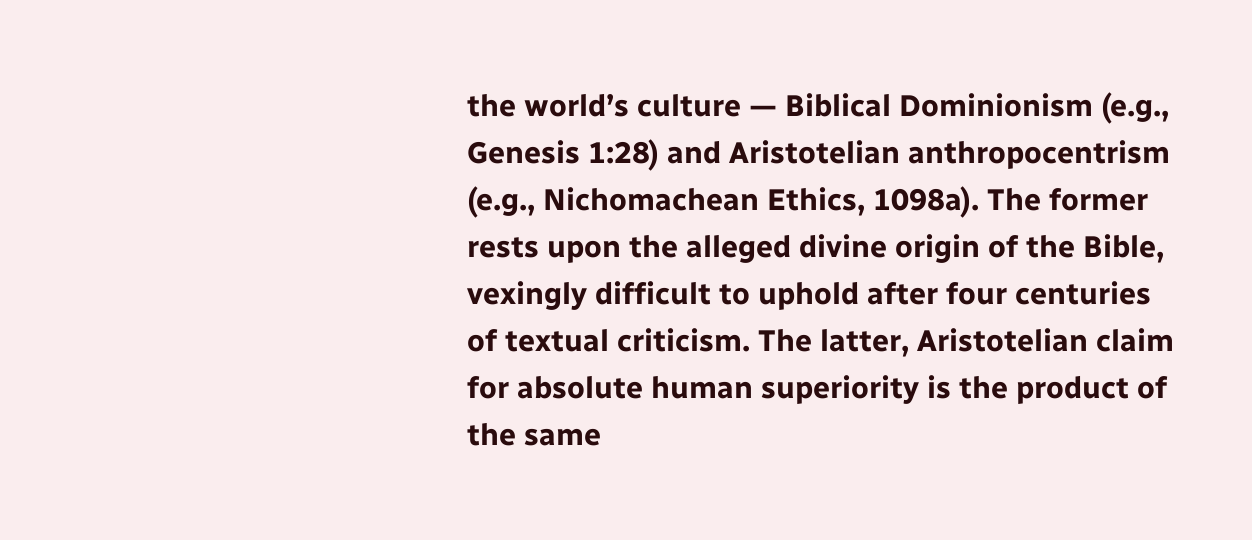the world’s culture — Biblical Dominionism (e.g., Genesis 1:28) and Aristotelian anthropocentrism (e.g., Nichomachean Ethics, 1098a). The former rests upon the alleged divine origin of the Bible, vexingly difficult to uphold after four centuries of textual criticism. The latter, Aristotelian claim for absolute human superiority is the product of the same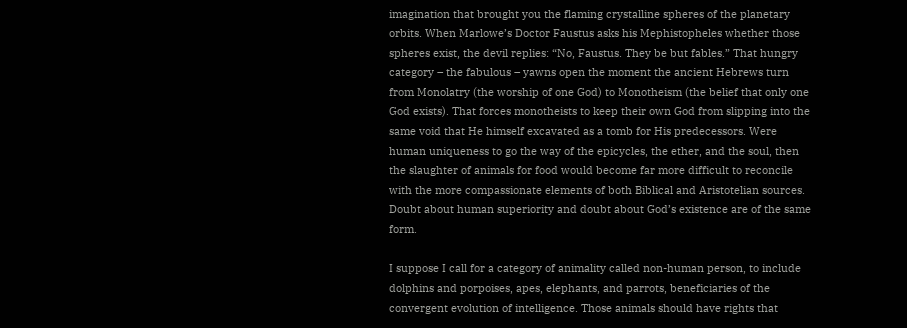imagination that brought you the flaming crystalline spheres of the planetary orbits. When Marlowe’s Doctor Faustus asks his Mephistopheles whether those spheres exist, the devil replies: “No, Faustus. They be but fables.” That hungry category – the fabulous – yawns open the moment the ancient Hebrews turn from Monolatry (the worship of one God) to Monotheism (the belief that only one God exists). That forces monotheists to keep their own God from slipping into the same void that He himself excavated as a tomb for His predecessors. Were human uniqueness to go the way of the epicycles, the ether, and the soul, then the slaughter of animals for food would become far more difficult to reconcile with the more compassionate elements of both Biblical and Aristotelian sources. Doubt about human superiority and doubt about God’s existence are of the same form.

I suppose I call for a category of animality called non-human person, to include dolphins and porpoises, apes, elephants, and parrots, beneficiaries of the convergent evolution of intelligence. Those animals should have rights that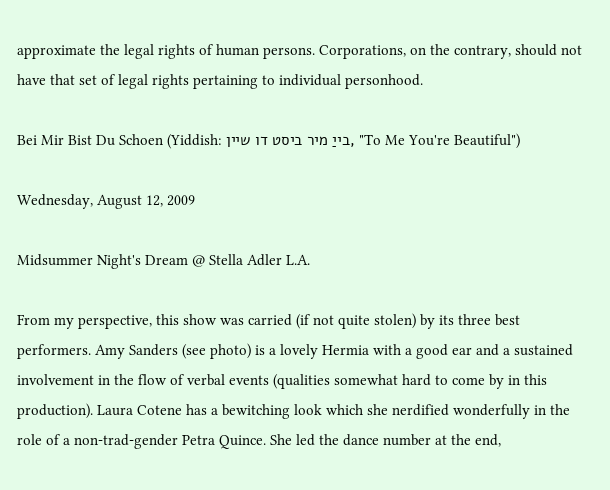approximate the legal rights of human persons. Corporations, on the contrary, should not have that set of legal rights pertaining to individual personhood.

Bei Mir Bist Du Schoen (Yiddish: בייַ מיר ביסט דו שיין, "To Me You're Beautiful")

Wednesday, August 12, 2009

Midsummer Night's Dream @ Stella Adler L.A.

From my perspective, this show was carried (if not quite stolen) by its three best performers. Amy Sanders (see photo) is a lovely Hermia with a good ear and a sustained involvement in the flow of verbal events (qualities somewhat hard to come by in this production). Laura Cotene has a bewitching look which she nerdified wonderfully in the role of a non-trad-gender Petra Quince. She led the dance number at the end,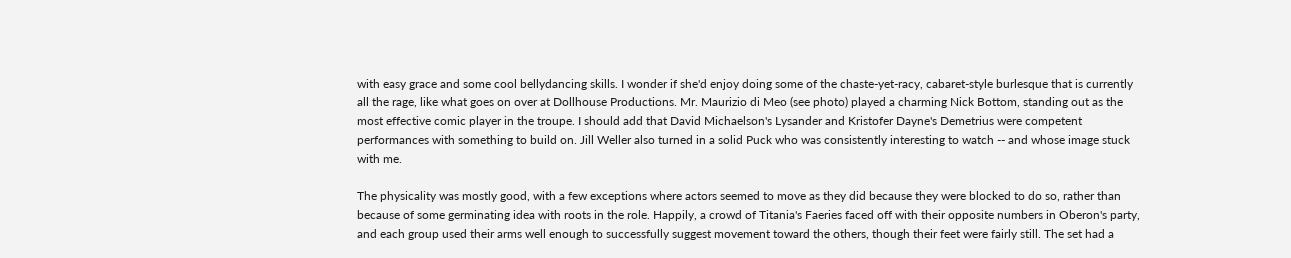with easy grace and some cool bellydancing skills. I wonder if she'd enjoy doing some of the chaste-yet-racy, cabaret-style burlesque that is currently all the rage, like what goes on over at Dollhouse Productions. Mr. Maurizio di Meo (see photo) played a charming Nick Bottom, standing out as the most effective comic player in the troupe. I should add that David Michaelson's Lysander and Kristofer Dayne's Demetrius were competent performances with something to build on. Jill Weller also turned in a solid Puck who was consistently interesting to watch -- and whose image stuck with me.

The physicality was mostly good, with a few exceptions where actors seemed to move as they did because they were blocked to do so, rather than because of some germinating idea with roots in the role. Happily, a crowd of Titania's Faeries faced off with their opposite numbers in Oberon's party, and each group used their arms well enough to successfully suggest movement toward the others, though their feet were fairly still. The set had a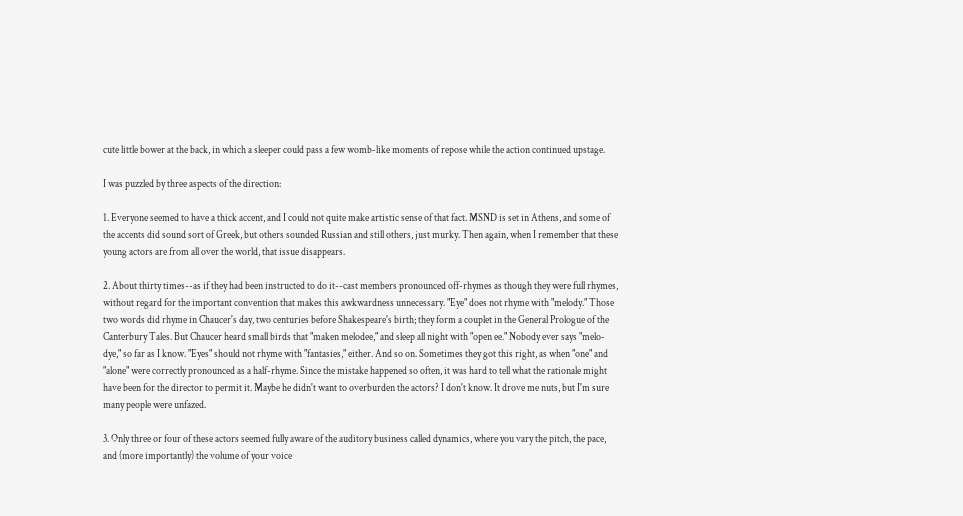cute little bower at the back, in which a sleeper could pass a few womb-like moments of repose while the action continued upstage.

I was puzzled by three aspects of the direction:

1. Everyone seemed to have a thick accent, and I could not quite make artistic sense of that fact. MSND is set in Athens, and some of the accents did sound sort of Greek, but others sounded Russian and still others, just murky. Then again, when I remember that these young actors are from all over the world, that issue disappears.

2. About thirty times--as if they had been instructed to do it--cast members pronounced off-rhymes as though they were full rhymes, without regard for the important convention that makes this awkwardness unnecessary. "Eye" does not rhyme with "melody." Those two words did rhyme in Chaucer's day, two centuries before Shakespeare's birth; they form a couplet in the General Prologue of the Canterbury Tales. But Chaucer heard small birds that "maken melodee," and sleep all night with "open ee." Nobody ever says "melo-dye," so far as I know. "Eyes" should not rhyme with "fantasies," either. And so on. Sometimes they got this right, as when "one" and "alone" were correctly pronounced as a half-rhyme. Since the mistake happened so often, it was hard to tell what the rationale might have been for the director to permit it. Maybe he didn't want to overburden the actors? I don't know. It drove me nuts, but I'm sure many people were unfazed.

3. Only three or four of these actors seemed fully aware of the auditory business called dynamics, where you vary the pitch, the pace, and (more importantly) the volume of your voice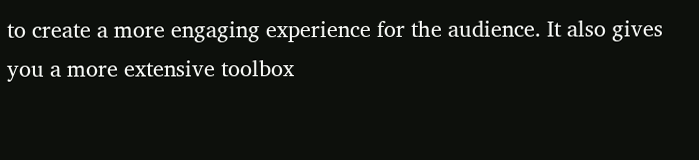to create a more engaging experience for the audience. It also gives you a more extensive toolbox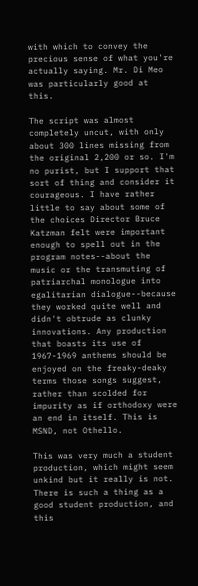with which to convey the precious sense of what you're actually saying. Mr. Di Meo was particularly good at this.

The script was almost completely uncut, with only about 300 lines missing from the original 2,200 or so. I'm no purist, but I support that sort of thing and consider it courageous. I have rather little to say about some of the choices Director Bruce Katzman felt were important enough to spell out in the program notes--about the music or the transmuting of patriarchal monologue into egalitarian dialogue--because they worked quite well and didn't obtrude as clunky innovations. Any production that boasts its use of 1967-1969 anthems should be enjoyed on the freaky-deaky terms those songs suggest, rather than scolded for impurity as if orthodoxy were an end in itself. This is MSND, not Othello.

This was very much a student production, which might seem unkind but it really is not. There is such a thing as a good student production, and this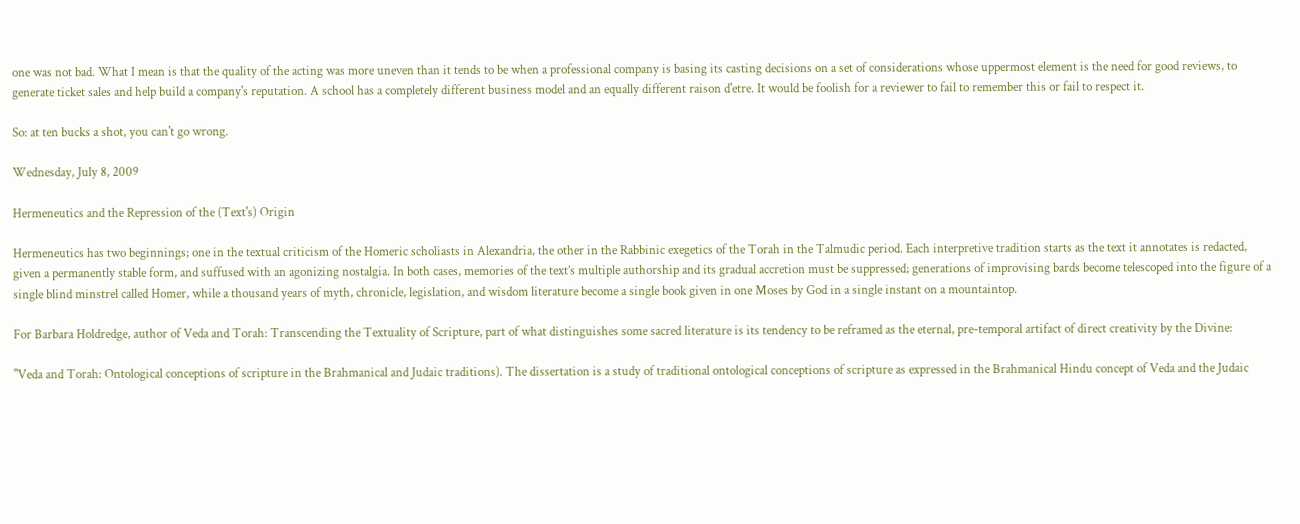one was not bad. What I mean is that the quality of the acting was more uneven than it tends to be when a professional company is basing its casting decisions on a set of considerations whose uppermost element is the need for good reviews, to generate ticket sales and help build a company's reputation. A school has a completely different business model and an equally different raison d'etre. It would be foolish for a reviewer to fail to remember this or fail to respect it.

So: at ten bucks a shot, you can't go wrong.

Wednesday, July 8, 2009

Hermeneutics and the Repression of the (Text's) Origin

Hermeneutics has two beginnings; one in the textual criticism of the Homeric scholiasts in Alexandria, the other in the Rabbinic exegetics of the Torah in the Talmudic period. Each interpretive tradition starts as the text it annotates is redacted, given a permanently stable form, and suffused with an agonizing nostalgia. In both cases, memories of the text’s multiple authorship and its gradual accretion must be suppressed; generations of improvising bards become telescoped into the figure of a single blind minstrel called Homer, while a thousand years of myth, chronicle, legislation, and wisdom literature become a single book given in one Moses by God in a single instant on a mountaintop.

For Barbara Holdredge, author of Veda and Torah: Transcending the Textuality of Scripture, part of what distinguishes some sacred literature is its tendency to be reframed as the eternal, pre-temporal artifact of direct creativity by the Divine:

"Veda and Torah: Ontological conceptions of scripture in the Brahmanical and Judaic traditions). The dissertation is a study of traditional ontological conceptions of scripture as expressed in the Brahmanical Hindu concept of Veda and the Judaic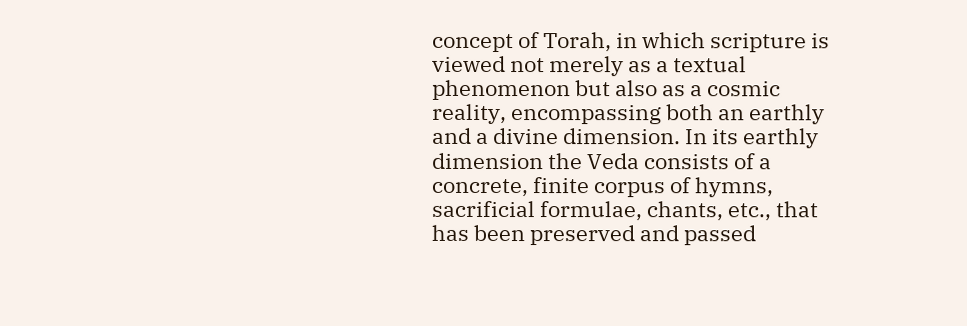concept of Torah, in which scripture is viewed not merely as a textual phenomenon but also as a cosmic reality, encompassing both an earthly and a divine dimension. In its earthly dimension the Veda consists of a concrete, finite corpus of hymns, sacrificial formulae, chants, etc., that has been preserved and passed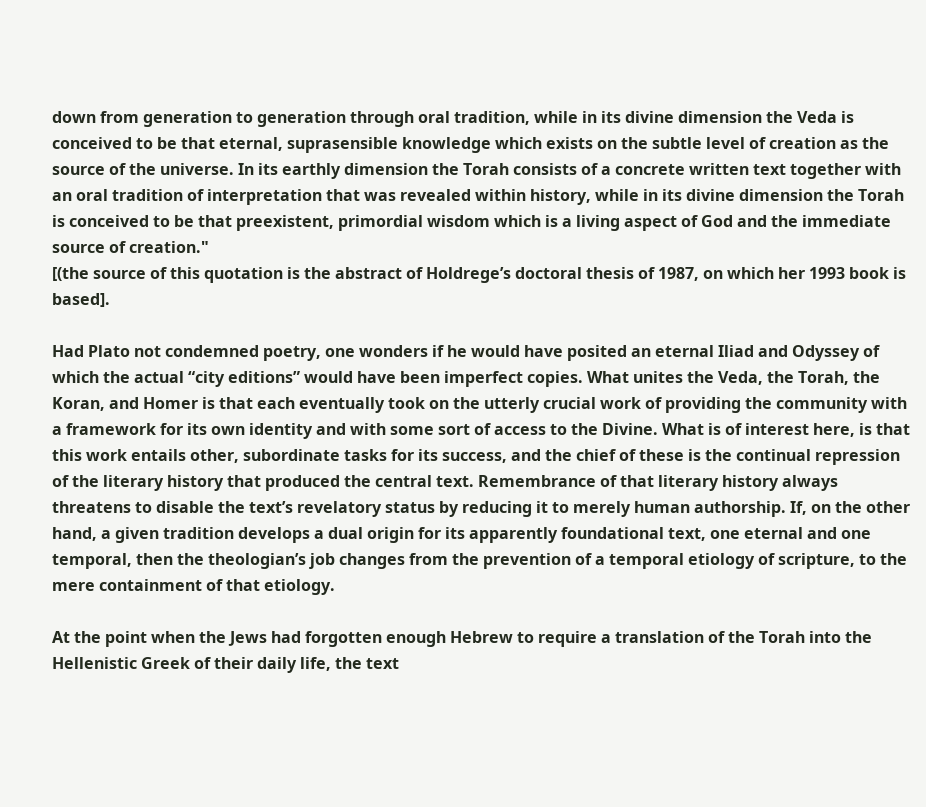down from generation to generation through oral tradition, while in its divine dimension the Veda is conceived to be that eternal, suprasensible knowledge which exists on the subtle level of creation as the source of the universe. In its earthly dimension the Torah consists of a concrete written text together with an oral tradition of interpretation that was revealed within history, while in its divine dimension the Torah is conceived to be that preexistent, primordial wisdom which is a living aspect of God and the immediate source of creation."
[(the source of this quotation is the abstract of Holdrege’s doctoral thesis of 1987, on which her 1993 book is based].

Had Plato not condemned poetry, one wonders if he would have posited an eternal Iliad and Odyssey of which the actual “city editions” would have been imperfect copies. What unites the Veda, the Torah, the Koran, and Homer is that each eventually took on the utterly crucial work of providing the community with a framework for its own identity and with some sort of access to the Divine. What is of interest here, is that this work entails other, subordinate tasks for its success, and the chief of these is the continual repression of the literary history that produced the central text. Remembrance of that literary history always threatens to disable the text’s revelatory status by reducing it to merely human authorship. If, on the other hand, a given tradition develops a dual origin for its apparently foundational text, one eternal and one temporal, then the theologian’s job changes from the prevention of a temporal etiology of scripture, to the mere containment of that etiology.

At the point when the Jews had forgotten enough Hebrew to require a translation of the Torah into the Hellenistic Greek of their daily life, the text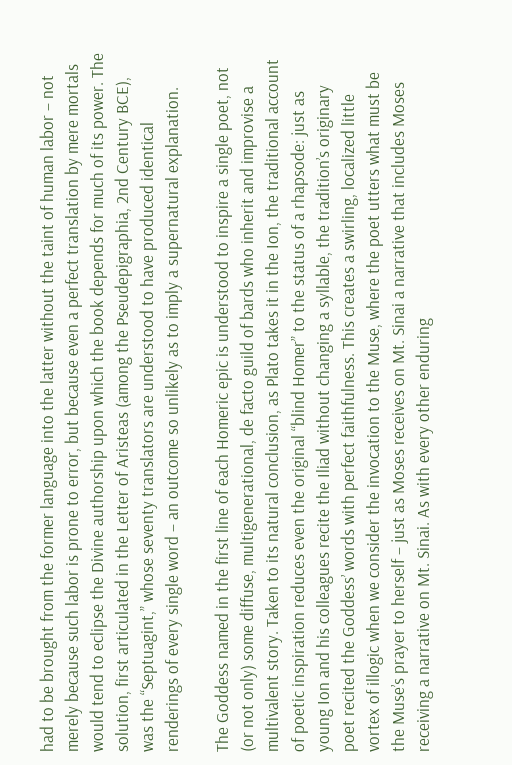had to be brought from the former language into the latter without the taint of human labor – not merely because such labor is prone to error, but because even a perfect translation by mere mortals would tend to eclipse the Divine authorship upon which the book depends for much of its power. The solution, first articulated in the Letter of Aristeas (among the Pseudepigraphia, 2nd Century BCE), was the “Septuagint,” whose seventy translators are understood to have produced identical renderings of every single word – an outcome so unlikely as to imply a supernatural explanation.

The Goddess named in the first line of each Homeric epic is understood to inspire a single poet, not (or not only) some diffuse, multigenerational, de facto guild of bards who inherit and improvise a multivalent story. Taken to its natural conclusion, as Plato takes it in the Ion, the traditional account of poetic inspiration reduces even the original “blind Homer” to the status of a rhapsode: just as young Ion and his colleagues recite the Iliad without changing a syllable, the tradition’s originary poet recited the Goddess’ words with perfect faithfulness. This creates a swirling, localized little vortex of illogic when we consider the invocation to the Muse, where the poet utters what must be the Muse’s prayer to herself – just as Moses receives on Mt. Sinai a narrative that includes Moses receiving a narrative on Mt. Sinai. As with every other enduring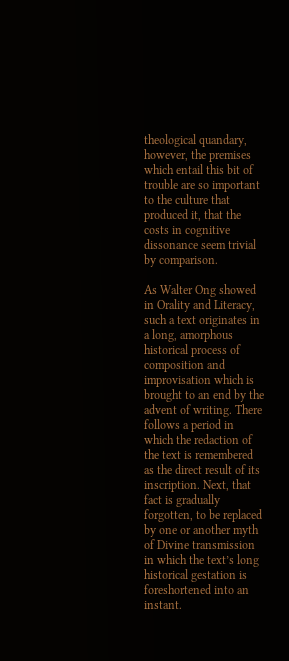theological quandary, however, the premises which entail this bit of trouble are so important to the culture that produced it, that the costs in cognitive dissonance seem trivial by comparison.

As Walter Ong showed in Orality and Literacy, such a text originates in a long, amorphous historical process of composition and improvisation which is brought to an end by the advent of writing. There follows a period in which the redaction of the text is remembered as the direct result of its inscription. Next, that fact is gradually forgotten, to be replaced by one or another myth of Divine transmission in which the text’s long historical gestation is foreshortened into an instant.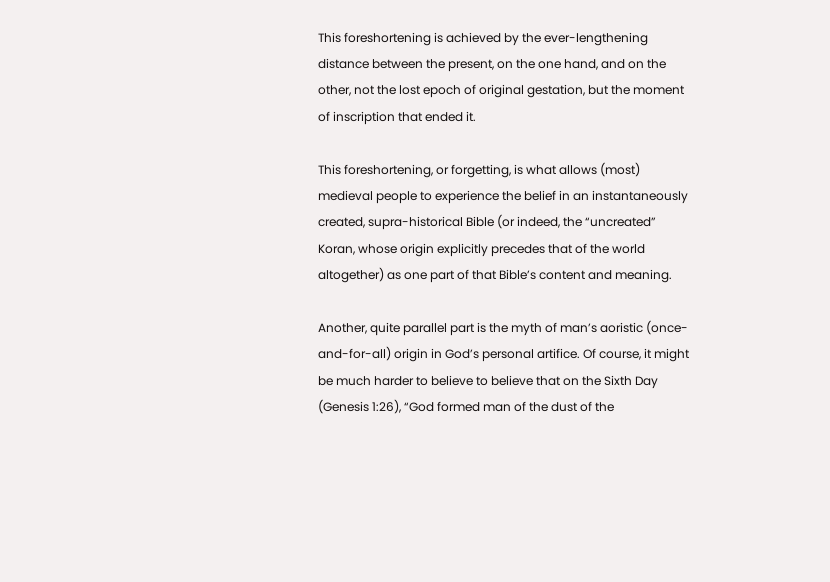This foreshortening is achieved by the ever-lengthening distance between the present, on the one hand, and on the other, not the lost epoch of original gestation, but the moment of inscription that ended it.

This foreshortening, or forgetting, is what allows (most) medieval people to experience the belief in an instantaneously created, supra-historical Bible (or indeed, the “uncreated” Koran, whose origin explicitly precedes that of the world altogether) as one part of that Bible’s content and meaning.

Another, quite parallel part is the myth of man’s aoristic (once-and-for-all) origin in God’s personal artifice. Of course, it might be much harder to believe to believe that on the Sixth Day (Genesis 1:26), “God formed man of the dust of the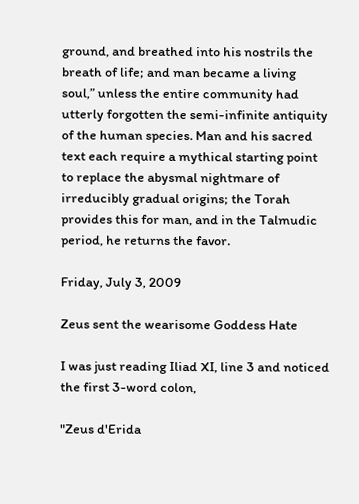ground, and breathed into his nostrils the breath of life; and man became a living soul,” unless the entire community had utterly forgotten the semi-infinite antiquity of the human species. Man and his sacred text each require a mythical starting point to replace the abysmal nightmare of irreducibly gradual origins; the Torah provides this for man, and in the Talmudic period, he returns the favor.

Friday, July 3, 2009

Zeus sent the wearisome Goddess Hate

I was just reading Iliad XI, line 3 and noticed the first 3-word colon,

"Zeus d'Erida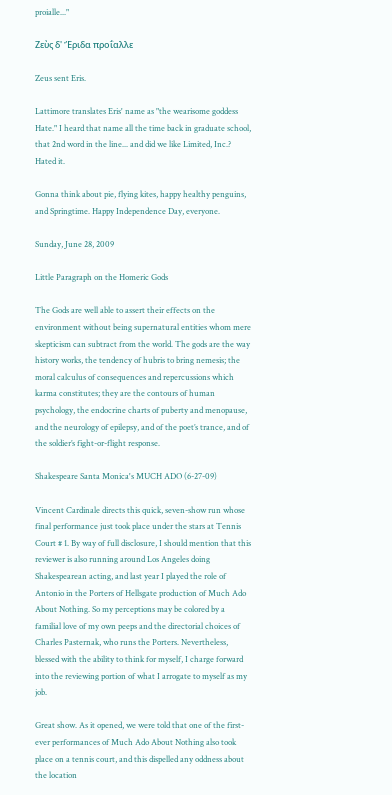proialle..."

Ζεὺς δ' Ἔριδα προΐαλλε

Zeus sent Eris.

Lattimore translates Eris' name as "the wearisome goddess Hate." I heard that name all the time back in graduate school, that 2nd word in the line... and did we like Limited, Inc.? Hated it.

Gonna think about pie, flying kites, happy healthy penguins, and Springtime. Happy Independence Day, everyone.

Sunday, June 28, 2009

Little Paragraph on the Homeric Gods

The Gods are well able to assert their effects on the environment without being supernatural entities whom mere skepticism can subtract from the world. The gods are the way history works, the tendency of hubris to bring nemesis; the moral calculus of consequences and repercussions which karma constitutes; they are the contours of human psychology, the endocrine charts of puberty and menopause, and the neurology of epilepsy, and of the poet’s trance, and of the soldier’s fight-or-flight response.

Shakespeare Santa Monica's MUCH ADO (6-27-09)

Vincent Cardinale directs this quick, seven-show run whose final performance just took place under the stars at Tennis Court # 1. By way of full disclosure, I should mention that this reviewer is also running around Los Angeles doing Shakespearean acting, and last year I played the role of Antonio in the Porters of Hellsgate production of Much Ado About Nothing. So my perceptions may be colored by a familial love of my own peeps and the directorial choices of Charles Pasternak, who runs the Porters. Nevertheless, blessed with the ability to think for myself, I charge forward into the reviewing portion of what I arrogate to myself as my job.

Great show. As it opened, we were told that one of the first-ever performances of Much Ado About Nothing also took place on a tennis court, and this dispelled any oddness about the location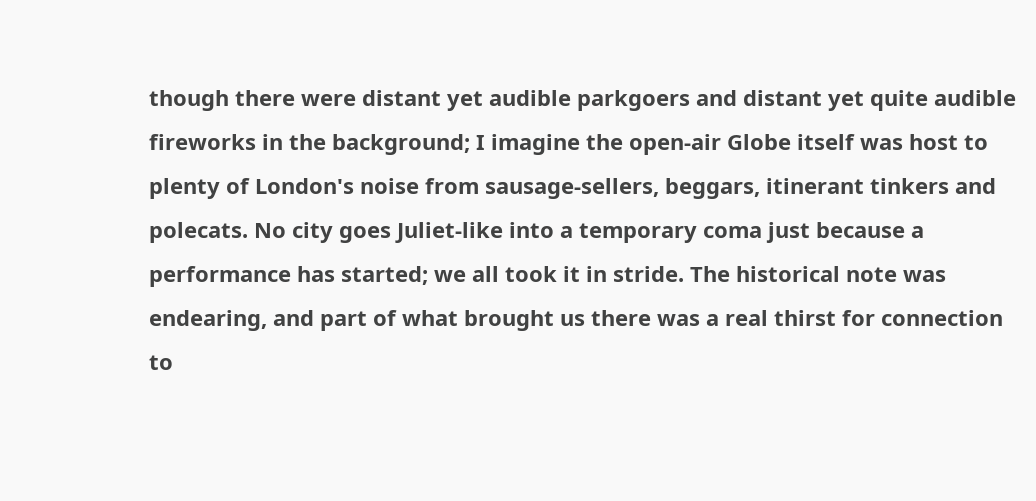though there were distant yet audible parkgoers and distant yet quite audible fireworks in the background; I imagine the open-air Globe itself was host to plenty of London's noise from sausage-sellers, beggars, itinerant tinkers and polecats. No city goes Juliet-like into a temporary coma just because a performance has started; we all took it in stride. The historical note was endearing, and part of what brought us there was a real thirst for connection to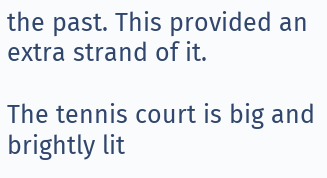the past. This provided an extra strand of it.

The tennis court is big and brightly lit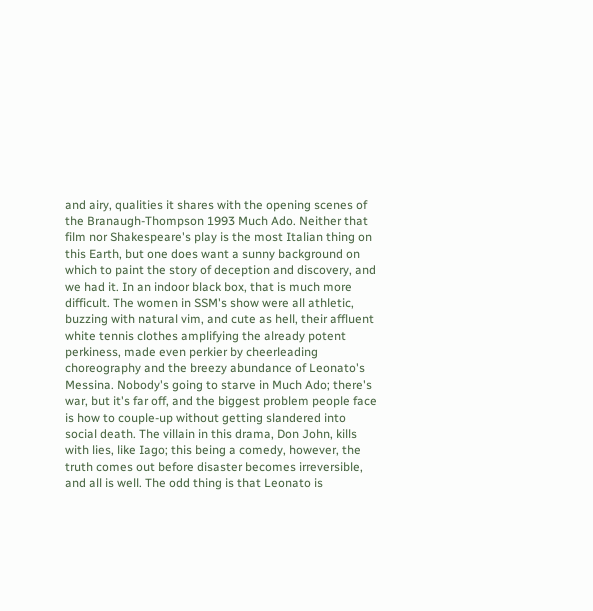and airy, qualities it shares with the opening scenes of the Branaugh-Thompson 1993 Much Ado. Neither that film nor Shakespeare's play is the most Italian thing on this Earth, but one does want a sunny background on which to paint the story of deception and discovery, and we had it. In an indoor black box, that is much more difficult. The women in SSM's show were all athletic, buzzing with natural vim, and cute as hell, their affluent white tennis clothes amplifying the already potent perkiness, made even perkier by cheerleading choreography and the breezy abundance of Leonato's Messina. Nobody's going to starve in Much Ado; there's war, but it's far off, and the biggest problem people face is how to couple-up without getting slandered into social death. The villain in this drama, Don John, kills with lies, like Iago; this being a comedy, however, the truth comes out before disaster becomes irreversible, and all is well. The odd thing is that Leonato is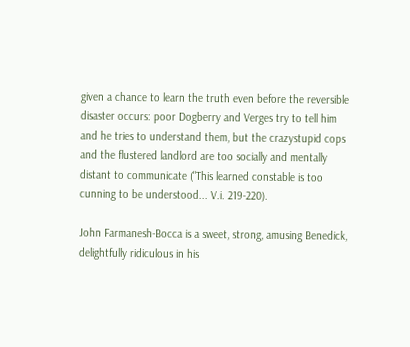given a chance to learn the truth even before the reversible disaster occurs: poor Dogberry and Verges try to tell him and he tries to understand them, but the crazystupid cops and the flustered landlord are too socially and mentally distant to communicate ("This learned constable is too cunning to be understood... V.i. 219-220).

John Farmanesh-Bocca is a sweet, strong, amusing Benedick, delightfully ridiculous in his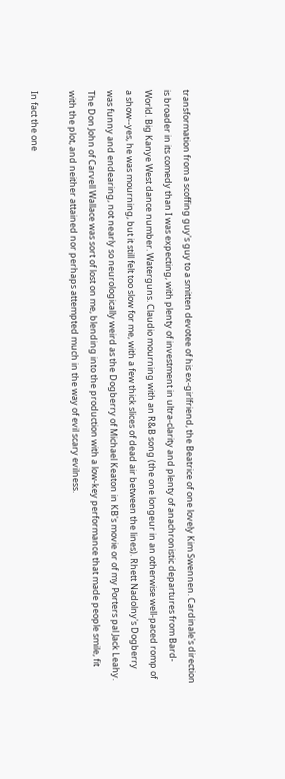transformation from a scoffing guy's guy to a smitten devotee of his ex-girlfriend, the Beatrice of one lovely Kim Swennen. Cardinale's direction is broader in its comedy than I was expecting, with plenty of investment in ultra-clarity and plenty of anachronistic departures from Bard-World. Big Kanye West dance number. Waterguns. Claudio mourning with an R&B song (the one longeur in an otherwise well-paced romp of a show--yes, he was mourning, but it still felt too slow for me, with a few thick slices of dead air between the lines). Rhett Nadolny's Dogberry was funny and endearing, not nearly so neurologically weird as the Dogberry of Michael Keaton in KB's movie or of my Porters pal Jack Leahy. The Don John of Carvell Wallace was sort of lost on me, blending into the production with a low-key performance that made people smile, fit with the plot, and neither attained nor perhaps attempted much in the way of evil scary evilness.

In fact the one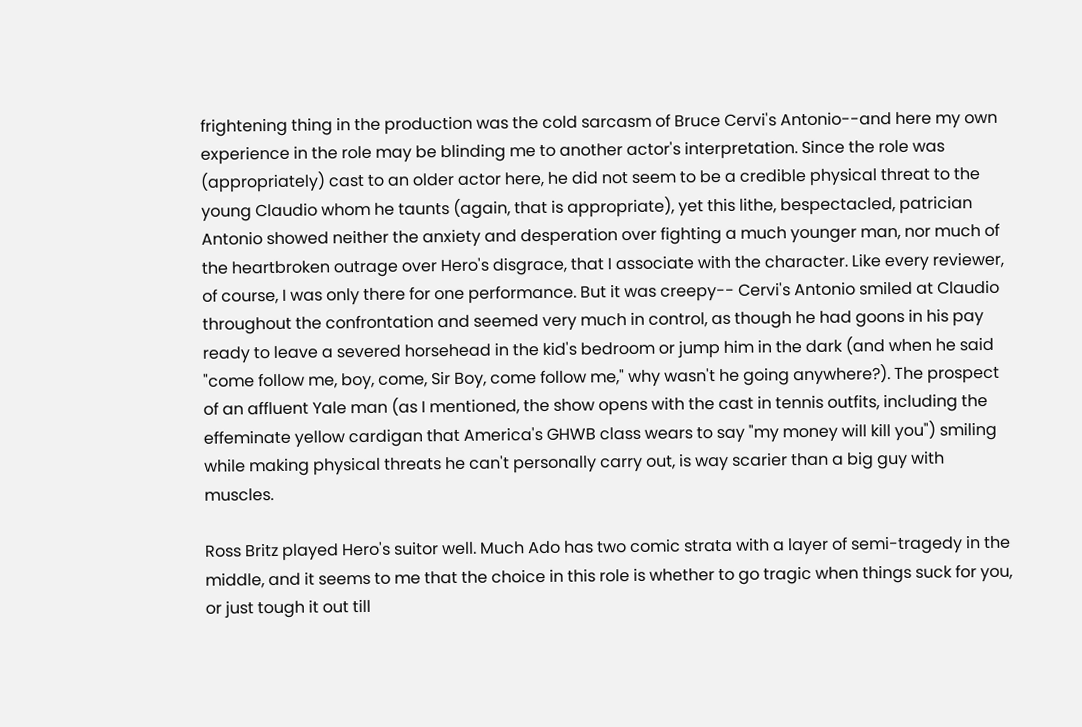frightening thing in the production was the cold sarcasm of Bruce Cervi's Antonio--and here my own experience in the role may be blinding me to another actor's interpretation. Since the role was (appropriately) cast to an older actor here, he did not seem to be a credible physical threat to the young Claudio whom he taunts (again, that is appropriate), yet this lithe, bespectacled, patrician Antonio showed neither the anxiety and desperation over fighting a much younger man, nor much of the heartbroken outrage over Hero's disgrace, that I associate with the character. Like every reviewer, of course, I was only there for one performance. But it was creepy-- Cervi's Antonio smiled at Claudio throughout the confrontation and seemed very much in control, as though he had goons in his pay ready to leave a severed horsehead in the kid's bedroom or jump him in the dark (and when he said "come follow me, boy, come, Sir Boy, come follow me," why wasn't he going anywhere?). The prospect of an affluent Yale man (as I mentioned, the show opens with the cast in tennis outfits, including the effeminate yellow cardigan that America's GHWB class wears to say "my money will kill you") smiling while making physical threats he can't personally carry out, is way scarier than a big guy with muscles.

Ross Britz played Hero's suitor well. Much Ado has two comic strata with a layer of semi-tragedy in the middle, and it seems to me that the choice in this role is whether to go tragic when things suck for you, or just tough it out till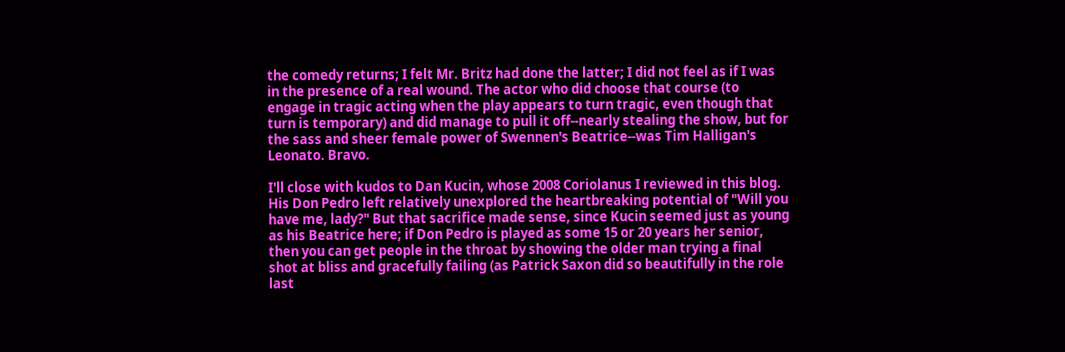the comedy returns; I felt Mr. Britz had done the latter; I did not feel as if I was in the presence of a real wound. The actor who did choose that course (to engage in tragic acting when the play appears to turn tragic, even though that turn is temporary) and did manage to pull it off--nearly stealing the show, but for the sass and sheer female power of Swennen's Beatrice--was Tim Halligan's Leonato. Bravo.

I'll close with kudos to Dan Kucin, whose 2008 Coriolanus I reviewed in this blog. His Don Pedro left relatively unexplored the heartbreaking potential of "Will you have me, lady?" But that sacrifice made sense, since Kucin seemed just as young as his Beatrice here; if Don Pedro is played as some 15 or 20 years her senior, then you can get people in the throat by showing the older man trying a final shot at bliss and gracefully failing (as Patrick Saxon did so beautifully in the role last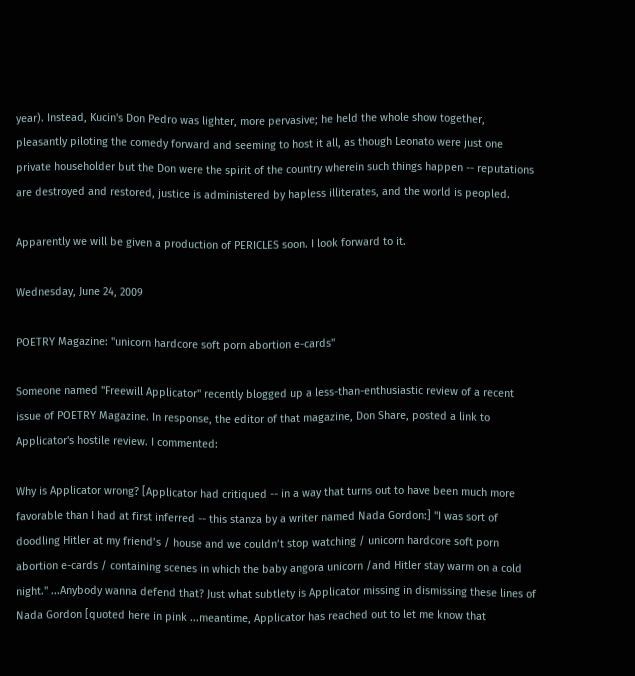year). Instead, Kucin's Don Pedro was lighter, more pervasive; he held the whole show together, pleasantly piloting the comedy forward and seeming to host it all, as though Leonato were just one private householder but the Don were the spirit of the country wherein such things happen -- reputations are destroyed and restored, justice is administered by hapless illiterates, and the world is peopled.

Apparently we will be given a production of PERICLES soon. I look forward to it.

Wednesday, June 24, 2009

POETRY Magazine: "unicorn hardcore soft porn abortion e-cards"

Someone named "Freewill Applicator" recently blogged up a less-than-enthusiastic review of a recent issue of POETRY Magazine. In response, the editor of that magazine, Don Share, posted a link to Applicator's hostile review. I commented:

Why is Applicator wrong? [Applicator had critiqued -- in a way that turns out to have been much more favorable than I had at first inferred -- this stanza by a writer named Nada Gordon:] "I was sort of doodling Hitler at my friend’s / house and we couldn’t stop watching / unicorn hardcore soft porn abortion e-cards / containing scenes in which the baby angora unicorn /and Hitler stay warm on a cold night." ...Anybody wanna defend that? Just what subtlety is Applicator missing in dismissing these lines of Nada Gordon [quoted here in pink ...meantime, Applicator has reached out to let me know that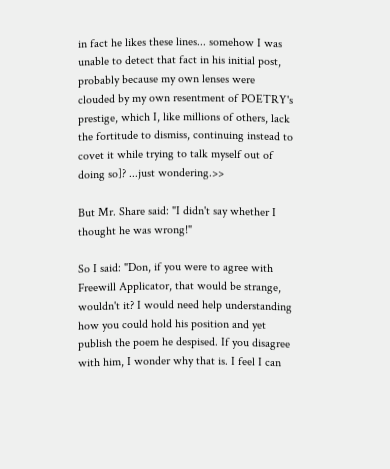in fact he likes these lines... somehow I was unable to detect that fact in his initial post, probably because my own lenses were clouded by my own resentment of POETRY's prestige, which I, like millions of others, lack the fortitude to dismiss, continuing instead to covet it while trying to talk myself out of doing so]? ...just wondering.>>

But Mr. Share said: "I didn't say whether I thought he was wrong!"

So I said: "Don, if you were to agree with Freewill Applicator, that would be strange, wouldn't it? I would need help understanding how you could hold his position and yet publish the poem he despised. If you disagree with him, I wonder why that is. I feel I can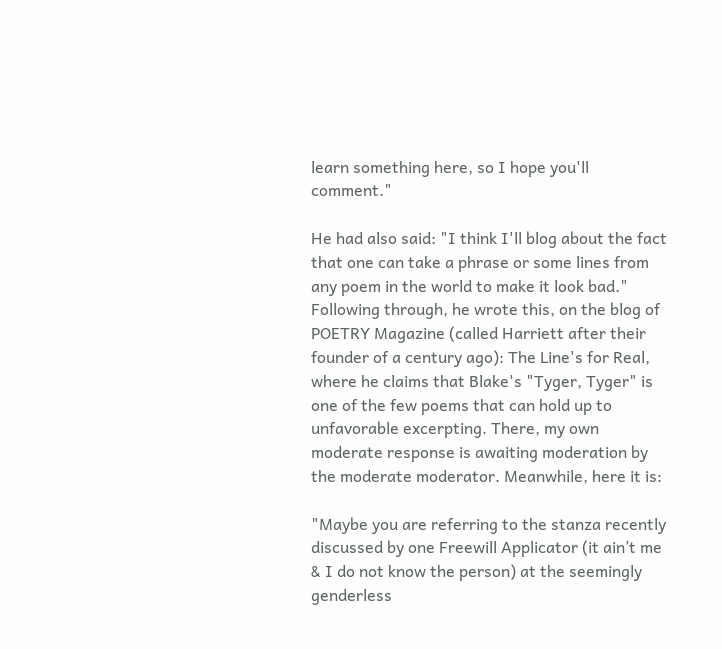learn something here, so I hope you'll comment."

He had also said: "I think I'll blog about the fact that one can take a phrase or some lines from any poem in the world to make it look bad." Following through, he wrote this, on the blog of POETRY Magazine (called Harriett after their founder of a century ago): The Line's for Real, where he claims that Blake's "Tyger, Tyger" is one of the few poems that can hold up to unfavorable excerpting. There, my own moderate response is awaiting moderation by the moderate moderator. Meanwhile, here it is:

"Maybe you are referring to the stanza recently discussed by one Freewill Applicator (it ain’t me & I do not know the person) at the seemingly genderless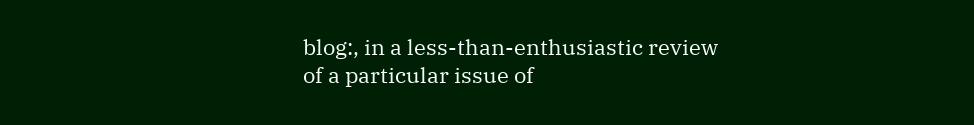blog:, in a less-than-enthusiastic review of a particular issue of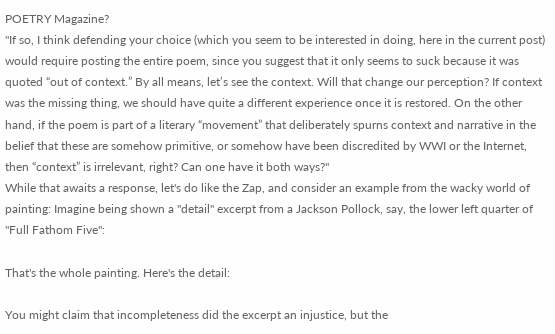POETRY Magazine?
"If so, I think defending your choice (which you seem to be interested in doing, here in the current post) would require posting the entire poem, since you suggest that it only seems to suck because it was quoted “out of context.” By all means, let’s see the context. Will that change our perception? If context was the missing thing, we should have quite a different experience once it is restored. On the other hand, if the poem is part of a literary “movement” that deliberately spurns context and narrative in the belief that these are somehow primitive, or somehow have been discredited by WWI or the Internet, then “context” is irrelevant, right? Can one have it both ways?"
While that awaits a response, let's do like the Zap, and consider an example from the wacky world of painting: Imagine being shown a "detail" excerpt from a Jackson Pollock, say, the lower left quarter of "Full Fathom Five":

That's the whole painting. Here's the detail:

You might claim that incompleteness did the excerpt an injustice, but the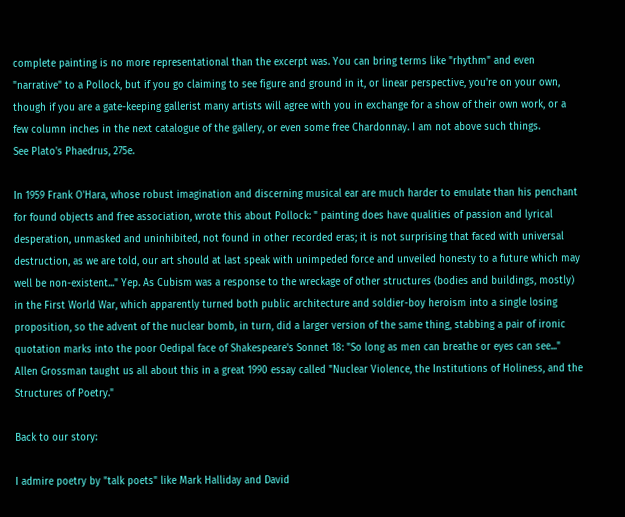complete painting is no more representational than the excerpt was. You can bring terms like "rhythm" and even "narrative" to a Pollock, but if you go claiming to see figure and ground in it, or linear perspective, you're on your own, though if you are a gate-keeping gallerist many artists will agree with you in exchange for a show of their own work, or a few column inches in the next catalogue of the gallery, or even some free Chardonnay. I am not above such things.
See Plato's Phaedrus, 275e.

In 1959 Frank O'Hara, whose robust imagination and discerning musical ear are much harder to emulate than his penchant for found objects and free association, wrote this about Pollock: " painting does have qualities of passion and lyrical desperation, unmasked and uninhibited, not found in other recorded eras; it is not surprising that faced with universal destruction, as we are told, our art should at last speak with unimpeded force and unveiled honesty to a future which may well be non-existent..." Yep. As Cubism was a response to the wreckage of other structures (bodies and buildings, mostly) in the First World War, which apparently turned both public architecture and soldier-boy heroism into a single losing proposition, so the advent of the nuclear bomb, in turn, did a larger version of the same thing, stabbing a pair of ironic quotation marks into the poor Oedipal face of Shakespeare's Sonnet 18: "So long as men can breathe or eyes can see..." Allen Grossman taught us all about this in a great 1990 essay called "Nuclear Violence, the Institutions of Holiness, and the Structures of Poetry."

Back to our story:

I admire poetry by "talk poets" like Mark Halliday and David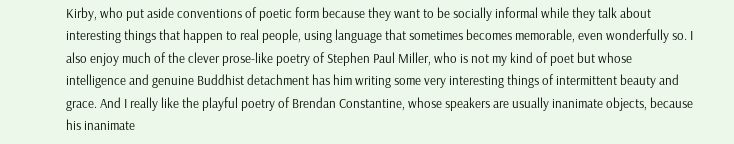Kirby, who put aside conventions of poetic form because they want to be socially informal while they talk about interesting things that happen to real people, using language that sometimes becomes memorable, even wonderfully so. I also enjoy much of the clever prose-like poetry of Stephen Paul Miller, who is not my kind of poet but whose intelligence and genuine Buddhist detachment has him writing some very interesting things of intermittent beauty and grace. And I really like the playful poetry of Brendan Constantine, whose speakers are usually inanimate objects, because his inanimate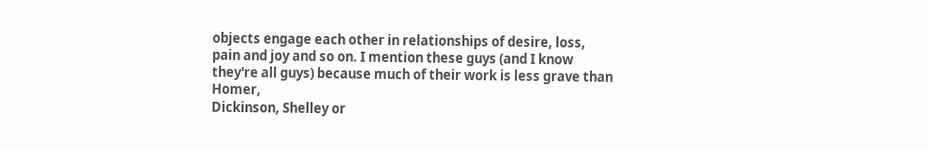objects engage each other in relationships of desire, loss, pain and joy and so on. I mention these guys (and I know they're all guys) because much of their work is less grave than Homer,
Dickinson, Shelley or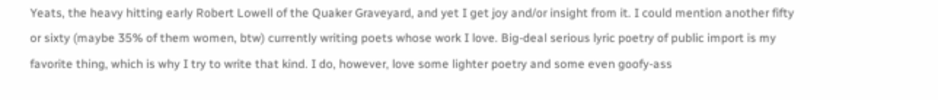Yeats, the heavy hitting early Robert Lowell of the Quaker Graveyard, and yet I get joy and/or insight from it. I could mention another fifty or sixty (maybe 35% of them women, btw) currently writing poets whose work I love. Big-deal serious lyric poetry of public import is my favorite thing, which is why I try to write that kind. I do, however, love some lighter poetry and some even goofy-ass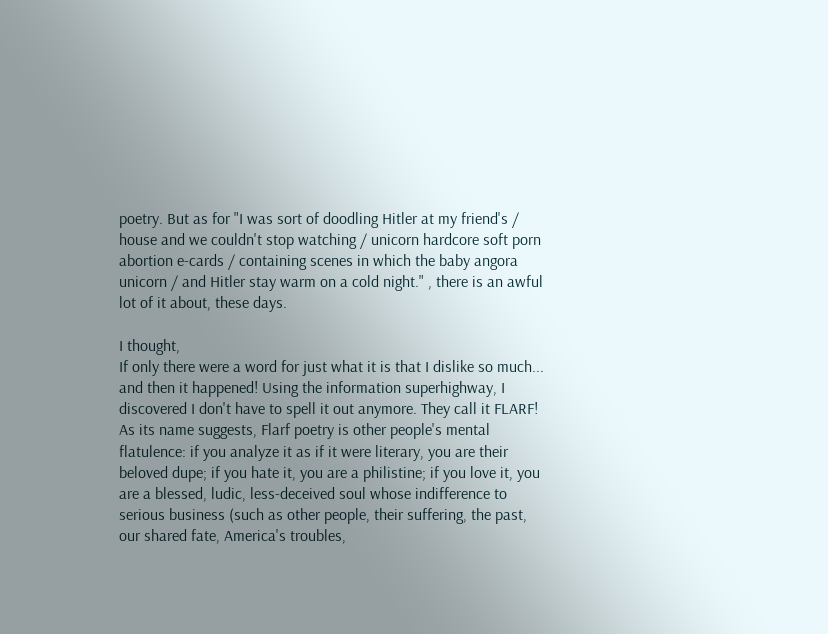poetry. But as for "I was sort of doodling Hitler at my friend's / house and we couldn't stop watching / unicorn hardcore soft porn abortion e-cards / containing scenes in which the baby angora unicorn / and Hitler stay warm on a cold night." , there is an awful lot of it about, these days.

I thought,
If only there were a word for just what it is that I dislike so much... and then it happened! Using the information superhighway, I discovered I don't have to spell it out anymore. They call it FLARF! As its name suggests, Flarf poetry is other people's mental flatulence: if you analyze it as if it were literary, you are their beloved dupe; if you hate it, you are a philistine; if you love it, you are a blessed, ludic, less-deceived soul whose indifference to serious business (such as other people, their suffering, the past, our shared fate, America's troubles,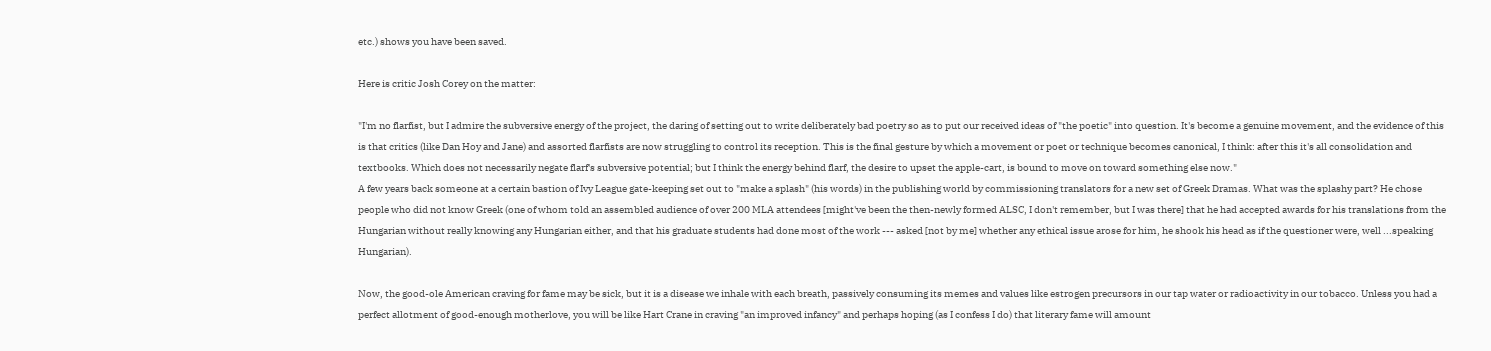etc.) shows you have been saved.

Here is critic Josh Corey on the matter:

"I'm no flarfist, but I admire the subversive energy of the project, the daring of setting out to write deliberately bad poetry so as to put our received ideas of "the poetic" into question. It's become a genuine movement, and the evidence of this is that critics (like Dan Hoy and Jane) and assorted flarfists are now struggling to control its reception. This is the final gesture by which a movement or poet or technique becomes canonical, I think: after this it's all consolidation and textbooks. Which does not necessarily negate flarf's subversive potential; but I think the energy behind flarf, the desire to upset the apple-cart, is bound to move on toward something else now."
A few years back someone at a certain bastion of Ivy League gate-keeping set out to "make a splash" (his words) in the publishing world by commissioning translators for a new set of Greek Dramas. What was the splashy part? He chose people who did not know Greek (one of whom told an assembled audience of over 200 MLA attendees [might've been the then-newly formed ALSC, I don't remember, but I was there] that he had accepted awards for his translations from the Hungarian without really knowing any Hungarian either, and that his graduate students had done most of the work --- asked [not by me] whether any ethical issue arose for him, he shook his head as if the questioner were, well ...speaking Hungarian).

Now, the good-ole American craving for fame may be sick, but it is a disease we inhale with each breath, passively consuming its memes and values like estrogen precursors in our tap water or radioactivity in our tobacco. Unless you had a perfect allotment of good-enough motherlove, you will be like Hart Crane in craving "an improved infancy" and perhaps hoping (as I confess I do) that literary fame will amount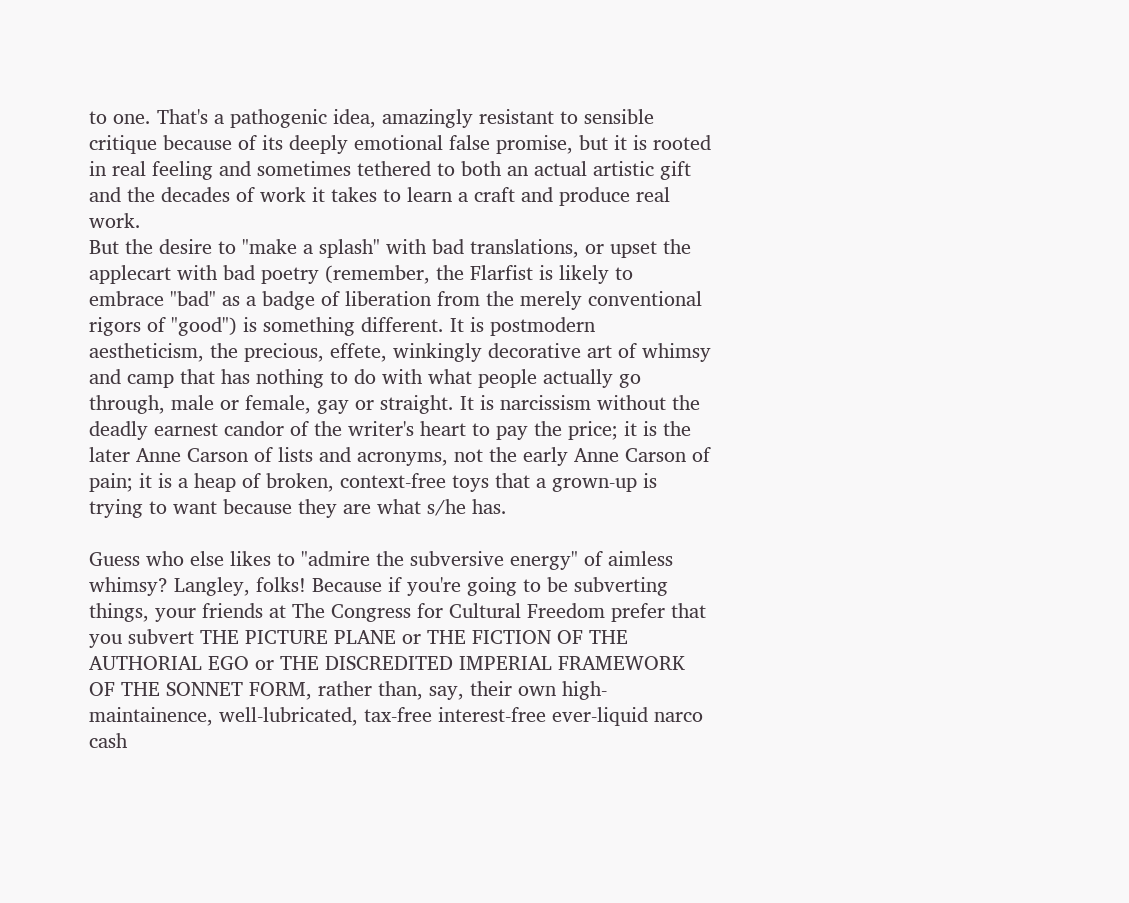to one. That's a pathogenic idea, amazingly resistant to sensible critique because of its deeply emotional false promise, but it is rooted in real feeling and sometimes tethered to both an actual artistic gift and the decades of work it takes to learn a craft and produce real work.
But the desire to "make a splash" with bad translations, or upset the applecart with bad poetry (remember, the Flarfist is likely to embrace "bad" as a badge of liberation from the merely conventional rigors of "good") is something different. It is postmodern aestheticism, the precious, effete, winkingly decorative art of whimsy and camp that has nothing to do with what people actually go through, male or female, gay or straight. It is narcissism without the deadly earnest candor of the writer's heart to pay the price; it is the later Anne Carson of lists and acronyms, not the early Anne Carson of pain; it is a heap of broken, context-free toys that a grown-up is trying to want because they are what s/he has.

Guess who else likes to "admire the subversive energy" of aimless whimsy? Langley, folks! Because if you're going to be subverting things, your friends at The Congress for Cultural Freedom prefer that you subvert THE PICTURE PLANE or THE FICTION OF THE AUTHORIAL EGO or THE DISCREDITED IMPERIAL FRAMEWORK OF THE SONNET FORM, rather than, say, their own high-maintainence, well-lubricated, tax-free interest-free ever-liquid narco cash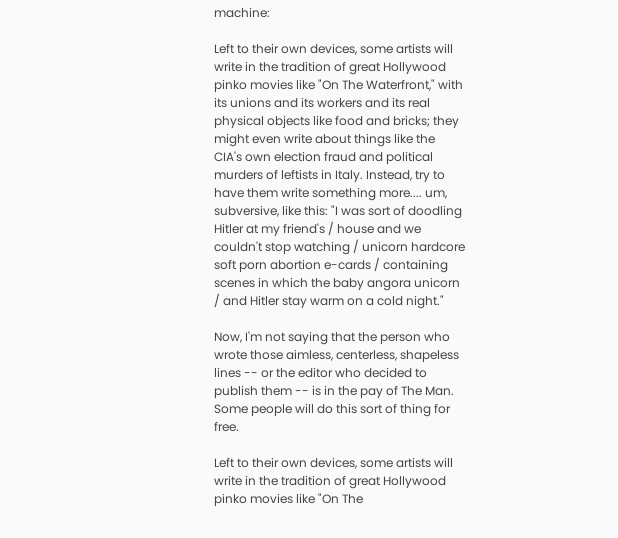machine:

Left to their own devices, some artists will write in the tradition of great Hollywood pinko movies like "On The Waterfront," with its unions and its workers and its real physical objects like food and bricks; they might even write about things like the CIA's own election fraud and political murders of leftists in Italy. Instead, try to have them write something more.... um,
subversive, like this: "I was sort of doodling Hitler at my friend's / house and we couldn't stop watching / unicorn hardcore soft porn abortion e-cards / containing scenes in which the baby angora unicorn / and Hitler stay warm on a cold night."

Now, I'm not saying that the person who wrote those aimless, centerless, shapeless lines -- or the editor who decided to publish them -- is in the pay of The Man. Some people will do this sort of thing for free.

Left to their own devices, some artists will write in the tradition of great Hollywood pinko movies like "On The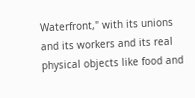Waterfront," with its unions and its workers and its real physical objects like food and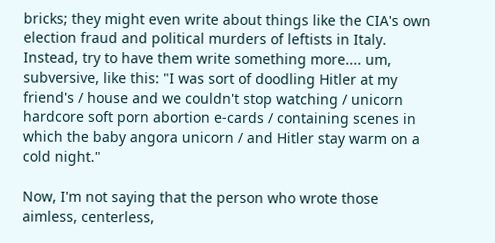bricks; they might even write about things like the CIA's own election fraud and political murders of leftists in Italy. Instead, try to have them write something more.... um,
subversive, like this: "I was sort of doodling Hitler at my friend's / house and we couldn't stop watching / unicorn hardcore soft porn abortion e-cards / containing scenes in which the baby angora unicorn / and Hitler stay warm on a cold night."

Now, I'm not saying that the person who wrote those aimless, centerless,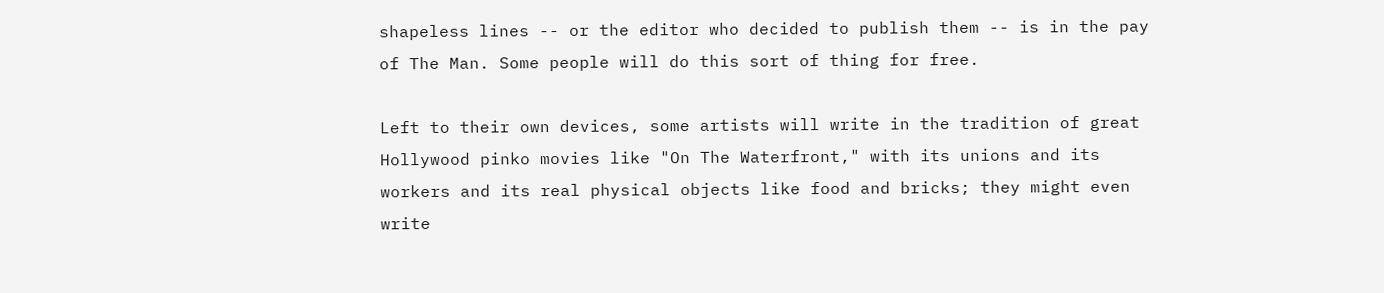shapeless lines -- or the editor who decided to publish them -- is in the pay of The Man. Some people will do this sort of thing for free.

Left to their own devices, some artists will write in the tradition of great Hollywood pinko movies like "On The Waterfront," with its unions and its workers and its real physical objects like food and bricks; they might even write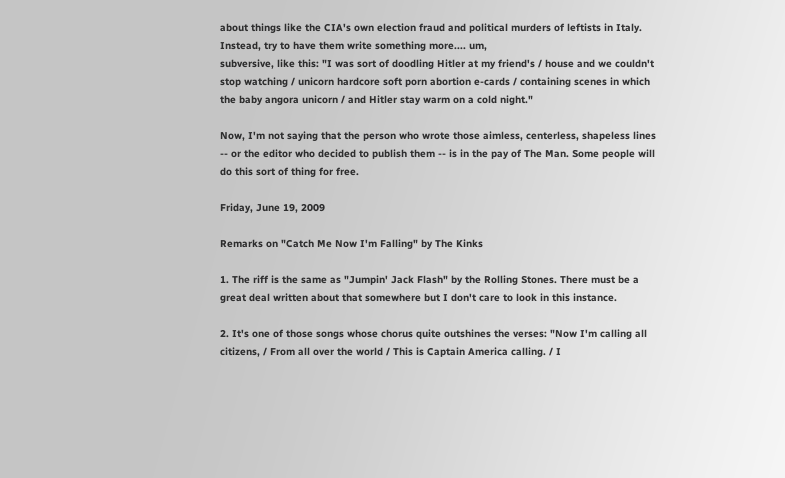about things like the CIA's own election fraud and political murders of leftists in Italy. Instead, try to have them write something more.... um,
subversive, like this: "I was sort of doodling Hitler at my friend's / house and we couldn't stop watching / unicorn hardcore soft porn abortion e-cards / containing scenes in which the baby angora unicorn / and Hitler stay warm on a cold night."

Now, I'm not saying that the person who wrote those aimless, centerless, shapeless lines -- or the editor who decided to publish them -- is in the pay of The Man. Some people will do this sort of thing for free.

Friday, June 19, 2009

Remarks on "Catch Me Now I'm Falling" by The Kinks

1. The riff is the same as "Jumpin' Jack Flash" by the Rolling Stones. There must be a great deal written about that somewhere but I don't care to look in this instance.

2. It's one of those songs whose chorus quite outshines the verses: "Now I'm calling all citizens, / From all over the world / This is Captain America calling. / I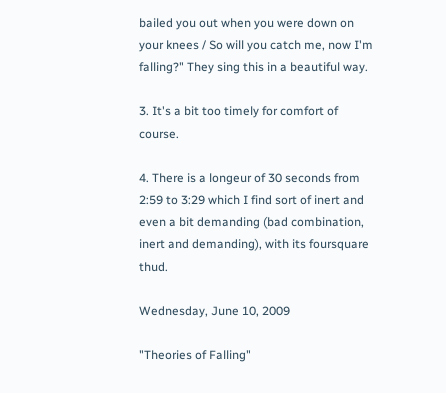bailed you out when you were down on your knees / So will you catch me, now I'm falling?" They sing this in a beautiful way.

3. It's a bit too timely for comfort of course.

4. There is a longeur of 30 seconds from 2:59 to 3:29 which I find sort of inert and even a bit demanding (bad combination, inert and demanding), with its foursquare thud.

Wednesday, June 10, 2009

"Theories of Falling"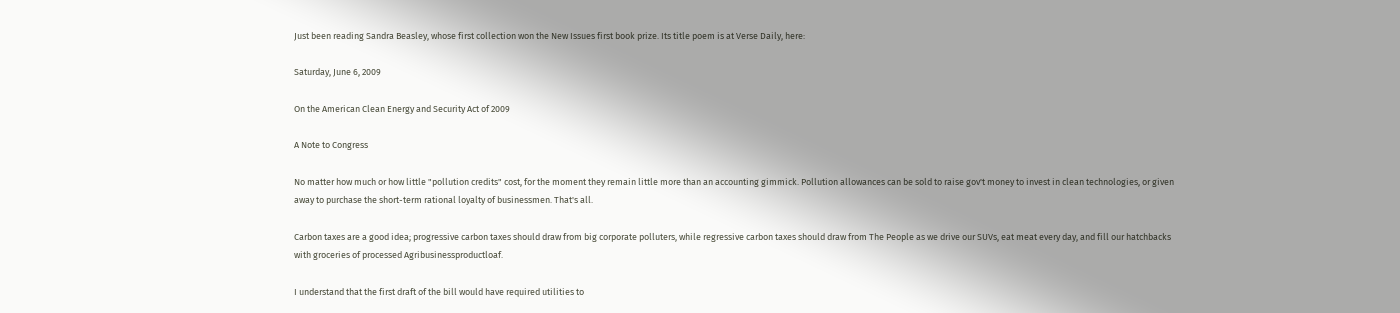Just been reading Sandra Beasley, whose first collection won the New Issues first book prize. Its title poem is at Verse Daily, here:

Saturday, June 6, 2009

On the American Clean Energy and Security Act of 2009

A Note to Congress

No matter how much or how little "pollution credits" cost, for the moment they remain little more than an accounting gimmick. Pollution allowances can be sold to raise gov't money to invest in clean technologies, or given away to purchase the short-term rational loyalty of businessmen. That's all.

Carbon taxes are a good idea; progressive carbon taxes should draw from big corporate polluters, while regressive carbon taxes should draw from The People as we drive our SUVs, eat meat every day, and fill our hatchbacks with groceries of processed Agribusinessproductloaf.

I understand that the first draft of the bill would have required utilities to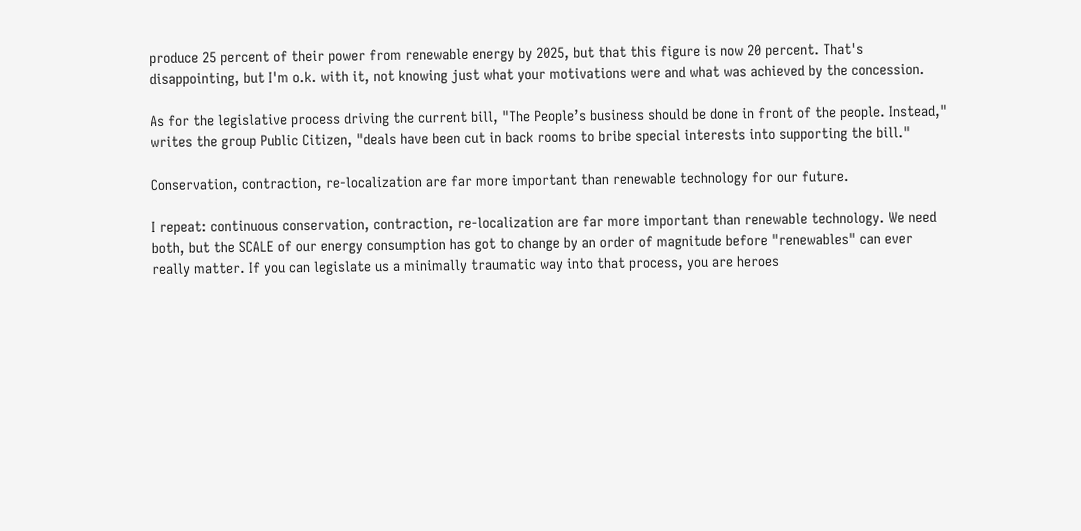produce 25 percent of their power from renewable energy by 2025, but that this figure is now 20 percent. That's disappointing, but I'm o.k. with it, not knowing just what your motivations were and what was achieved by the concession.

As for the legislative process driving the current bill, "The People’s business should be done in front of the people. Instead," writes the group Public Citizen, "deals have been cut in back rooms to bribe special interests into supporting the bill."

Conservation, contraction, re-localization are far more important than renewable technology for our future.

I repeat: continuous conservation, contraction, re-localization are far more important than renewable technology. We need both, but the SCALE of our energy consumption has got to change by an order of magnitude before "renewables" can ever really matter. If you can legislate us a minimally traumatic way into that process, you are heroes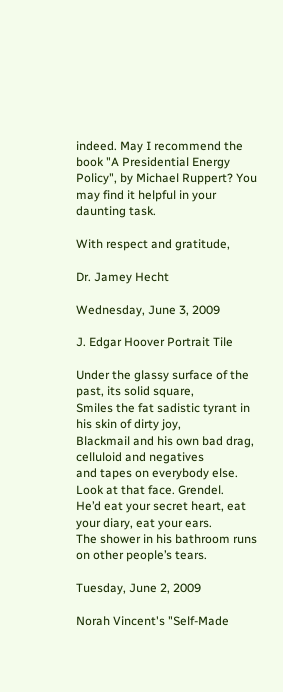indeed. May I recommend the book "A Presidential Energy Policy", by Michael Ruppert? You may find it helpful in your daunting task.

With respect and gratitude,

Dr. Jamey Hecht

Wednesday, June 3, 2009

J. Edgar Hoover Portrait Tile

Under the glassy surface of the past, its solid square,
Smiles the fat sadistic tyrant in his skin of dirty joy,
Blackmail and his own bad drag, celluloid and negatives
and tapes on everybody else. Look at that face. Grendel.
He’d eat your secret heart, eat your diary, eat your ears.
The shower in his bathroom runs on other people’s tears.

Tuesday, June 2, 2009

Norah Vincent's "Self-Made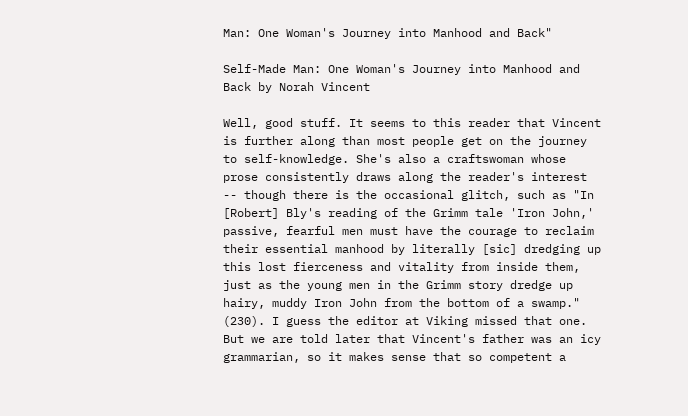Man: One Woman's Journey into Manhood and Back"

Self-Made Man: One Woman's Journey into Manhood and Back by Norah Vincent

Well, good stuff. It seems to this reader that Vincent is further along than most people get on the journey to self-knowledge. She's also a craftswoman whose prose consistently draws along the reader's interest -- though there is the occasional glitch, such as "In [Robert] Bly's reading of the Grimm tale 'Iron John,' passive, fearful men must have the courage to reclaim their essential manhood by literally [sic] dredging up this lost fierceness and vitality from inside them, just as the young men in the Grimm story dredge up hairy, muddy Iron John from the bottom of a swamp."
(230). I guess the editor at Viking missed that one. But we are told later that Vincent's father was an icy grammarian, so it makes sense that so competent a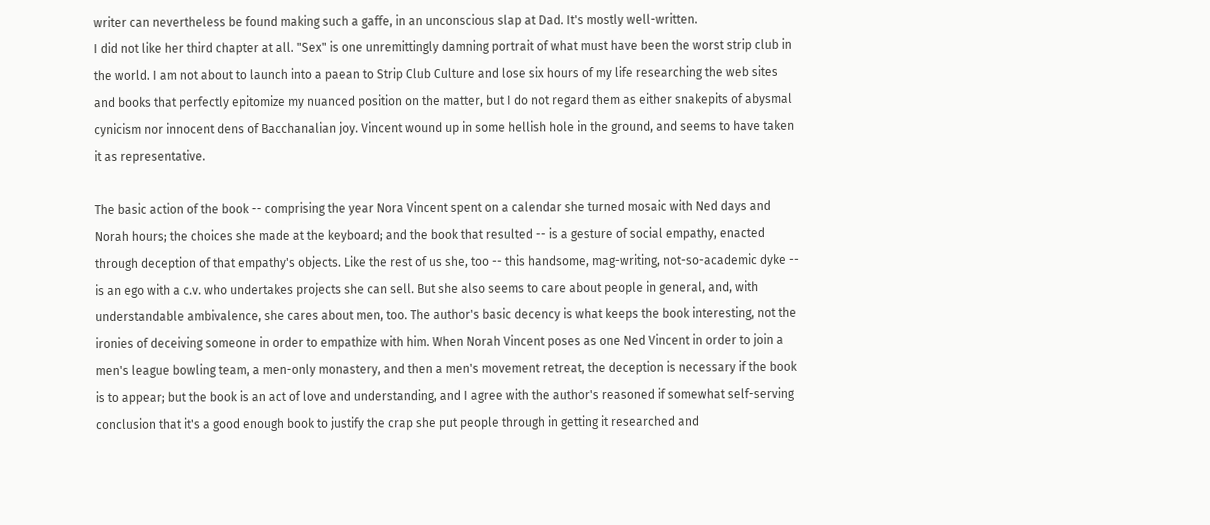writer can nevertheless be found making such a gaffe, in an unconscious slap at Dad. It's mostly well-written.
I did not like her third chapter at all. "Sex" is one unremittingly damning portrait of what must have been the worst strip club in the world. I am not about to launch into a paean to Strip Club Culture and lose six hours of my life researching the web sites and books that perfectly epitomize my nuanced position on the matter, but I do not regard them as either snakepits of abysmal cynicism nor innocent dens of Bacchanalian joy. Vincent wound up in some hellish hole in the ground, and seems to have taken it as representative.

The basic action of the book -- comprising the year Nora Vincent spent on a calendar she turned mosaic with Ned days and Norah hours; the choices she made at the keyboard; and the book that resulted -- is a gesture of social empathy, enacted through deception of that empathy's objects. Like the rest of us she, too -- this handsome, mag-writing, not-so-academic dyke -- is an ego with a c.v. who undertakes projects she can sell. But she also seems to care about people in general, and, with understandable ambivalence, she cares about men, too. The author's basic decency is what keeps the book interesting, not the ironies of deceiving someone in order to empathize with him. When Norah Vincent poses as one Ned Vincent in order to join a men's league bowling team, a men-only monastery, and then a men's movement retreat, the deception is necessary if the book is to appear; but the book is an act of love and understanding, and I agree with the author's reasoned if somewhat self-serving conclusion that it's a good enough book to justify the crap she put people through in getting it researched and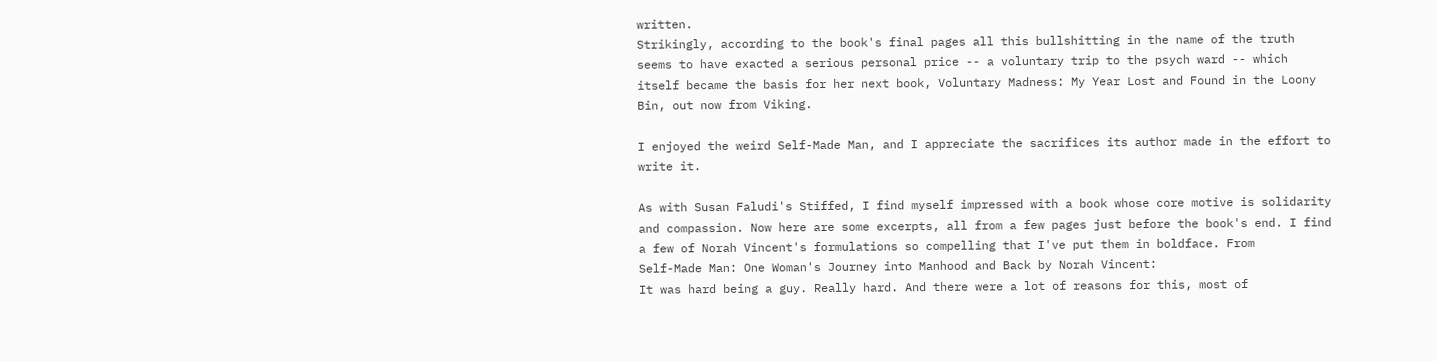written.
Strikingly, according to the book's final pages all this bullshitting in the name of the truth seems to have exacted a serious personal price -- a voluntary trip to the psych ward -- which itself became the basis for her next book, Voluntary Madness: My Year Lost and Found in the Loony Bin, out now from Viking.

I enjoyed the weird Self-Made Man, and I appreciate the sacrifices its author made in the effort to write it.

As with Susan Faludi's Stiffed, I find myself impressed with a book whose core motive is solidarity and compassion. Now here are some excerpts, all from a few pages just before the book's end. I find a few of Norah Vincent's formulations so compelling that I've put them in boldface. From
Self-Made Man: One Woman's Journey into Manhood and Back by Norah Vincent:
It was hard being a guy. Really hard. And there were a lot of reasons for this, most of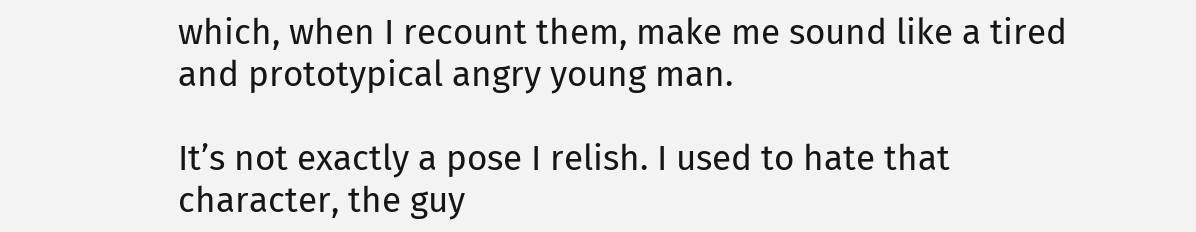which, when I recount them, make me sound like a tired and prototypical angry young man.

It’s not exactly a pose I relish. I used to hate that character, the guy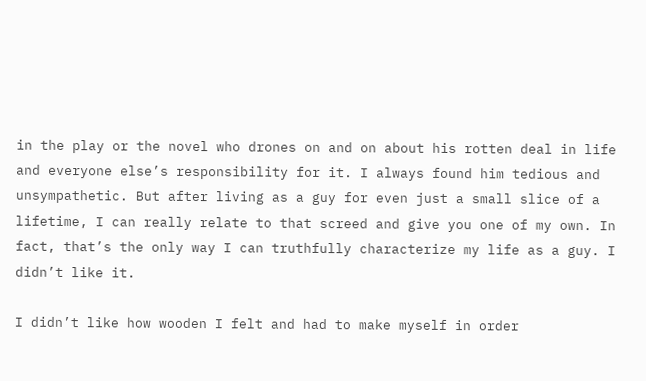in the play or the novel who drones on and on about his rotten deal in life and everyone else’s responsibility for it. I always found him tedious and unsympathetic. But after living as a guy for even just a small slice of a lifetime, I can really relate to that screed and give you one of my own. In fact, that’s the only way I can truthfully characterize my life as a guy. I didn’t like it.

I didn’t like how wooden I felt and had to make myself in order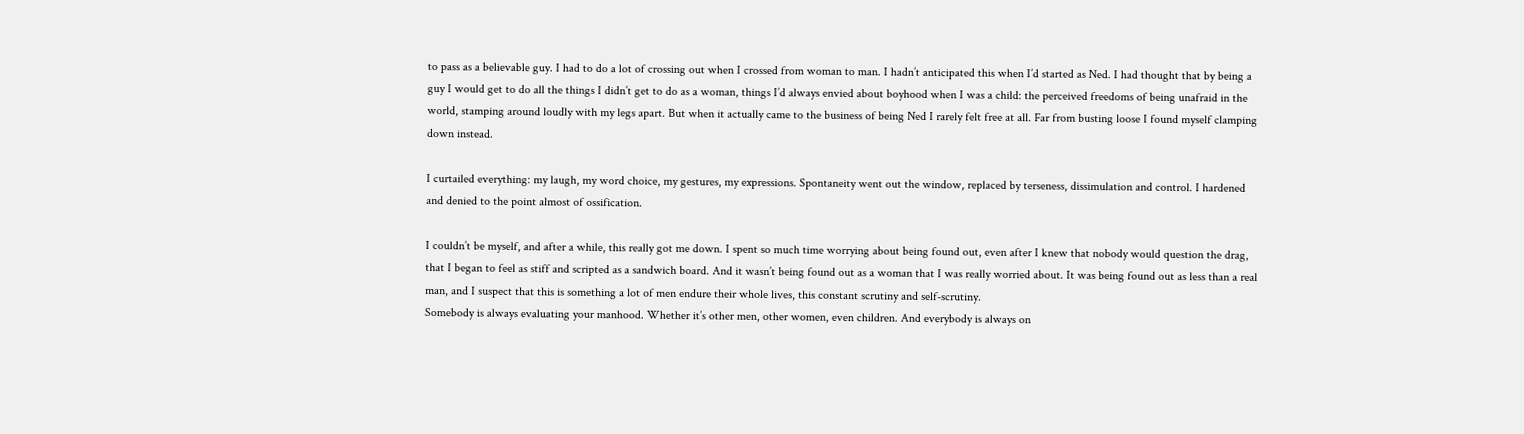to pass as a believable guy. I had to do a lot of crossing out when I crossed from woman to man. I hadn’t anticipated this when I’d started as Ned. I had thought that by being a guy I would get to do all the things I didn’t get to do as a woman, things I’d always envied about boyhood when I was a child: the perceived freedoms of being unafraid in the world, stamping around loudly with my legs apart. But when it actually came to the business of being Ned I rarely felt free at all. Far from busting loose I found myself clamping down instead.

I curtailed everything: my laugh, my word choice, my gestures, my expressions. Spontaneity went out the window, replaced by terseness, dissimulation and control. I hardened and denied to the point almost of ossification.

I couldn’t be myself, and after a while, this really got me down. I spent so much time worrying about being found out, even after I knew that nobody would question the drag, that I began to feel as stiff and scripted as a sandwich board. And it wasn’t being found out as a woman that I was really worried about. It was being found out as less than a real man, and I suspect that this is something a lot of men endure their whole lives, this constant scrutiny and self-scrutiny.
Somebody is always evaluating your manhood. Whether it’s other men, other women, even children. And everybody is always on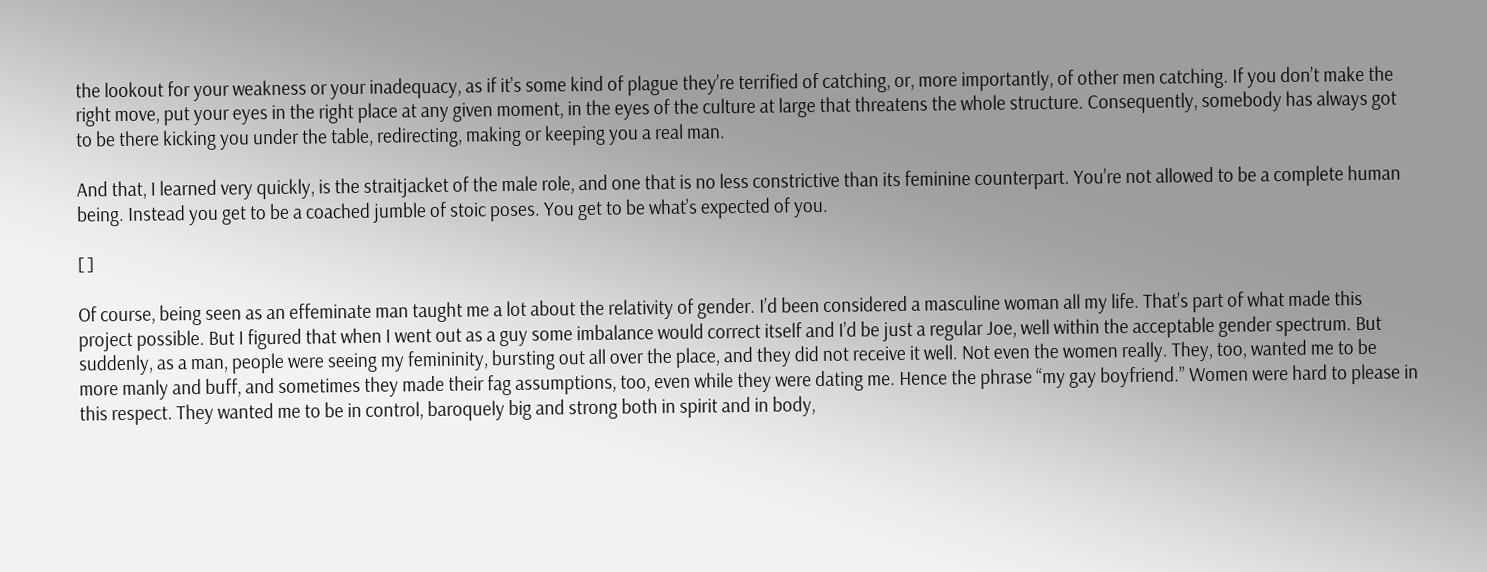the lookout for your weakness or your inadequacy, as if it’s some kind of plague they’re terrified of catching, or, more importantly, of other men catching. If you don’t make the right move, put your eyes in the right place at any given moment, in the eyes of the culture at large that threatens the whole structure. Consequently, somebody has always got to be there kicking you under the table, redirecting, making or keeping you a real man.

And that, I learned very quickly, is the straitjacket of the male role, and one that is no less constrictive than its feminine counterpart. You’re not allowed to be a complete human being. Instead you get to be a coached jumble of stoic poses. You get to be what’s expected of you.

[ ]

Of course, being seen as an effeminate man taught me a lot about the relativity of gender. I’d been considered a masculine woman all my life. That’s part of what made this project possible. But I figured that when I went out as a guy some imbalance would correct itself and I’d be just a regular Joe, well within the acceptable gender spectrum. But suddenly, as a man, people were seeing my femininity, bursting out all over the place, and they did not receive it well. Not even the women really. They, too, wanted me to be more manly and buff, and sometimes they made their fag assumptions, too, even while they were dating me. Hence the phrase “my gay boyfriend.” Women were hard to please in this respect. They wanted me to be in control, baroquely big and strong both in spirit and in body,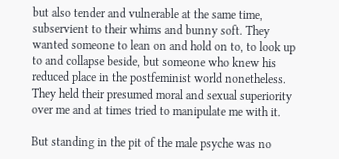but also tender and vulnerable at the same time, subservient to their whims and bunny soft. They wanted someone to lean on and hold on to, to look up to and collapse beside, but someone who knew his reduced place in the postfeminist world nonetheless. They held their presumed moral and sexual superiority over me and at times tried to manipulate me with it.

But standing in the pit of the male psyche was no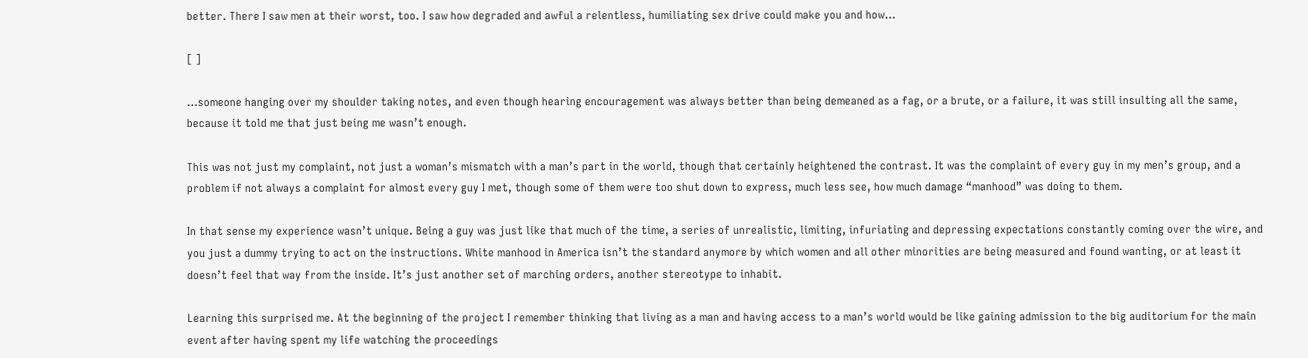better. There I saw men at their worst, too. I saw how degraded and awful a relentless, humiliating sex drive could make you and how…

[ ]

…someone hanging over my shoulder taking notes, and even though hearing encouragement was always better than being demeaned as a fag, or a brute, or a failure, it was still insulting all the same, because it told me that just being me wasn’t enough.

This was not just my complaint, not just a woman’s mismatch with a man’s part in the world, though that certainly heightened the contrast. It was the complaint of every guy in my men’s group, and a problem if not always a complaint for almost every guy I met, though some of them were too shut down to express, much less see, how much damage “manhood” was doing to them.

In that sense my experience wasn’t unique. Being a guy was just like that much of the time, a series of unrealistic, limiting, infuriating and depressing expectations constantly coming over the wire, and you just a dummy trying to act on the instructions. White manhood in America isn’t the standard anymore by which women and all other minorities are being measured and found wanting, or at least it doesn’t feel that way from the inside. It’s just another set of marching orders, another stereotype to inhabit.

Learning this surprised me. At the beginning of the project I remember thinking that living as a man and having access to a man’s world would be like gaining admission to the big auditorium for the main event after having spent my life watching the proceedings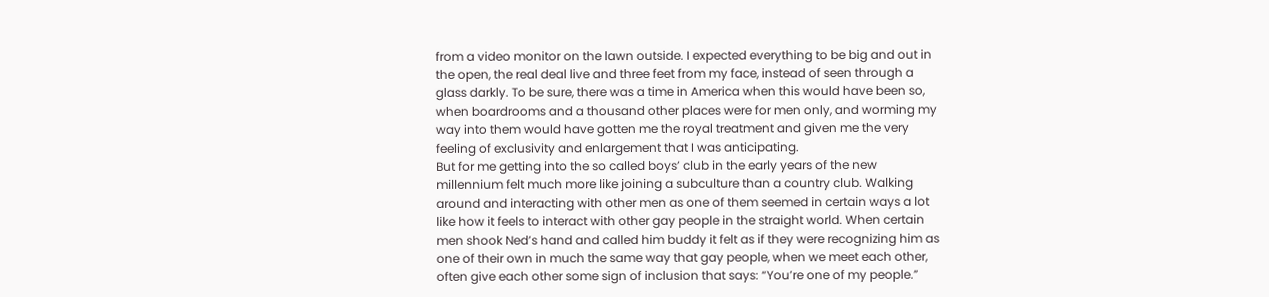from a video monitor on the lawn outside. I expected everything to be big and out in the open, the real deal live and three feet from my face, instead of seen through a glass darkly. To be sure, there was a time in America when this would have been so, when boardrooms and a thousand other places were for men only, and worming my way into them would have gotten me the royal treatment and given me the very feeling of exclusivity and enlargement that I was anticipating.
But for me getting into the so called boys’ club in the early years of the new millennium felt much more like joining a subculture than a country club. Walking around and interacting with other men as one of them seemed in certain ways a lot like how it feels to interact with other gay people in the straight world. When certain men shook Ned’s hand and called him buddy it felt as if they were recognizing him as one of their own in much the same way that gay people, when we meet each other, often give each other some sign of inclusion that says: “You’re one of my people.”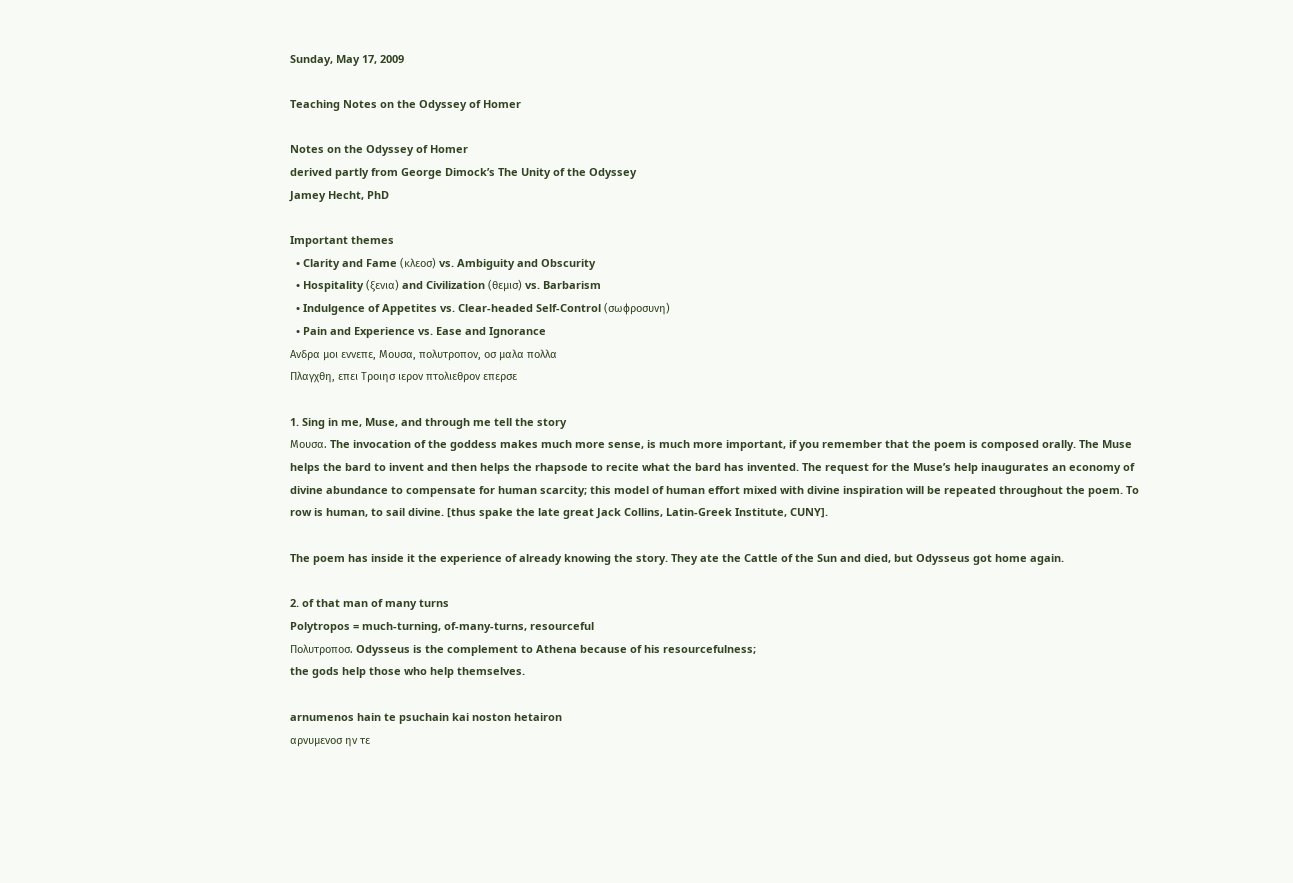Sunday, May 17, 2009

Teaching Notes on the Odyssey of Homer

Notes on the Odyssey of Homer
derived partly from George Dimock’s The Unity of the Odyssey
Jamey Hecht, PhD

Important themes
  • Clarity and Fame (κλεοσ) vs. Ambiguity and Obscurity
  • Hospitality (ξενια) and Civilization (θεμισ) vs. Barbarism
  • Indulgence of Appetites vs. Clear-headed Self-Control (σωϕροσυνη)
  • Pain and Experience vs. Ease and Ignorance
Ανδρα μοι εννεπε, Μουσα, πολυτροπον, οσ μαλα πολλα
Πλαγχθη, επει Τροιησ ιερον πτολιεθρον επερσε

1. Sing in me, Muse, and through me tell the story
Μουσα. The invocation of the goddess makes much more sense, is much more important, if you remember that the poem is composed orally. The Muse helps the bard to invent and then helps the rhapsode to recite what the bard has invented. The request for the Muse’s help inaugurates an economy of divine abundance to compensate for human scarcity; this model of human effort mixed with divine inspiration will be repeated throughout the poem. To row is human, to sail divine. [thus spake the late great Jack Collins, Latin-Greek Institute, CUNY].

The poem has inside it the experience of already knowing the story. They ate the Cattle of the Sun and died, but Odysseus got home again.

2. of that man of many turns
Polytropos = much-turning, of-many-turns, resourceful
Πολυτροποσ. Odysseus is the complement to Athena because of his resourcefulness;
the gods help those who help themselves.

arnumenos hain te psuchain kai noston hetairon
αρνυμενοσ ην τε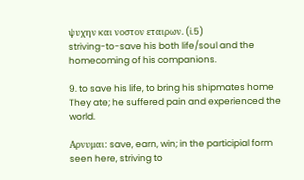ψυχην και νοστον εταιρων. (i.5)
striving-to-save his both life/soul and the homecoming of his companions.

9. to save his life, to bring his shipmates home
They ate; he suffered pain and experienced the world.

Aρνυμαι: save, earn, win; in the participial form seen here, striving to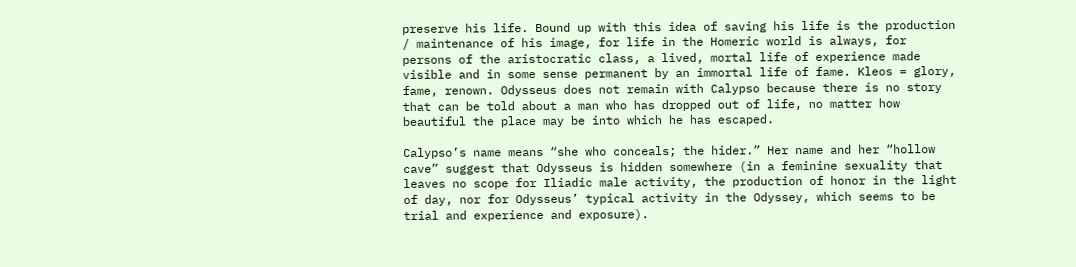preserve his life. Bound up with this idea of saving his life is the production / maintenance of his image, for life in the Homeric world is always, for persons of the aristocratic class, a lived, mortal life of experience made visible and in some sense permanent by an immortal life of fame. Kleos = glory, fame, renown. Odysseus does not remain with Calypso because there is no story that can be told about a man who has dropped out of life, no matter how beautiful the place may be into which he has escaped.

Calypso’s name means “she who conceals; the hider.” Her name and her “hollow cave” suggest that Odysseus is hidden somewhere (in a feminine sexuality that leaves no scope for Iliadic male activity, the production of honor in the light of day, nor for Odysseus’ typical activity in the Odyssey, which seems to be trial and experience and exposure).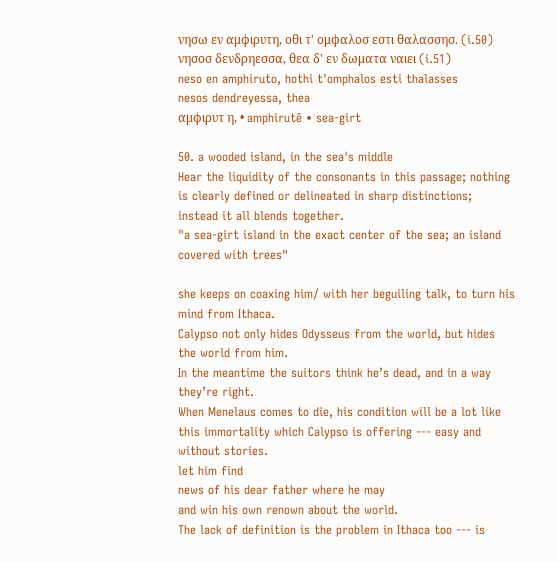νησω εν αμϕιρυτη, οθι τ' ομϕαλοσ εστι θαλασσησ. (i.50)
νησοσ δενδρηεσσα, θεα δ' εν δωματα ναιει (i.51)
neso en amphiruto, hothi t'omphalos esti thalasses
nesos dendreyessa, thea
αμϕιρυτ η, • amphirutê • sea-girt

50. a wooded island, in the sea's middle
Hear the liquidity of the consonants in this passage; nothing is clearly defined or delineated in sharp distinctions; instead it all blends together.
"a sea-girt island in the exact center of the sea; an island covered with trees"

she keeps on coaxing him/ with her beguiling talk, to turn his mind from Ithaca.
Calypso not only hides Odysseus from the world, but hides the world from him.
In the meantime the suitors think he’s dead, and in a way they’re right.
When Menelaus comes to die, his condition will be a lot like this immortality which Calypso is offering --- easy and without stories.
let him find
news of his dear father where he may
and win his own renown about the world.
The lack of definition is the problem in Ithaca too --- is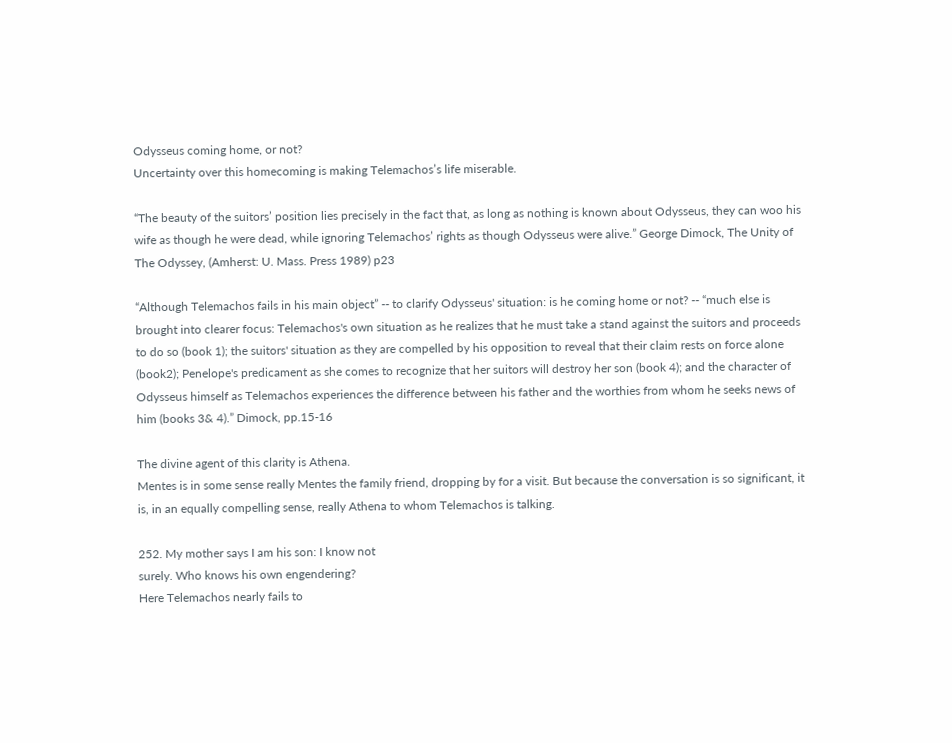Odysseus coming home, or not?
Uncertainty over this homecoming is making Telemachos’s life miserable.

“The beauty of the suitors’ position lies precisely in the fact that, as long as nothing is known about Odysseus, they can woo his wife as though he were dead, while ignoring Telemachos’ rights as though Odysseus were alive.” George Dimock, The Unity of The Odyssey, (Amherst: U. Mass. Press 1989) p23

“Although Telemachos fails in his main object” -- to clarify Odysseus' situation: is he coming home or not? -- “much else is brought into clearer focus: Telemachos's own situation as he realizes that he must take a stand against the suitors and proceeds to do so (book 1); the suitors' situation as they are compelled by his opposition to reveal that their claim rests on force alone (book2); Penelope's predicament as she comes to recognize that her suitors will destroy her son (book 4); and the character of Odysseus himself as Telemachos experiences the difference between his father and the worthies from whom he seeks news of him (books 3& 4).” Dimock, pp.15-16

The divine agent of this clarity is Athena.
Mentes is in some sense really Mentes the family friend, dropping by for a visit. But because the conversation is so significant, it is, in an equally compelling sense, really Athena to whom Telemachos is talking.

252. My mother says I am his son: I know not
surely. Who knows his own engendering?
Here Telemachos nearly fails to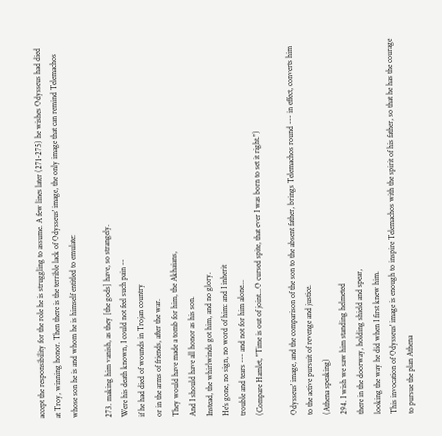accept the responsibility for the role he is struggling to assume. A few lines later (271-275) he wishes Odysseus had died at Troy, winning honor. Then there is the terrible lack of Odysseus' image, the only image that can remind Telemachos whose son he is and whom he is himself entitled to emulate:

273. making him vanish, as they [the gods] have, so strangely.
Were his death known, I could not feel such pain --
if he had died of wounds in Trojan country
or in the arms of friends, after the war.
They would have made a tomb for him, the Akhaians,
And I should have all honor as his son.
Instead, the whirlwinds got him, and no glory.
He's gone, no sign, no word of him: and I inherit
trouble and tears --- and not for him alone...
(Compare Hamlet, "Time is out of joint...O cursed spite, that ever I was born to set it right.")

Odysseus' image, and the comparison of the son to the absent father, brings Telemachos round --- in effect, converts him to the active pursuit of revenge and justice.
(Athena speaking)
294. I wish we saw him standing helmeted
there in the doorway, holding shield and spear,
looking the way he did when I first knew him.
This invocation of Odysseus' image is enough to inspire Telemachos with the spirit of his father, so that he has the courage to pursue the plan Athena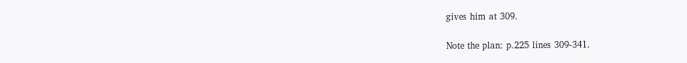gives him at 309.

Note the plan: p.225 lines 309-341.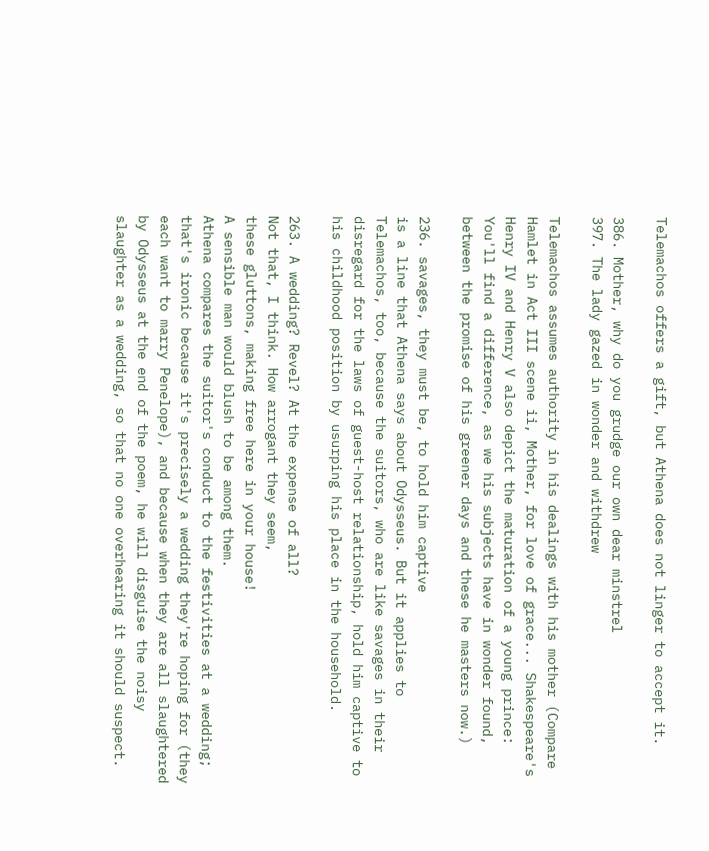Telemachos offers a gift, but Athena does not linger to accept it.

386. Mother, why do you grudge our own dear minstrel
397. The lady gazed in wonder and withdrew

Telemachos assumes authority in his dealings with his mother (Compare Hamlet in Act III scene ii, Mother, for love of grace... Shakespeare's Henry IV and Henry V also depict the maturation of a young prince: You'll find a difference, as we his subjects have in wonder found, between the promise of his greener days and these he masters now.)

236. savages, they must be, to hold him captive
is a line that Athena says about Odysseus. But it applies to Telemachos, too, because the suitors, who are like savages in their disregard for the laws of guest-host relationship, hold him captive to his childhood position by usurping his place in the household.

263. A wedding? Revel? At the expense of all?
Not that, I think. How arrogant they seem,
these gluttons, making free here in your house!
A sensible man would blush to be among them.
Athena compares the suitor's conduct to the festivities at a wedding; that's ironic because it's precisely a wedding they're hoping for (they each want to marry Penelope), and because when they are all slaughtered by Odysseus at the end of the poem, he will disguise the noisy slaughter as a wedding, so that no one overhearing it should suspect.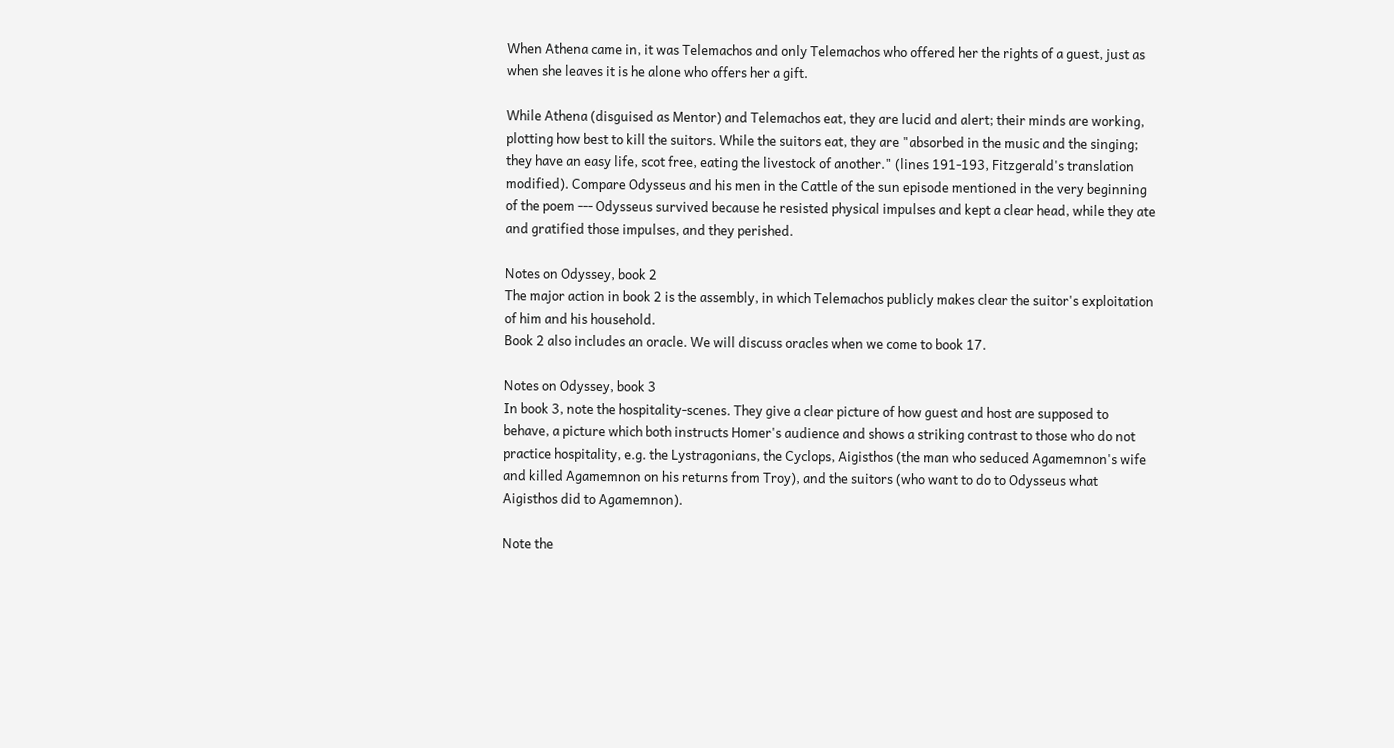When Athena came in, it was Telemachos and only Telemachos who offered her the rights of a guest, just as when she leaves it is he alone who offers her a gift.

While Athena (disguised as Mentor) and Telemachos eat, they are lucid and alert; their minds are working, plotting how best to kill the suitors. While the suitors eat, they are "absorbed in the music and the singing; they have an easy life, scot free, eating the livestock of another." (lines 191-193, Fitzgerald's translation modified). Compare Odysseus and his men in the Cattle of the sun episode mentioned in the very beginning of the poem --- Odysseus survived because he resisted physical impulses and kept a clear head, while they ate and gratified those impulses, and they perished.

Notes on Odyssey, book 2
The major action in book 2 is the assembly, in which Telemachos publicly makes clear the suitor's exploitation of him and his household.
Book 2 also includes an oracle. We will discuss oracles when we come to book 17.

Notes on Odyssey, book 3
In book 3, note the hospitality-scenes. They give a clear picture of how guest and host are supposed to behave, a picture which both instructs Homer's audience and shows a striking contrast to those who do not practice hospitality, e.g. the Lystragonians, the Cyclops, Aigisthos (the man who seduced Agamemnon's wife and killed Agamemnon on his returns from Troy), and the suitors (who want to do to Odysseus what Aigisthos did to Agamemnon).

Note the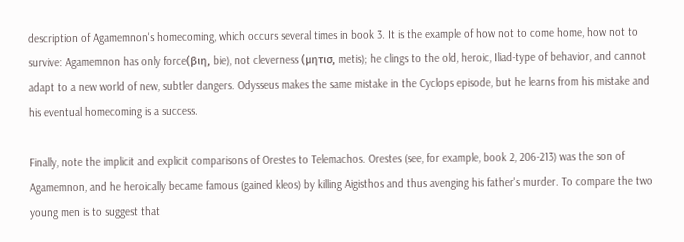description of Agamemnon's homecoming, which occurs several times in book 3. It is the example of how not to come home, how not to survive: Agamemnon has only force(βιη, bie), not cleverness (μητισ, metis); he clings to the old, heroic, Iliad-type of behavior, and cannot adapt to a new world of new, subtler dangers. Odysseus makes the same mistake in the Cyclops episode, but he learns from his mistake and his eventual homecoming is a success.

Finally, note the implicit and explicit comparisons of Orestes to Telemachos. Orestes (see, for example, book 2, 206-213) was the son of Agamemnon, and he heroically became famous (gained kleos) by killing Aigisthos and thus avenging his father's murder. To compare the two young men is to suggest that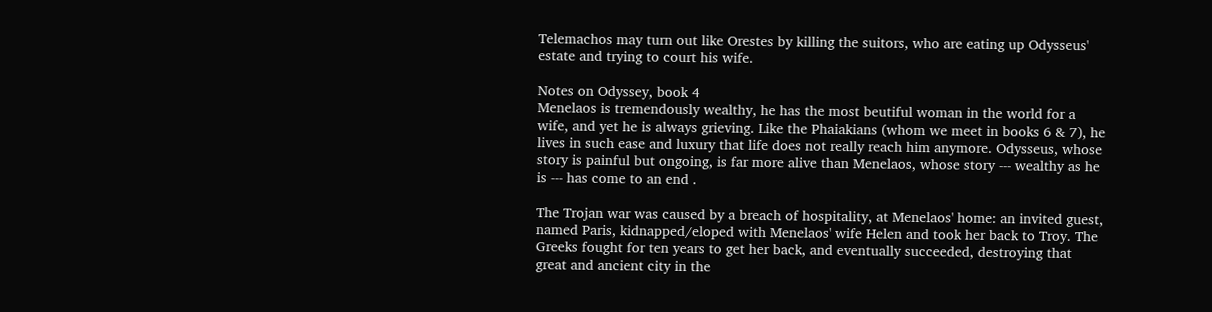Telemachos may turn out like Orestes by killing the suitors, who are eating up Odysseus' estate and trying to court his wife.

Notes on Odyssey, book 4
Menelaos is tremendously wealthy, he has the most beutiful woman in the world for a wife, and yet he is always grieving. Like the Phaiakians (whom we meet in books 6 & 7), he lives in such ease and luxury that life does not really reach him anymore. Odysseus, whose story is painful but ongoing, is far more alive than Menelaos, whose story --- wealthy as he is --- has come to an end .

The Trojan war was caused by a breach of hospitality, at Menelaos' home: an invited guest, named Paris, kidnapped/eloped with Menelaos' wife Helen and took her back to Troy. The Greeks fought for ten years to get her back, and eventually succeeded, destroying that great and ancient city in the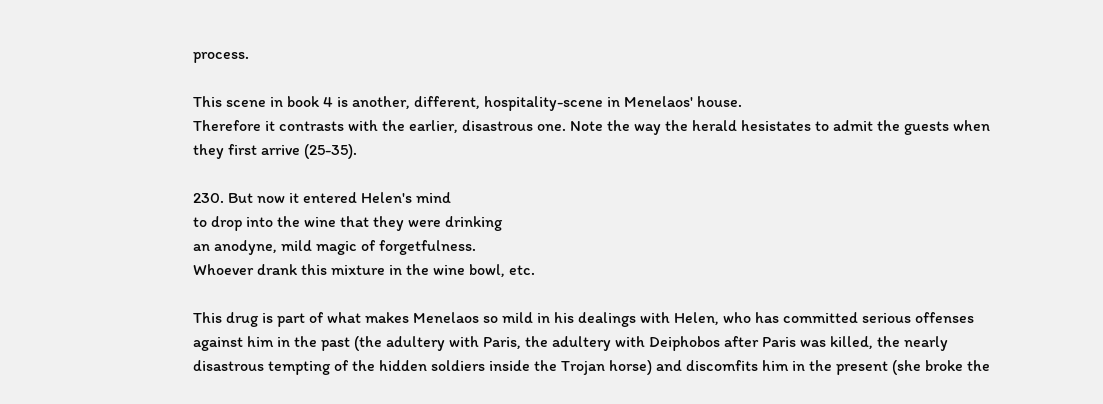process.

This scene in book 4 is another, different, hospitality-scene in Menelaos' house.
Therefore it contrasts with the earlier, disastrous one. Note the way the herald hesistates to admit the guests when they first arrive (25-35).

230. But now it entered Helen's mind
to drop into the wine that they were drinking
an anodyne, mild magic of forgetfulness.
Whoever drank this mixture in the wine bowl, etc.

This drug is part of what makes Menelaos so mild in his dealings with Helen, who has committed serious offenses against him in the past (the adultery with Paris, the adultery with Deiphobos after Paris was killed, the nearly disastrous tempting of the hidden soldiers inside the Trojan horse) and discomfits him in the present (she broke the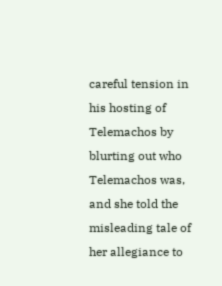careful tension in his hosting of Telemachos by blurting out who Telemachos was, and she told the misleading tale of her allegiance to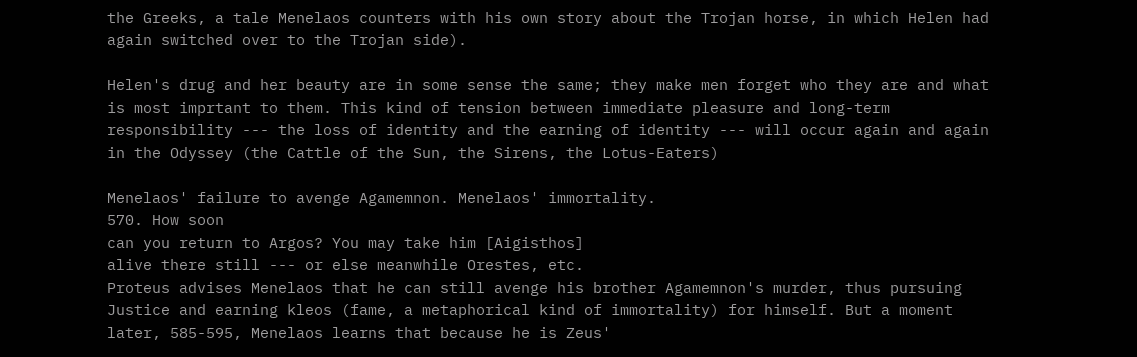the Greeks, a tale Menelaos counters with his own story about the Trojan horse, in which Helen had again switched over to the Trojan side).

Helen's drug and her beauty are in some sense the same; they make men forget who they are and what is most imprtant to them. This kind of tension between immediate pleasure and long-term responsibility --- the loss of identity and the earning of identity --- will occur again and again in the Odyssey (the Cattle of the Sun, the Sirens, the Lotus-Eaters)

Menelaos' failure to avenge Agamemnon. Menelaos' immortality.
570. How soon
can you return to Argos? You may take him [Aigisthos]
alive there still --- or else meanwhile Orestes, etc.
Proteus advises Menelaos that he can still avenge his brother Agamemnon's murder, thus pursuing Justice and earning kleos (fame, a metaphorical kind of immortality) for himself. But a moment later, 585-595, Menelaos learns that because he is Zeus'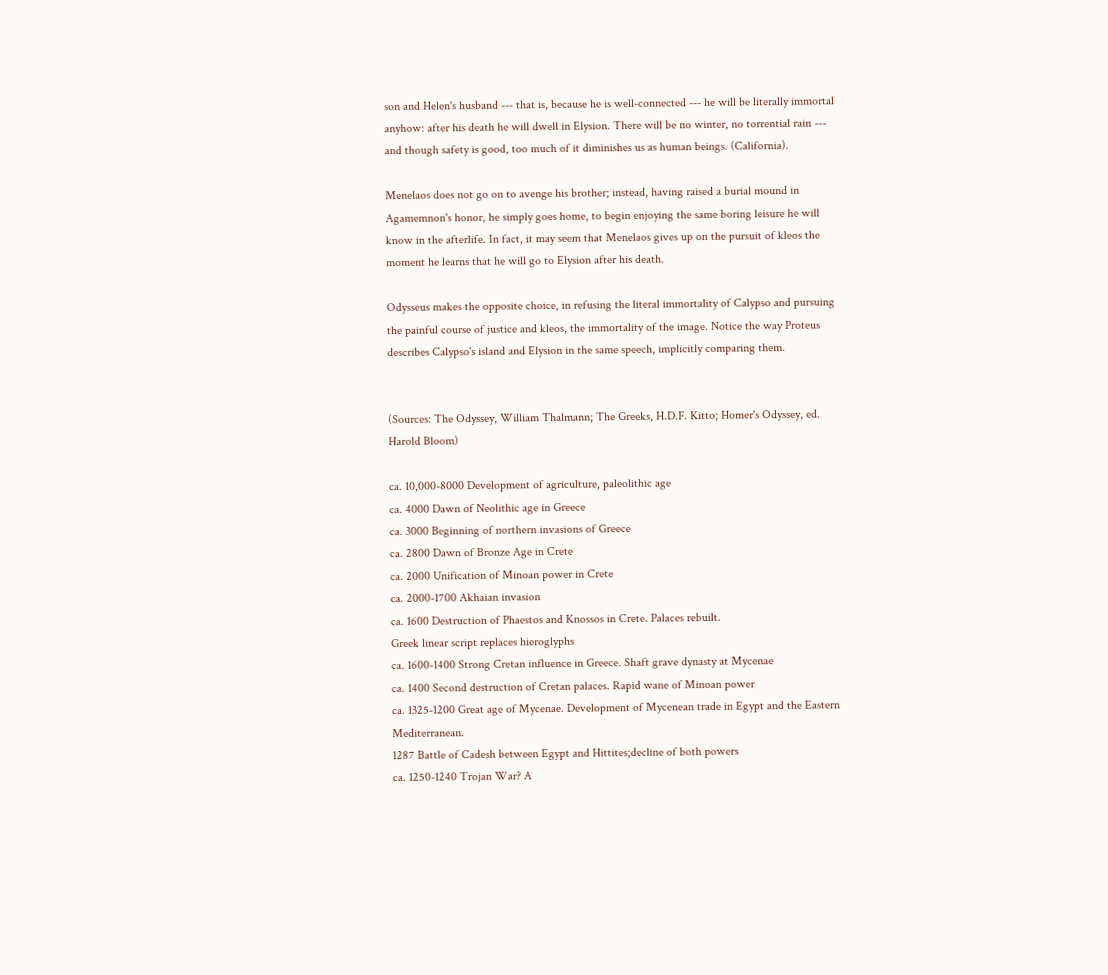son and Helen's husband --- that is, because he is well-connected --- he will be literally immortal anyhow: after his death he will dwell in Elysion. There will be no winter, no torrential rain --- and though safety is good, too much of it diminishes us as human beings. (California).

Menelaos does not go on to avenge his brother; instead, having raised a burial mound in Agamemnon's honor, he simply goes home, to begin enjoying the same boring leisure he will know in the afterlife. In fact, it may seem that Menelaos gives up on the pursuit of kleos the moment he learns that he will go to Elysion after his death.

Odysseus makes the opposite choice, in refusing the literal immortality of Calypso and pursuing the painful course of justice and kleos, the immortality of the image. Notice the way Proteus describes Calypso's island and Elysion in the same speech, implicitly comparing them.


(Sources: The Odyssey, William Thalmann; The Greeks, H.D.F. Kitto; Homer's Odyssey, ed. Harold Bloom)

ca. 10,000-8000 Development of agriculture, paleolithic age
ca. 4000 Dawn of Neolithic age in Greece
ca. 3000 Beginning of northern invasions of Greece
ca. 2800 Dawn of Bronze Age in Crete
ca. 2000 Unification of Minoan power in Crete
ca. 2000-1700 Akhaian invasion
ca. 1600 Destruction of Phaestos and Knossos in Crete. Palaces rebuilt.
Greek linear script replaces hieroglyphs
ca. 1600-1400 Strong Cretan influence in Greece. Shaft grave dynasty at Mycenae
ca. 1400 Second destruction of Cretan palaces. Rapid wane of Minoan power
ca. 1325-1200 Great age of Mycenae. Development of Mycenean trade in Egypt and the Eastern Mediterranean.
1287 Battle of Cadesh between Egypt and Hittites;decline of both powers
ca. 1250-1240 Trojan War? A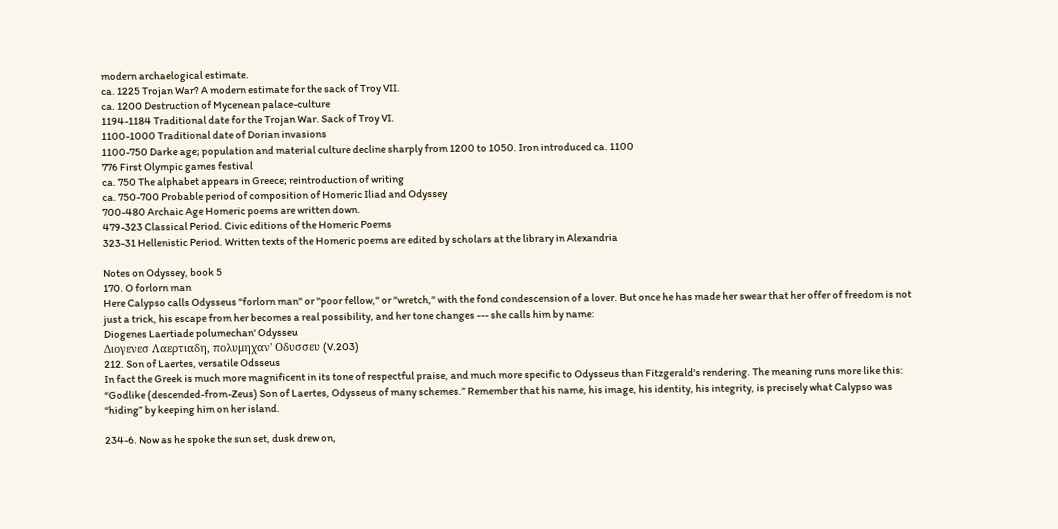modern archaelogical estimate.
ca. 1225 Trojan War? A modern estimate for the sack of Troy VII.
ca. 1200 Destruction of Mycenean palace-culture
1194-1184 Traditional date for the Trojan War. Sack of Troy VI.
1100-1000 Traditional date of Dorian invasions
1100-750 Darke age; population and material culture decline sharply from 1200 to 1050. Iron introduced ca. 1100
776 First Olympic games festival
ca. 750 The alphabet appears in Greece; reintroduction of writing
ca. 750-700 Probable period of composition of Homeric Iliad and Odyssey
700-480 Archaic Age Homeric poems are written down.
479-323 Classical Period. Civic editions of the Homeric Poems
323-31 Hellenistic Period. Written texts of the Homeric poems are edited by scholars at the library in Alexandria

Notes on Odyssey, book 5
170. O forlorn man
Here Calypso calls Odysseus "forlorn man" or "poor fellow," or "wretch," with the fond condescension of a lover. But once he has made her swear that her offer of freedom is not just a trick, his escape from her becomes a real possibility, and her tone changes --- she calls him by name:
Diogenes Laertiade polumechan' Odysseu
Διογενεσ Λαερτιαδη, πολυμηχαν' Οδυσσευ (V.203)
212. Son of Laertes, versatile Odsseus
In fact the Greek is much more magnificent in its tone of respectful praise, and much more specific to Odysseus than Fitzgerald's rendering. The meaning runs more like this: “Godlike (descended-from-Zeus) Son of Laertes, Odysseus of many schemes.” Remember that his name, his image, his identity, his integrity, is precisely what Calypso was “hiding” by keeping him on her island.

234-6. Now as he spoke the sun set, dusk drew on,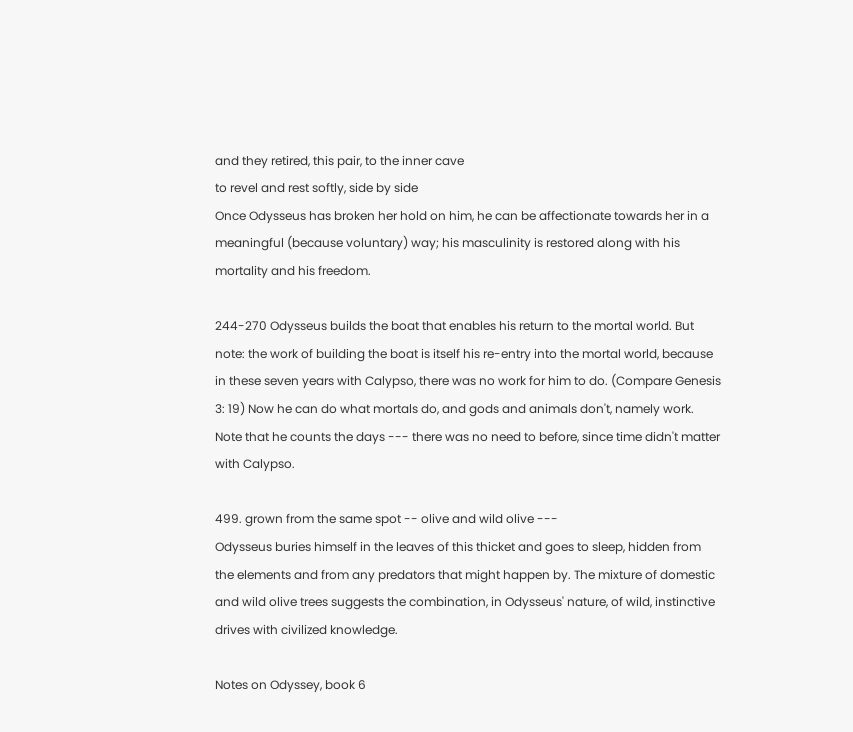and they retired, this pair, to the inner cave
to revel and rest softly, side by side
Once Odysseus has broken her hold on him, he can be affectionate towards her in a meaningful (because voluntary) way; his masculinity is restored along with his mortality and his freedom.

244-270 Odysseus builds the boat that enables his return to the mortal world. But note: the work of building the boat is itself his re-entry into the mortal world, because in these seven years with Calypso, there was no work for him to do. (Compare Genesis 3: 19) Now he can do what mortals do, and gods and animals don't, namely work. Note that he counts the days --- there was no need to before, since time didn't matter with Calypso.

499. grown from the same spot -- olive and wild olive ---
Odysseus buries himself in the leaves of this thicket and goes to sleep, hidden from the elements and from any predators that might happen by. The mixture of domestic and wild olive trees suggests the combination, in Odysseus' nature, of wild, instinctive drives with civilized knowledge.

Notes on Odyssey, book 6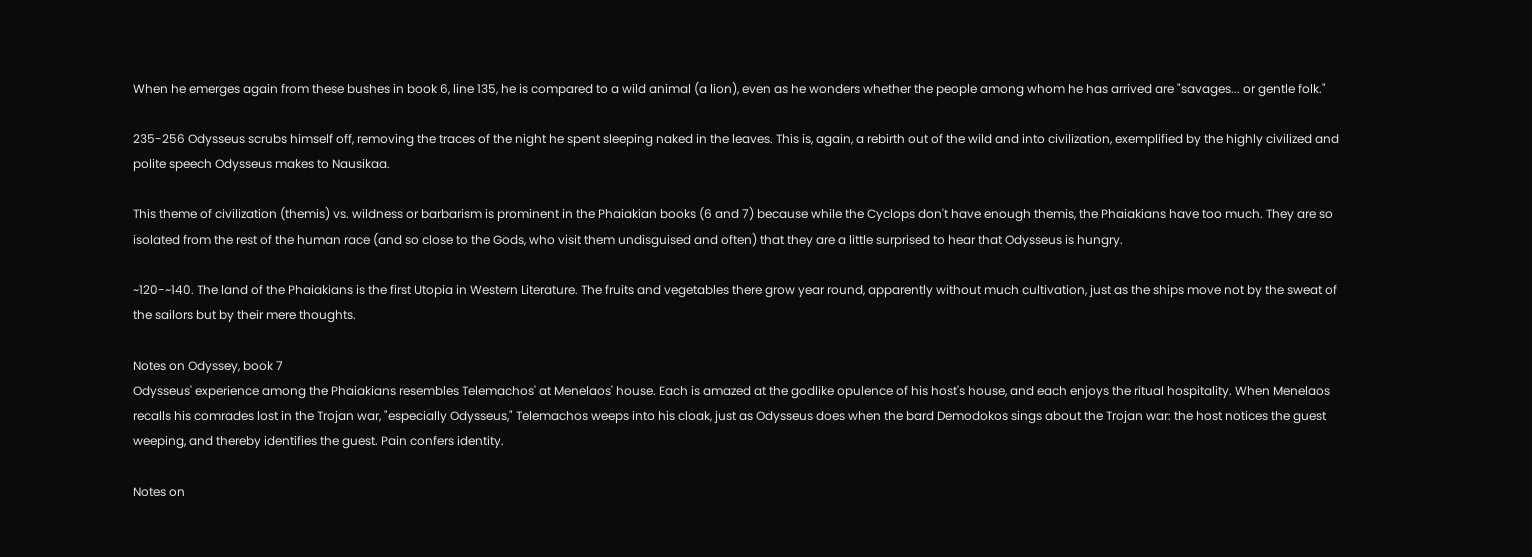When he emerges again from these bushes in book 6, line 135, he is compared to a wild animal (a lion), even as he wonders whether the people among whom he has arrived are "savages... or gentle folk."

235-256 Odysseus scrubs himself off, removing the traces of the night he spent sleeping naked in the leaves. This is, again, a rebirth out of the wild and into civilization, exemplified by the highly civilized and polite speech Odysseus makes to Nausikaa.

This theme of civilization (themis) vs. wildness or barbarism is prominent in the Phaiakian books (6 and 7) because while the Cyclops don't have enough themis, the Phaiakians have too much. They are so isolated from the rest of the human race (and so close to the Gods, who visit them undisguised and often) that they are a little surprised to hear that Odysseus is hungry.

~120-~140. The land of the Phaiakians is the first Utopia in Western Literature. The fruits and vegetables there grow year round, apparently without much cultivation, just as the ships move not by the sweat of the sailors but by their mere thoughts.

Notes on Odyssey, book 7
Odysseus' experience among the Phaiakians resembles Telemachos' at Menelaos' house. Each is amazed at the godlike opulence of his host's house, and each enjoys the ritual hospitality. When Menelaos recalls his comrades lost in the Trojan war, "especially Odysseus," Telemachos weeps into his cloak, just as Odysseus does when the bard Demodokos sings about the Trojan war: the host notices the guest weeping, and thereby identifies the guest. Pain confers identity.

Notes on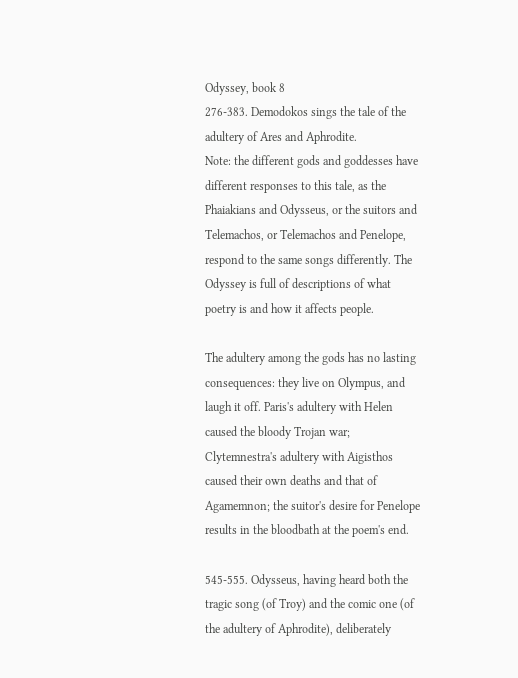Odyssey, book 8
276-383. Demodokos sings the tale of the adultery of Ares and Aphrodite.
Note: the different gods and goddesses have different responses to this tale, as the Phaiakians and Odysseus, or the suitors and Telemachos, or Telemachos and Penelope, respond to the same songs differently. The Odyssey is full of descriptions of what poetry is and how it affects people.

The adultery among the gods has no lasting consequences: they live on Olympus, and laugh it off. Paris's adultery with Helen caused the bloody Trojan war; Clytemnestra's adultery with Aigisthos caused their own deaths and that of Agamemnon; the suitor's desire for Penelope results in the bloodbath at the poem's end.

545-555. Odysseus, having heard both the tragic song (of Troy) and the comic one (of the adultery of Aphrodite), deliberately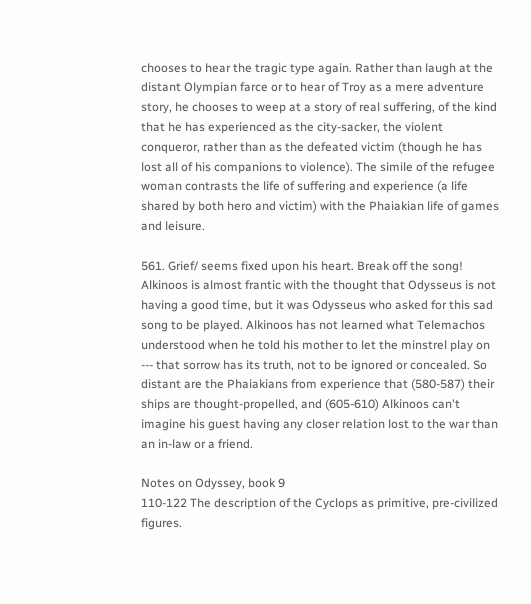chooses to hear the tragic type again. Rather than laugh at the distant Olympian farce or to hear of Troy as a mere adventure story, he chooses to weep at a story of real suffering, of the kind that he has experienced as the city-sacker, the violent conqueror, rather than as the defeated victim (though he has lost all of his companions to violence). The simile of the refugee woman contrasts the life of suffering and experience (a life shared by both hero and victim) with the Phaiakian life of games and leisure.

561. Grief/ seems fixed upon his heart. Break off the song!
Alkinoos is almost frantic with the thought that Odysseus is not having a good time, but it was Odysseus who asked for this sad song to be played. Alkinoos has not learned what Telemachos understood when he told his mother to let the minstrel play on --- that sorrow has its truth, not to be ignored or concealed. So distant are the Phaiakians from experience that (580-587) their ships are thought-propelled, and (605-610) Alkinoos can't imagine his guest having any closer relation lost to the war than an in-law or a friend.

Notes on Odyssey, book 9
110-122 The description of the Cyclops as primitive, pre-civilized figures.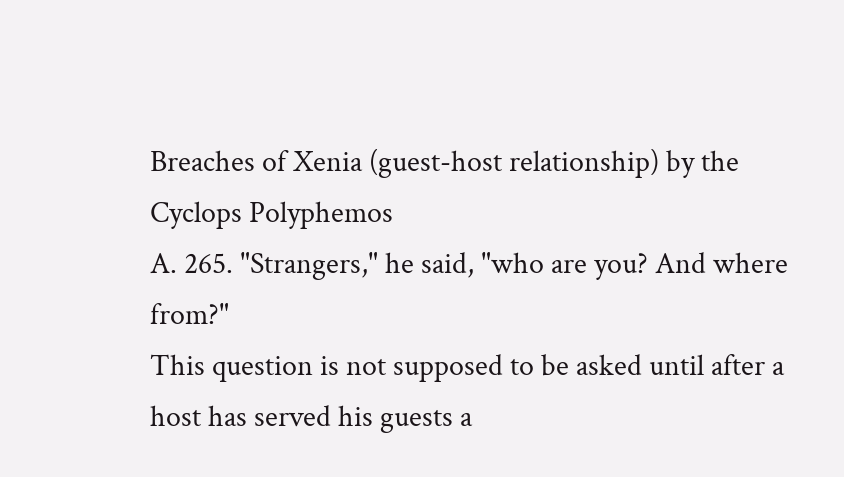Breaches of Xenia (guest-host relationship) by the Cyclops Polyphemos
A. 265. "Strangers," he said, "who are you? And where from?"
This question is not supposed to be asked until after a host has served his guests a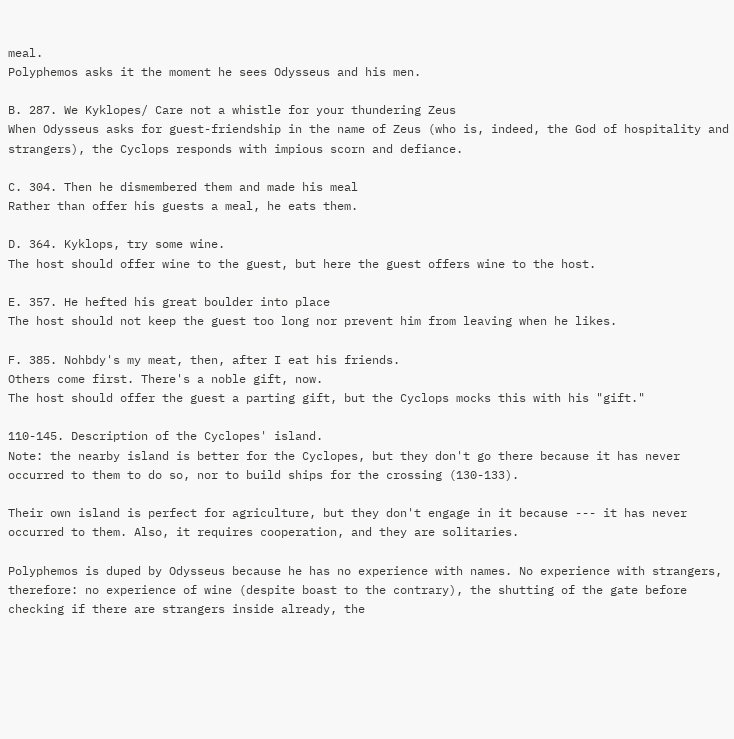meal.
Polyphemos asks it the moment he sees Odysseus and his men.

B. 287. We Kyklopes/ Care not a whistle for your thundering Zeus
When Odysseus asks for guest-friendship in the name of Zeus (who is, indeed, the God of hospitality and strangers), the Cyclops responds with impious scorn and defiance.

C. 304. Then he dismembered them and made his meal
Rather than offer his guests a meal, he eats them.

D. 364. Kyklops, try some wine.
The host should offer wine to the guest, but here the guest offers wine to the host.

E. 357. He hefted his great boulder into place
The host should not keep the guest too long nor prevent him from leaving when he likes.

F. 385. Nohbdy's my meat, then, after I eat his friends.
Others come first. There's a noble gift, now.
The host should offer the guest a parting gift, but the Cyclops mocks this with his "gift."

110-145. Description of the Cyclopes' island.
Note: the nearby island is better for the Cyclopes, but they don't go there because it has never occurred to them to do so, nor to build ships for the crossing (130-133).

Their own island is perfect for agriculture, but they don't engage in it because --- it has never occurred to them. Also, it requires cooperation, and they are solitaries.

Polyphemos is duped by Odysseus because he has no experience with names. No experience with strangers, therefore: no experience of wine (despite boast to the contrary), the shutting of the gate before checking if there are strangers inside already, the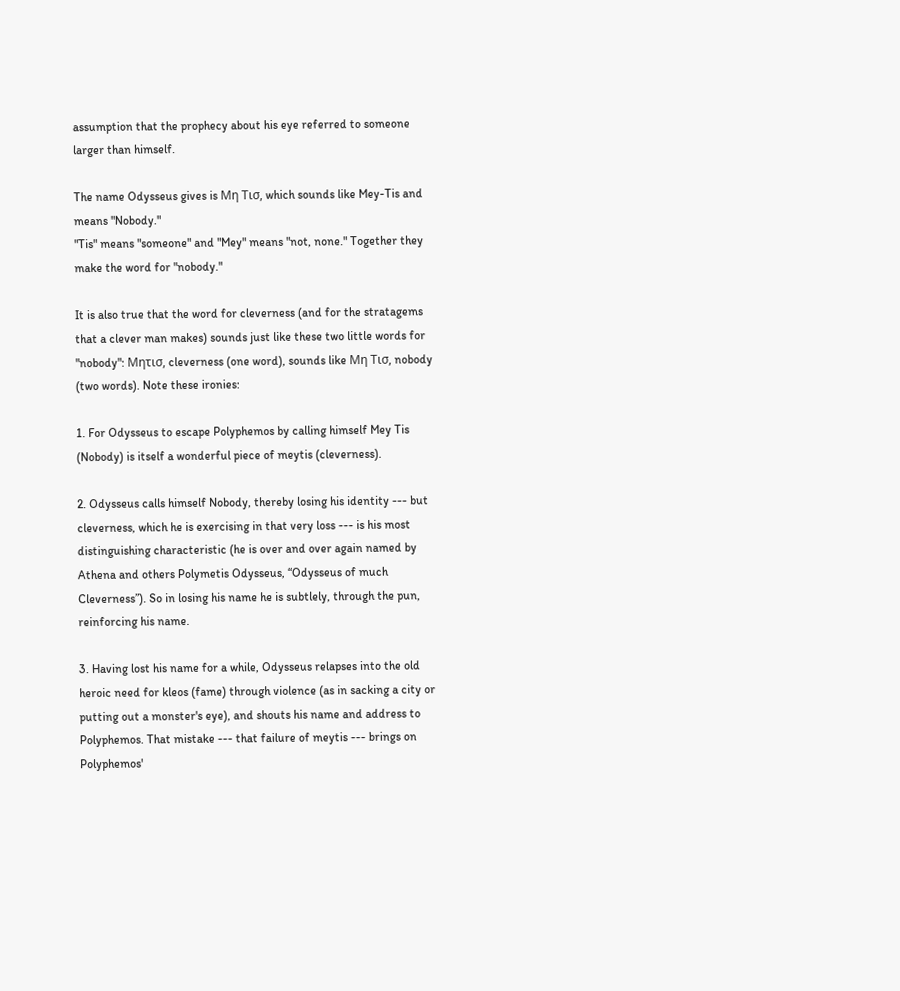assumption that the prophecy about his eye referred to someone larger than himself.

The name Odysseus gives is Μη Τισ, which sounds like Mey-Tis and means "Nobody."
"Tis" means "someone" and "Mey" means "not, none." Together they make the word for "nobody."

It is also true that the word for cleverness (and for the stratagems that a clever man makes) sounds just like these two little words for "nobody": Μητισ, cleverness (one word), sounds like Μη Τισ, nobody (two words). Note these ironies:

1. For Odysseus to escape Polyphemos by calling himself Mey Tis (Nobody) is itself a wonderful piece of meytis (cleverness).

2. Odysseus calls himself Nobody, thereby losing his identity --- but cleverness, which he is exercising in that very loss --- is his most distinguishing characteristic (he is over and over again named by Athena and others Polymetis Odysseus, “Odysseus of much Cleverness”). So in losing his name he is subtlely, through the pun, reinforcing his name.

3. Having lost his name for a while, Odysseus relapses into the old heroic need for kleos (fame) through violence (as in sacking a city or putting out a monster's eye), and shouts his name and address to Polyphemos. That mistake --- that failure of meytis --- brings on Polyphemos'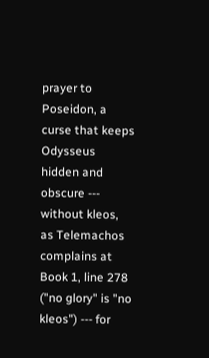prayer to Poseidon, a curse that keeps Odysseus hidden and obscure --- without kleos, as Telemachos complains at Book 1, line 278 ("no glory" is "no kleos") --- for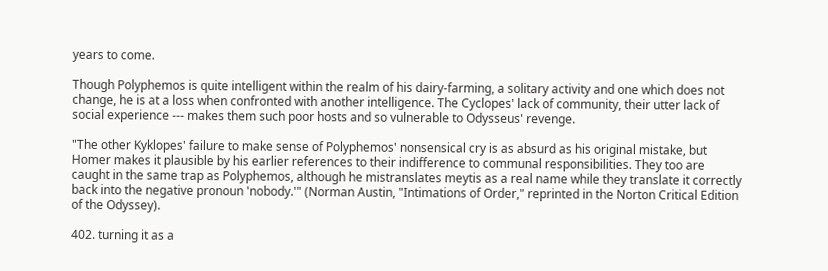years to come.

Though Polyphemos is quite intelligent within the realm of his dairy-farming, a solitary activity and one which does not change, he is at a loss when confronted with another intelligence. The Cyclopes' lack of community, their utter lack of social experience --- makes them such poor hosts and so vulnerable to Odysseus' revenge.

"The other Kyklopes' failure to make sense of Polyphemos' nonsensical cry is as absurd as his original mistake, but Homer makes it plausible by his earlier references to their indifference to communal responsibilities. They too are caught in the same trap as Polyphemos, although he mistranslates meytis as a real name while they translate it correctly back into the negative pronoun 'nobody.'" (Norman Austin, "Intimations of Order," reprinted in the Norton Critical Edition of the Odyssey).

402. turning it as a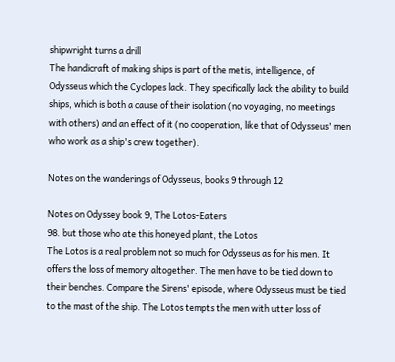shipwright turns a drill
The handicraft of making ships is part of the metis, intelligence, of Odysseus which the Cyclopes lack. They specifically lack the ability to build ships, which is both a cause of their isolation (no voyaging, no meetings with others) and an effect of it (no cooperation, like that of Odysseus' men who work as a ship's crew together).

Notes on the wanderings of Odysseus, books 9 through 12

Notes on Odyssey book 9, The Lotos-Eaters
98. but those who ate this honeyed plant, the Lotos
The Lotos is a real problem not so much for Odysseus as for his men. It offers the loss of memory altogether. The men have to be tied down to their benches. Compare the Sirens' episode, where Odysseus must be tied to the mast of the ship. The Lotos tempts the men with utter loss of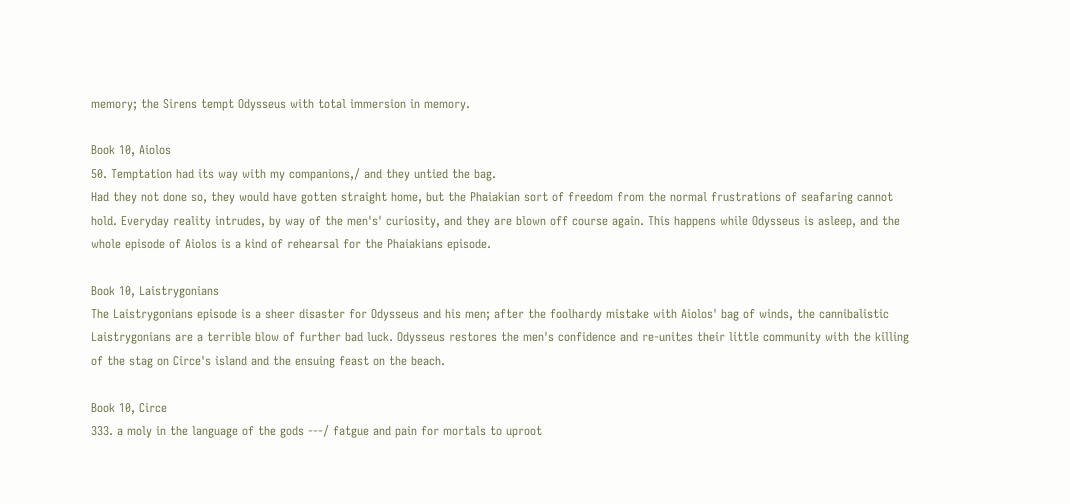memory; the Sirens tempt Odysseus with total immersion in memory.

Book 10, Aiolos
50. Temptation had its way with my companions,/ and they untied the bag.
Had they not done so, they would have gotten straight home, but the Phaiakian sort of freedom from the normal frustrations of seafaring cannot hold. Everyday reality intrudes, by way of the men's' curiosity, and they are blown off course again. This happens while Odysseus is asleep, and the whole episode of Aiolos is a kind of rehearsal for the Phaiakians episode.

Book 10, Laistrygonians
The Laistrygonians episode is a sheer disaster for Odysseus and his men; after the foolhardy mistake with Aiolos' bag of winds, the cannibalistic Laistrygonians are a terrible blow of further bad luck. Odysseus restores the men's confidence and re-unites their little community with the killing of the stag on Circe's island and the ensuing feast on the beach.

Book 10, Circe
333. a moly in the language of the gods ---/ fatgue and pain for mortals to uproot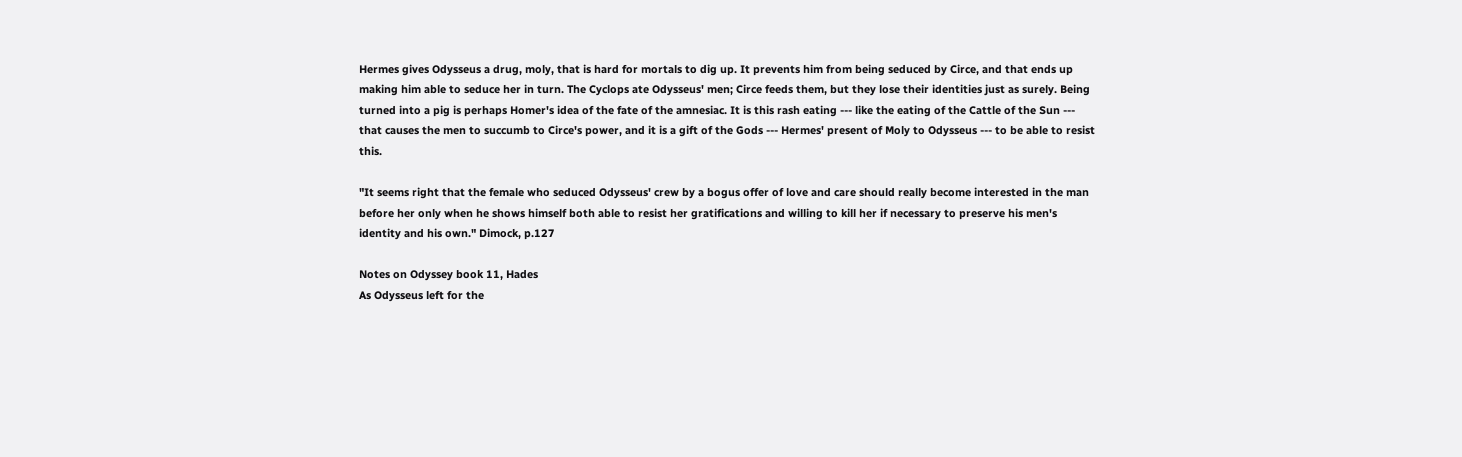Hermes gives Odysseus a drug, moly, that is hard for mortals to dig up. It prevents him from being seduced by Circe, and that ends up making him able to seduce her in turn. The Cyclops ate Odysseus' men; Circe feeds them, but they lose their identities just as surely. Being turned into a pig is perhaps Homer's idea of the fate of the amnesiac. It is this rash eating --- like the eating of the Cattle of the Sun --- that causes the men to succumb to Circe's power, and it is a gift of the Gods --- Hermes' present of Moly to Odysseus --- to be able to resist this.

"It seems right that the female who seduced Odysseus' crew by a bogus offer of love and care should really become interested in the man before her only when he shows himself both able to resist her gratifications and willing to kill her if necessary to preserve his men's identity and his own." Dimock, p.127

Notes on Odyssey book 11, Hades
As Odysseus left for the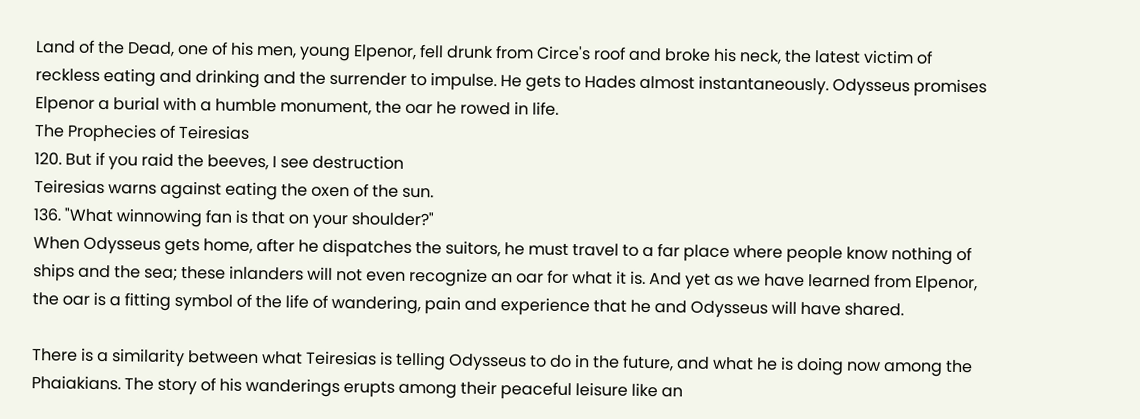Land of the Dead, one of his men, young Elpenor, fell drunk from Circe's roof and broke his neck, the latest victim of reckless eating and drinking and the surrender to impulse. He gets to Hades almost instantaneously. Odysseus promises Elpenor a burial with a humble monument, the oar he rowed in life.
The Prophecies of Teiresias
120. But if you raid the beeves, I see destruction
Teiresias warns against eating the oxen of the sun.
136. "What winnowing fan is that on your shoulder?"
When Odysseus gets home, after he dispatches the suitors, he must travel to a far place where people know nothing of ships and the sea; these inlanders will not even recognize an oar for what it is. And yet as we have learned from Elpenor, the oar is a fitting symbol of the life of wandering, pain and experience that he and Odysseus will have shared.

There is a similarity between what Teiresias is telling Odysseus to do in the future, and what he is doing now among the Phaiakians. The story of his wanderings erupts among their peaceful leisure like an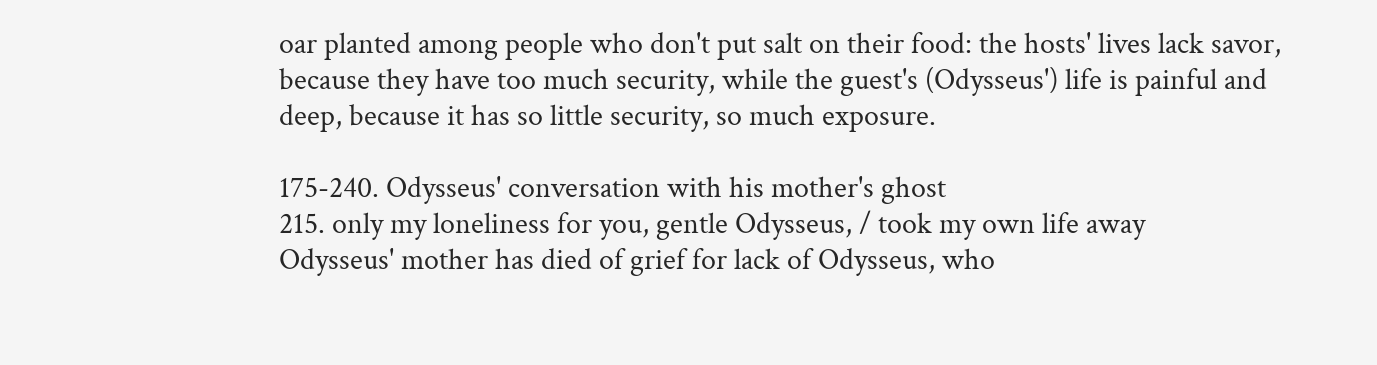oar planted among people who don't put salt on their food: the hosts' lives lack savor, because they have too much security, while the guest's (Odysseus') life is painful and deep, because it has so little security, so much exposure.

175-240. Odysseus' conversation with his mother's ghost
215. only my loneliness for you, gentle Odysseus, / took my own life away
Odysseus' mother has died of grief for lack of Odysseus, who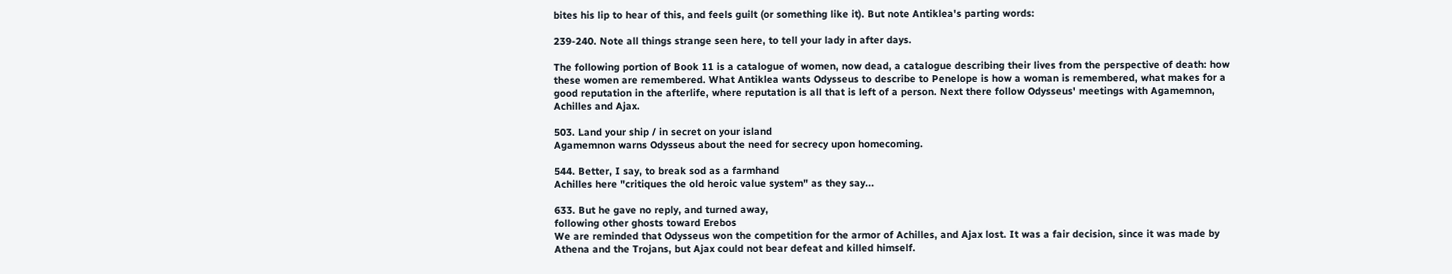bites his lip to hear of this, and feels guilt (or something like it). But note Antiklea's parting words:

239-240. Note all things strange seen here, to tell your lady in after days.

The following portion of Book 11 is a catalogue of women, now dead, a catalogue describing their lives from the perspective of death: how these women are remembered. What Antiklea wants Odysseus to describe to Penelope is how a woman is remembered, what makes for a good reputation in the afterlife, where reputation is all that is left of a person. Next there follow Odysseus' meetings with Agamemnon, Achilles and Ajax.

503. Land your ship / in secret on your island
Agamemnon warns Odysseus about the need for secrecy upon homecoming.

544. Better, I say, to break sod as a farmhand
Achilles here "critiques the old heroic value system" as they say...

633. But he gave no reply, and turned away,
following other ghosts toward Erebos
We are reminded that Odysseus won the competition for the armor of Achilles, and Ajax lost. It was a fair decision, since it was made by Athena and the Trojans, but Ajax could not bear defeat and killed himself.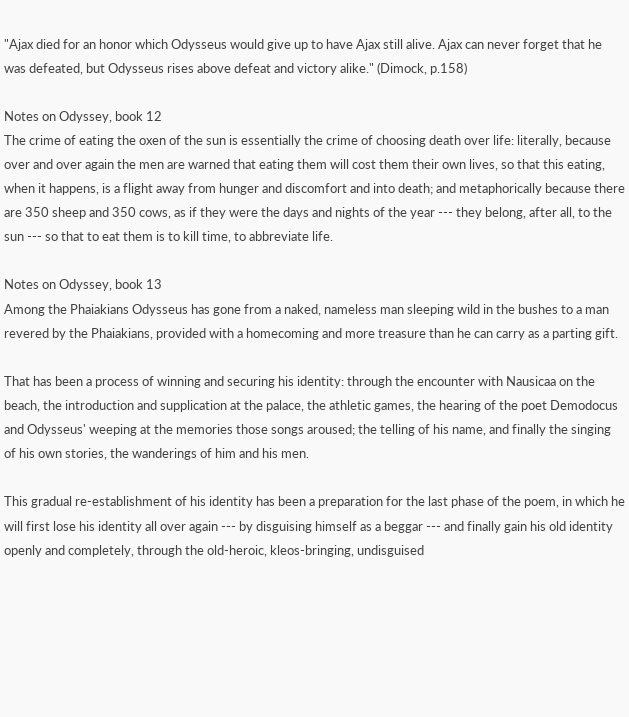"Ajax died for an honor which Odysseus would give up to have Ajax still alive. Ajax can never forget that he was defeated, but Odysseus rises above defeat and victory alike." (Dimock, p.158)

Notes on Odyssey, book 12
The crime of eating the oxen of the sun is essentially the crime of choosing death over life: literally, because over and over again the men are warned that eating them will cost them their own lives, so that this eating, when it happens, is a flight away from hunger and discomfort and into death; and metaphorically because there are 350 sheep and 350 cows, as if they were the days and nights of the year --- they belong, after all, to the sun --- so that to eat them is to kill time, to abbreviate life.

Notes on Odyssey, book 13
Among the Phaiakians Odysseus has gone from a naked, nameless man sleeping wild in the bushes to a man revered by the Phaiakians, provided with a homecoming and more treasure than he can carry as a parting gift.

That has been a process of winning and securing his identity: through the encounter with Nausicaa on the beach, the introduction and supplication at the palace, the athletic games, the hearing of the poet Demodocus and Odysseus' weeping at the memories those songs aroused; the telling of his name, and finally the singing of his own stories, the wanderings of him and his men.

This gradual re-establishment of his identity has been a preparation for the last phase of the poem, in which he will first lose his identity all over again --- by disguising himself as a beggar --- and finally gain his old identity openly and completely, through the old-heroic, kleos-bringing, undisguised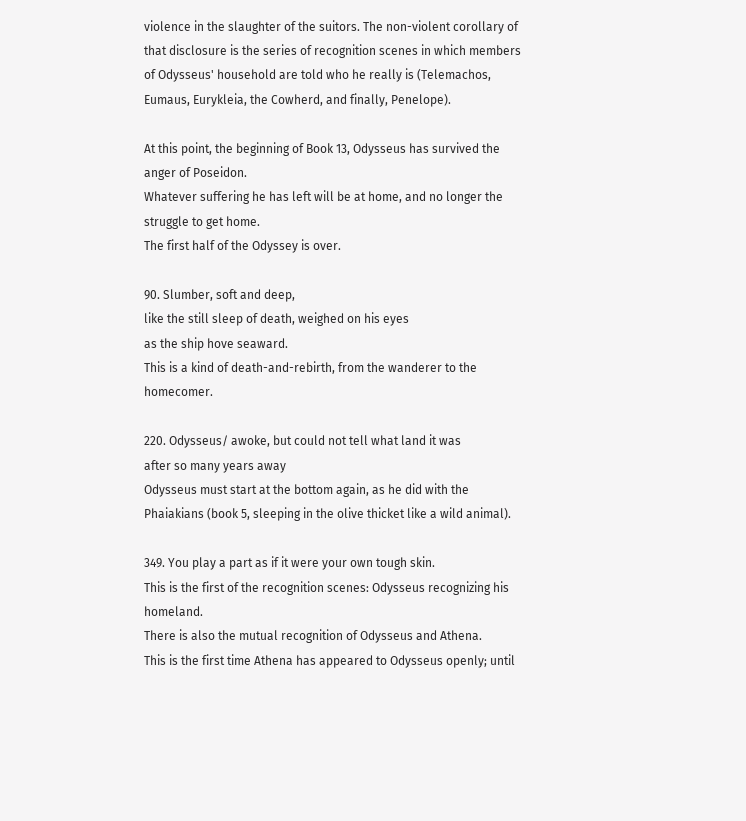violence in the slaughter of the suitors. The non-violent corollary of that disclosure is the series of recognition scenes in which members of Odysseus' household are told who he really is (Telemachos, Eumaus, Eurykleia, the Cowherd, and finally, Penelope).

At this point, the beginning of Book 13, Odysseus has survived the anger of Poseidon.
Whatever suffering he has left will be at home, and no longer the struggle to get home.
The first half of the Odyssey is over.

90. Slumber, soft and deep,
like the still sleep of death, weighed on his eyes
as the ship hove seaward.
This is a kind of death-and-rebirth, from the wanderer to the homecomer.

220. Odysseus/ awoke, but could not tell what land it was
after so many years away
Odysseus must start at the bottom again, as he did with the Phaiakians (book 5, sleeping in the olive thicket like a wild animal).

349. You play a part as if it were your own tough skin.
This is the first of the recognition scenes: Odysseus recognizing his homeland.
There is also the mutual recognition of Odysseus and Athena.
This is the first time Athena has appeared to Odysseus openly; until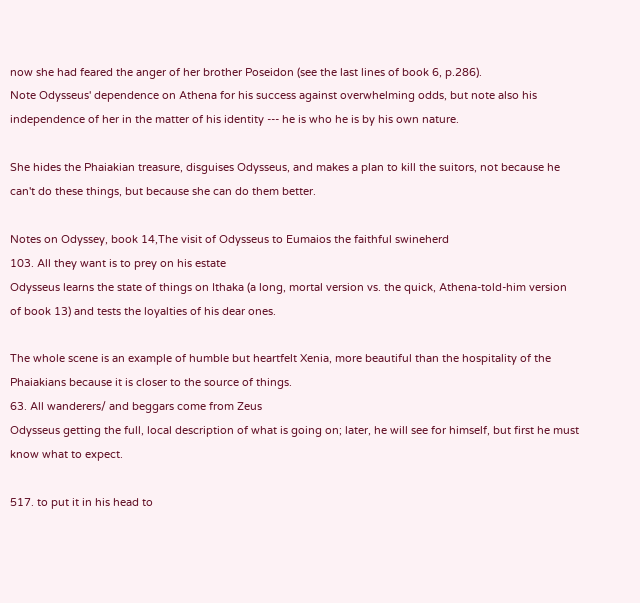now she had feared the anger of her brother Poseidon (see the last lines of book 6, p.286).
Note Odysseus' dependence on Athena for his success against overwhelming odds, but note also his independence of her in the matter of his identity --- he is who he is by his own nature.

She hides the Phaiakian treasure, disguises Odysseus, and makes a plan to kill the suitors, not because he can't do these things, but because she can do them better.

Notes on Odyssey, book 14,The visit of Odysseus to Eumaios the faithful swineherd
103. All they want is to prey on his estate
Odysseus learns the state of things on Ithaka (a long, mortal version vs. the quick, Athena-told-him version of book 13) and tests the loyalties of his dear ones.

The whole scene is an example of humble but heartfelt Xenia, more beautiful than the hospitality of the Phaiakians because it is closer to the source of things.
63. All wanderers/ and beggars come from Zeus
Odysseus getting the full, local description of what is going on; later, he will see for himself, but first he must know what to expect.

517. to put it in his head to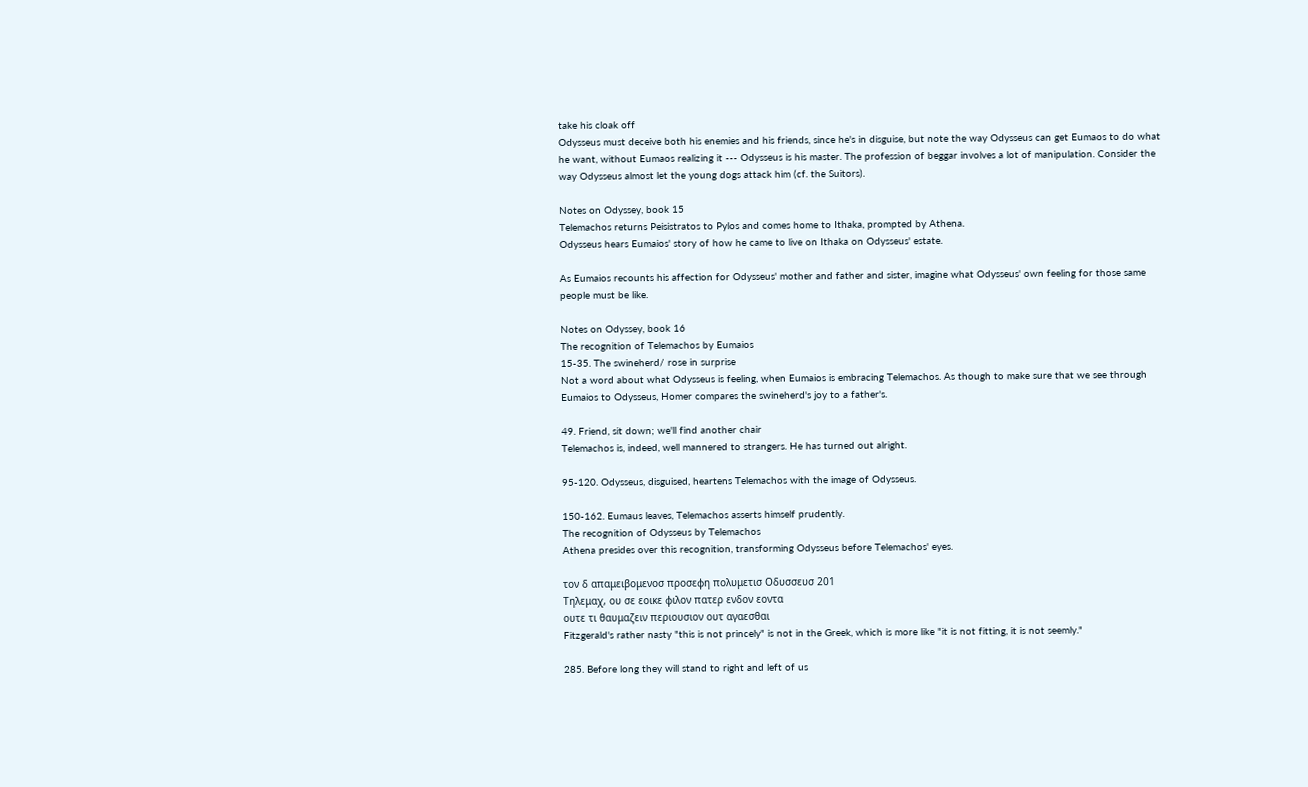take his cloak off
Odysseus must deceive both his enemies and his friends, since he's in disguise, but note the way Odysseus can get Eumaos to do what he want, without Eumaos realizing it --- Odysseus is his master. The profession of beggar involves a lot of manipulation. Consider the way Odysseus almost let the young dogs attack him (cf. the Suitors).

Notes on Odyssey, book 15
Telemachos returns Peisistratos to Pylos and comes home to Ithaka, prompted by Athena.
Odysseus hears Eumaios' story of how he came to live on Ithaka on Odysseus' estate.

As Eumaios recounts his affection for Odysseus' mother and father and sister, imagine what Odysseus' own feeling for those same people must be like.

Notes on Odyssey, book 16
The recognition of Telemachos by Eumaios
15-35. The swineherd/ rose in surprise
Not a word about what Odysseus is feeling, when Eumaios is embracing Telemachos. As though to make sure that we see through Eumaios to Odysseus, Homer compares the swineherd's joy to a father's.

49. Friend, sit down; we'll find another chair
Telemachos is, indeed, well mannered to strangers. He has turned out alright.

95-120. Odysseus, disguised, heartens Telemachos with the image of Odysseus.

150-162. Eumaus leaves, Telemachos asserts himself prudently.
The recognition of Odysseus by Telemachos
Athena presides over this recognition, transforming Odysseus before Telemachos' eyes.

τον δ απαμειβομενοσ προσεϕη πολυμετισ Οδυσσευσ 201
Τηλεμαχ, ου σε εοικε ϕιλον πατερ ενδον εοντα
ουτε τι θαυμαζειν περιουσιον ουτ αγαεσθαι
Fitzgerald's rather nasty "this is not princely" is not in the Greek, which is more like "it is not fitting, it is not seemly."

285. Before long they will stand to right and left of us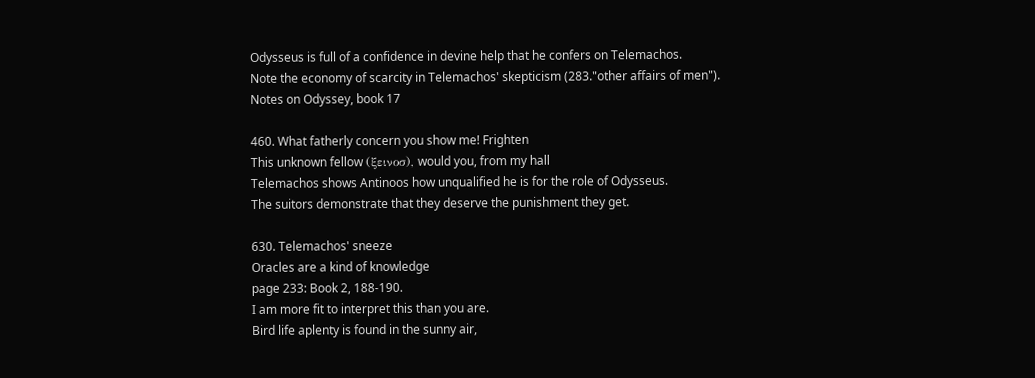Odysseus is full of a confidence in devine help that he confers on Telemachos.
Note the economy of scarcity in Telemachos' skepticism (283."other affairs of men").
Notes on Odyssey, book 17

460. What fatherly concern you show me! Frighten
This unknown fellow (ξεινοσ), would you, from my hall
Telemachos shows Antinoos how unqualified he is for the role of Odysseus.
The suitors demonstrate that they deserve the punishment they get.

630. Telemachos' sneeze
Oracles are a kind of knowledge
page 233: Book 2, 188-190.
I am more fit to interpret this than you are.
Bird life aplenty is found in the sunny air,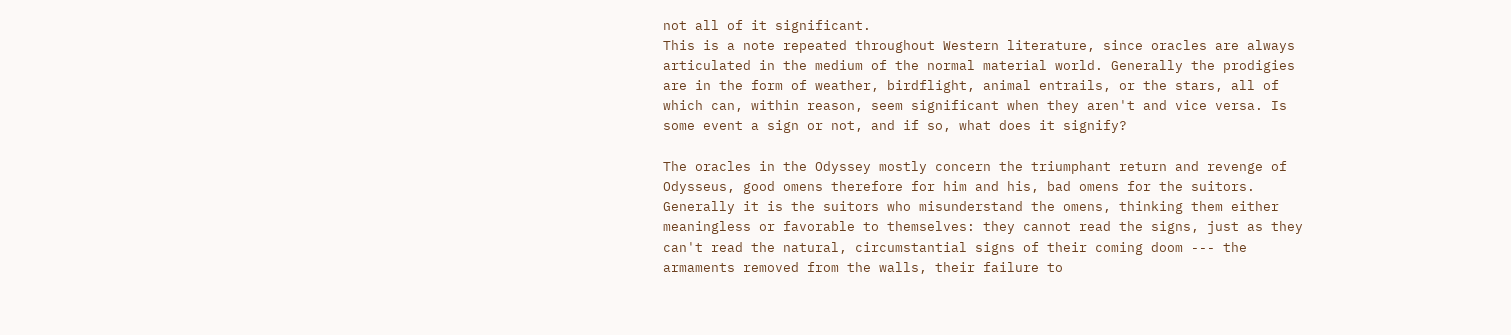not all of it significant.
This is a note repeated throughout Western literature, since oracles are always articulated in the medium of the normal material world. Generally the prodigies are in the form of weather, birdflight, animal entrails, or the stars, all of which can, within reason, seem significant when they aren't and vice versa. Is some event a sign or not, and if so, what does it signify?

The oracles in the Odyssey mostly concern the triumphant return and revenge of Odysseus, good omens therefore for him and his, bad omens for the suitors. Generally it is the suitors who misunderstand the omens, thinking them either meaningless or favorable to themselves: they cannot read the signs, just as they can't read the natural, circumstantial signs of their coming doom --- the armaments removed from the walls, their failure to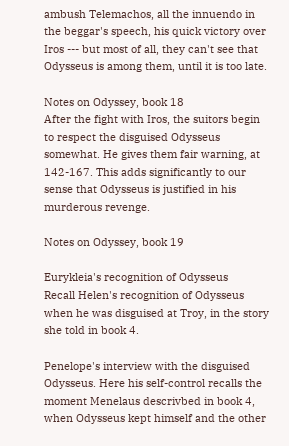ambush Telemachos, all the innuendo in the beggar's speech, his quick victory over Iros --- but most of all, they can't see that Odysseus is among them, until it is too late.

Notes on Odyssey, book 18
After the fight with Iros, the suitors begin to respect the disguised Odysseus somewhat. He gives them fair warning, at 142-167. This adds significantly to our sense that Odysseus is justified in his murderous revenge.

Notes on Odyssey, book 19

Eurykleia's recognition of Odysseus
Recall Helen's recognition of Odysseus when he was disguised at Troy, in the story she told in book 4.

Penelope's interview with the disguised Odysseus. Here his self-control recalls the moment Menelaus descrivbed in book 4, when Odysseus kept himself and the other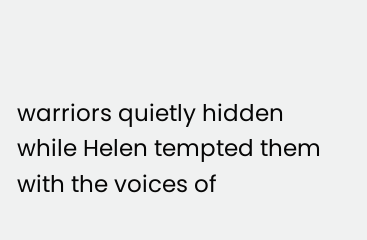warriors quietly hidden while Helen tempted them with the voices of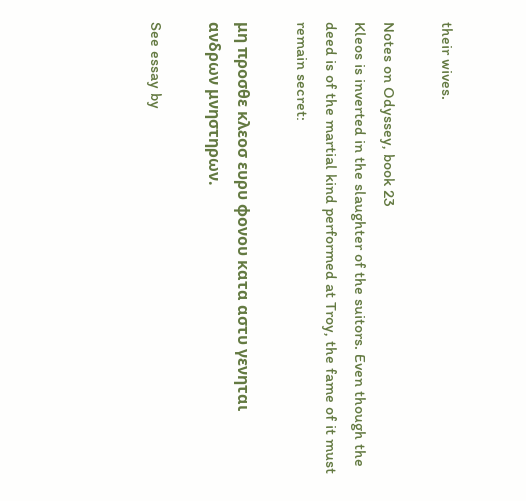their wives.

Notes on Odyssey, book 23
Kleos is inverted in the slaughter of the suitors. Even though the deed is of the martial kind performed at Troy, the fame of it must remain secret:

μη προσθε κλεοσ ευρυ ϕονου κατα αστυ γενηται
ανδρων μνηστηρων.

See essay by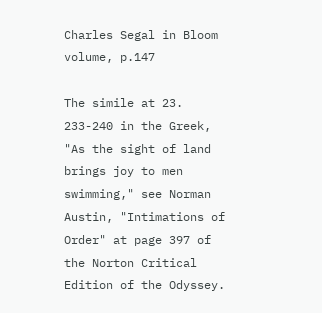Charles Segal in Bloom volume, p.147

The simile at 23. 233-240 in the Greek, "As the sight of land brings joy to men swimming," see Norman Austin, "Intimations of Order" at page 397 of the Norton Critical Edition of the Odyssey.